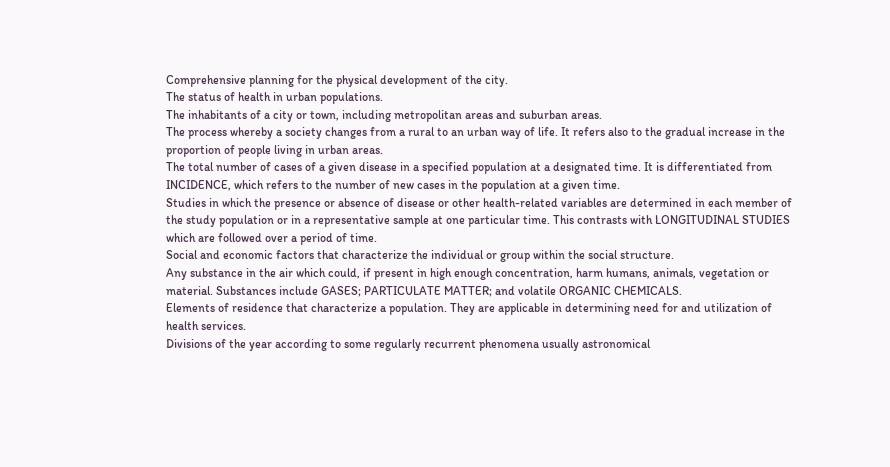Comprehensive planning for the physical development of the city.
The status of health in urban populations.
The inhabitants of a city or town, including metropolitan areas and suburban areas.
The process whereby a society changes from a rural to an urban way of life. It refers also to the gradual increase in the proportion of people living in urban areas.
The total number of cases of a given disease in a specified population at a designated time. It is differentiated from INCIDENCE, which refers to the number of new cases in the population at a given time.
Studies in which the presence or absence of disease or other health-related variables are determined in each member of the study population or in a representative sample at one particular time. This contrasts with LONGITUDINAL STUDIES which are followed over a period of time.
Social and economic factors that characterize the individual or group within the social structure.
Any substance in the air which could, if present in high enough concentration, harm humans, animals, vegetation or material. Substances include GASES; PARTICULATE MATTER; and volatile ORGANIC CHEMICALS.
Elements of residence that characterize a population. They are applicable in determining need for and utilization of health services.
Divisions of the year according to some regularly recurrent phenomena usually astronomical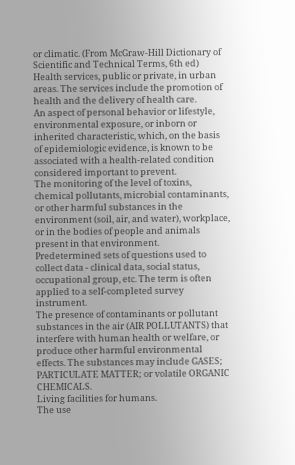or climatic. (From McGraw-Hill Dictionary of Scientific and Technical Terms, 6th ed)
Health services, public or private, in urban areas. The services include the promotion of health and the delivery of health care.
An aspect of personal behavior or lifestyle, environmental exposure, or inborn or inherited characteristic, which, on the basis of epidemiologic evidence, is known to be associated with a health-related condition considered important to prevent.
The monitoring of the level of toxins, chemical pollutants, microbial contaminants, or other harmful substances in the environment (soil, air, and water), workplace, or in the bodies of people and animals present in that environment.
Predetermined sets of questions used to collect data - clinical data, social status, occupational group, etc. The term is often applied to a self-completed survey instrument.
The presence of contaminants or pollutant substances in the air (AIR POLLUTANTS) that interfere with human health or welfare, or produce other harmful environmental effects. The substances may include GASES; PARTICULATE MATTER; or volatile ORGANIC CHEMICALS.
Living facilities for humans.
The use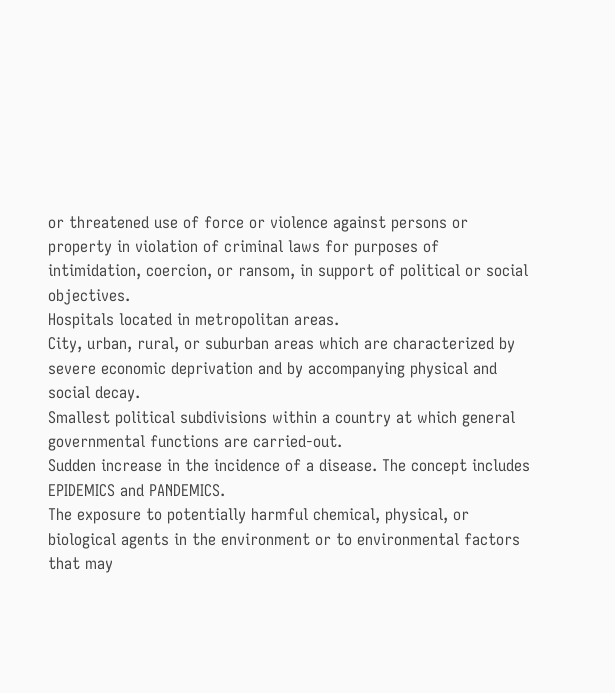or threatened use of force or violence against persons or property in violation of criminal laws for purposes of intimidation, coercion, or ransom, in support of political or social objectives.
Hospitals located in metropolitan areas.
City, urban, rural, or suburban areas which are characterized by severe economic deprivation and by accompanying physical and social decay.
Smallest political subdivisions within a country at which general governmental functions are carried-out.
Sudden increase in the incidence of a disease. The concept includes EPIDEMICS and PANDEMICS.
The exposure to potentially harmful chemical, physical, or biological agents in the environment or to environmental factors that may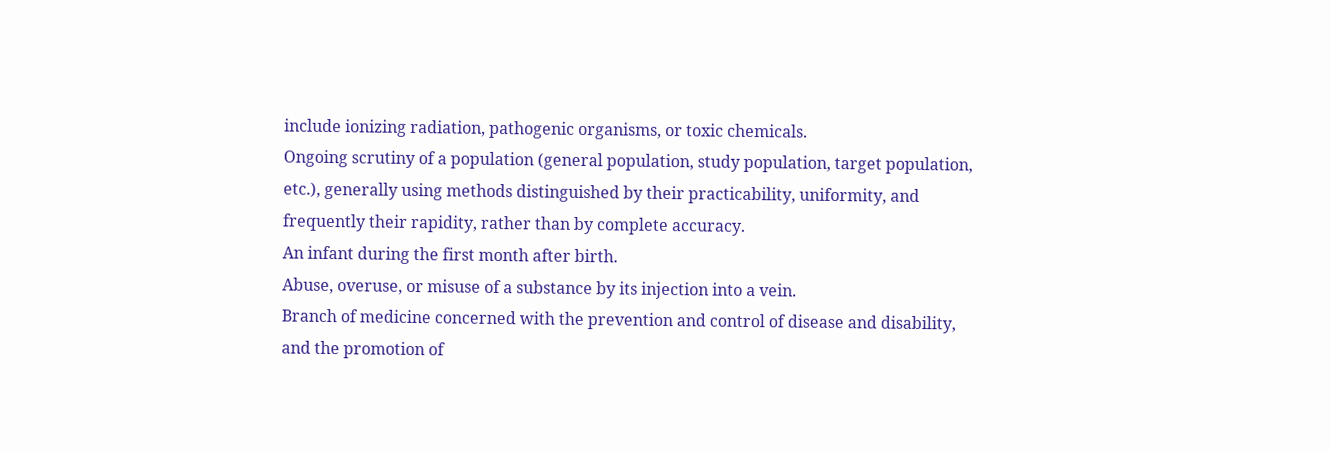include ionizing radiation, pathogenic organisms, or toxic chemicals.
Ongoing scrutiny of a population (general population, study population, target population, etc.), generally using methods distinguished by their practicability, uniformity, and frequently their rapidity, rather than by complete accuracy.
An infant during the first month after birth.
Abuse, overuse, or misuse of a substance by its injection into a vein.
Branch of medicine concerned with the prevention and control of disease and disability, and the promotion of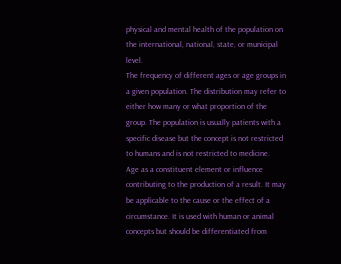physical and mental health of the population on the international, national, state, or municipal level.
The frequency of different ages or age groups in a given population. The distribution may refer to either how many or what proportion of the group. The population is usually patients with a specific disease but the concept is not restricted to humans and is not restricted to medicine.
Age as a constituent element or influence contributing to the production of a result. It may be applicable to the cause or the effect of a circumstance. It is used with human or animal concepts but should be differentiated from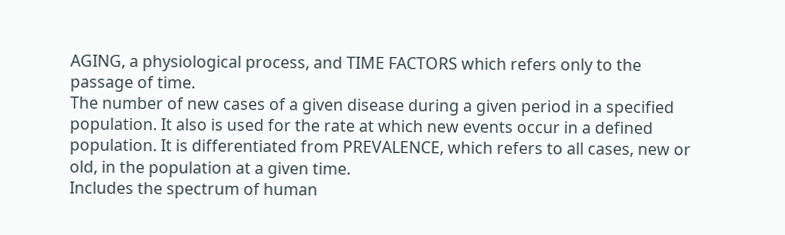AGING, a physiological process, and TIME FACTORS which refers only to the passage of time.
The number of new cases of a given disease during a given period in a specified population. It also is used for the rate at which new events occur in a defined population. It is differentiated from PREVALENCE, which refers to all cases, new or old, in the population at a given time.
Includes the spectrum of human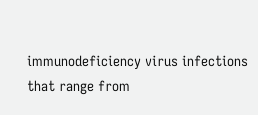immunodeficiency virus infections that range from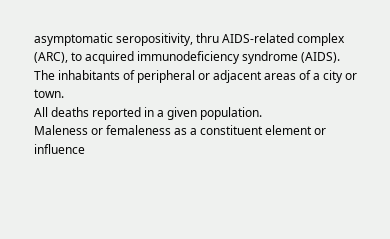asymptomatic seropositivity, thru AIDS-related complex (ARC), to acquired immunodeficiency syndrome (AIDS).
The inhabitants of peripheral or adjacent areas of a city or town.
All deaths reported in a given population.
Maleness or femaleness as a constituent element or influence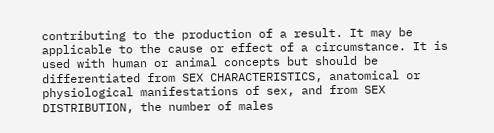contributing to the production of a result. It may be applicable to the cause or effect of a circumstance. It is used with human or animal concepts but should be differentiated from SEX CHARACTERISTICS, anatomical or physiological manifestations of sex, and from SEX DISTRIBUTION, the number of males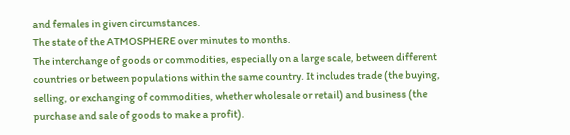and females in given circumstances.
The state of the ATMOSPHERE over minutes to months.
The interchange of goods or commodities, especially on a large scale, between different countries or between populations within the same country. It includes trade (the buying, selling, or exchanging of commodities, whether wholesale or retail) and business (the purchase and sale of goods to make a profit).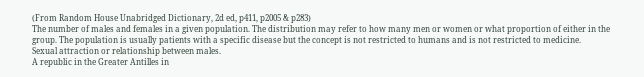(From Random House Unabridged Dictionary, 2d ed, p411, p2005 & p283)
The number of males and females in a given population. The distribution may refer to how many men or women or what proportion of either in the group. The population is usually patients with a specific disease but the concept is not restricted to humans and is not restricted to medicine.
Sexual attraction or relationship between males.
A republic in the Greater Antilles in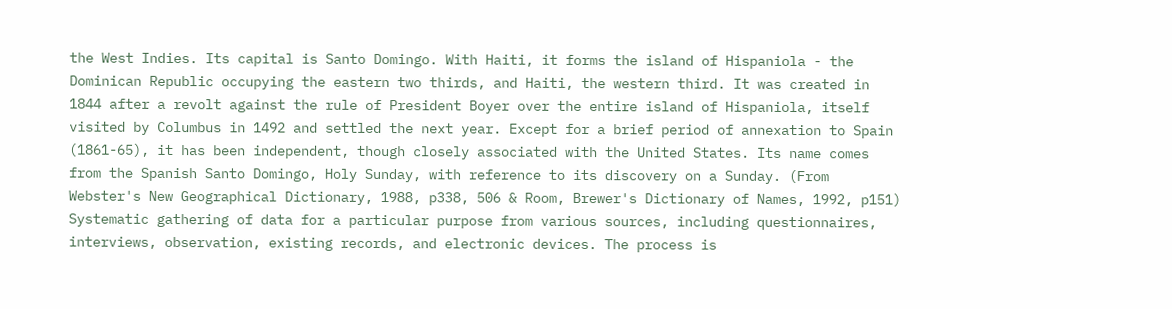the West Indies. Its capital is Santo Domingo. With Haiti, it forms the island of Hispaniola - the Dominican Republic occupying the eastern two thirds, and Haiti, the western third. It was created in 1844 after a revolt against the rule of President Boyer over the entire island of Hispaniola, itself visited by Columbus in 1492 and settled the next year. Except for a brief period of annexation to Spain (1861-65), it has been independent, though closely associated with the United States. Its name comes from the Spanish Santo Domingo, Holy Sunday, with reference to its discovery on a Sunday. (From Webster's New Geographical Dictionary, 1988, p338, 506 & Room, Brewer's Dictionary of Names, 1992, p151)
Systematic gathering of data for a particular purpose from various sources, including questionnaires, interviews, observation, existing records, and electronic devices. The process is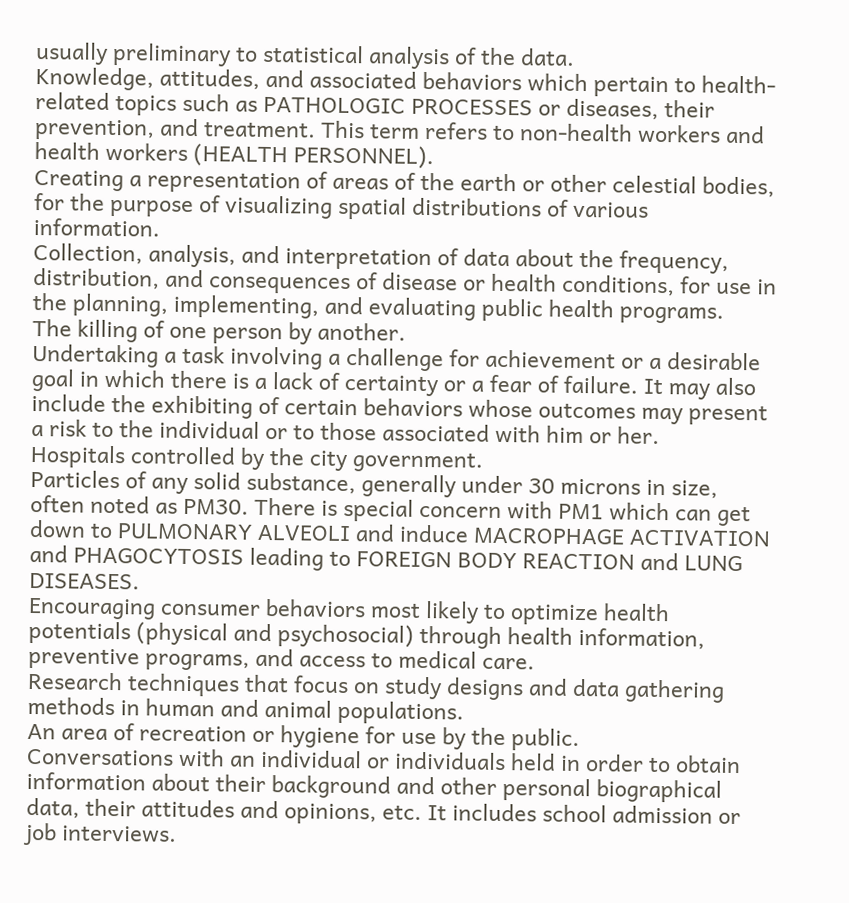usually preliminary to statistical analysis of the data.
Knowledge, attitudes, and associated behaviors which pertain to health-related topics such as PATHOLOGIC PROCESSES or diseases, their prevention, and treatment. This term refers to non-health workers and health workers (HEALTH PERSONNEL).
Creating a representation of areas of the earth or other celestial bodies, for the purpose of visualizing spatial distributions of various information.
Collection, analysis, and interpretation of data about the frequency, distribution, and consequences of disease or health conditions, for use in the planning, implementing, and evaluating public health programs.
The killing of one person by another.
Undertaking a task involving a challenge for achievement or a desirable goal in which there is a lack of certainty or a fear of failure. It may also include the exhibiting of certain behaviors whose outcomes may present a risk to the individual or to those associated with him or her.
Hospitals controlled by the city government.
Particles of any solid substance, generally under 30 microns in size, often noted as PM30. There is special concern with PM1 which can get down to PULMONARY ALVEOLI and induce MACROPHAGE ACTIVATION and PHAGOCYTOSIS leading to FOREIGN BODY REACTION and LUNG DISEASES.
Encouraging consumer behaviors most likely to optimize health potentials (physical and psychosocial) through health information, preventive programs, and access to medical care.
Research techniques that focus on study designs and data gathering methods in human and animal populations.
An area of recreation or hygiene for use by the public.
Conversations with an individual or individuals held in order to obtain information about their background and other personal biographical data, their attitudes and opinions, etc. It includes school admission or job interviews.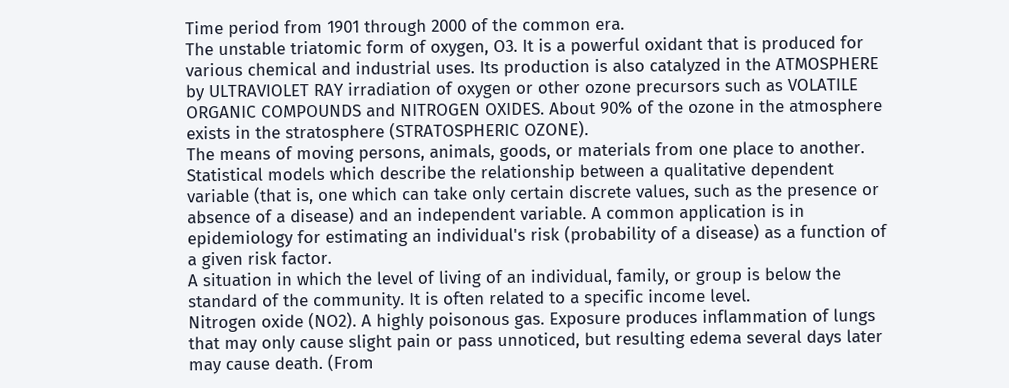Time period from 1901 through 2000 of the common era.
The unstable triatomic form of oxygen, O3. It is a powerful oxidant that is produced for various chemical and industrial uses. Its production is also catalyzed in the ATMOSPHERE by ULTRAVIOLET RAY irradiation of oxygen or other ozone precursors such as VOLATILE ORGANIC COMPOUNDS and NITROGEN OXIDES. About 90% of the ozone in the atmosphere exists in the stratosphere (STRATOSPHERIC OZONE).
The means of moving persons, animals, goods, or materials from one place to another.
Statistical models which describe the relationship between a qualitative dependent variable (that is, one which can take only certain discrete values, such as the presence or absence of a disease) and an independent variable. A common application is in epidemiology for estimating an individual's risk (probability of a disease) as a function of a given risk factor.
A situation in which the level of living of an individual, family, or group is below the standard of the community. It is often related to a specific income level.
Nitrogen oxide (NO2). A highly poisonous gas. Exposure produces inflammation of lungs that may only cause slight pain or pass unnoticed, but resulting edema several days later may cause death. (From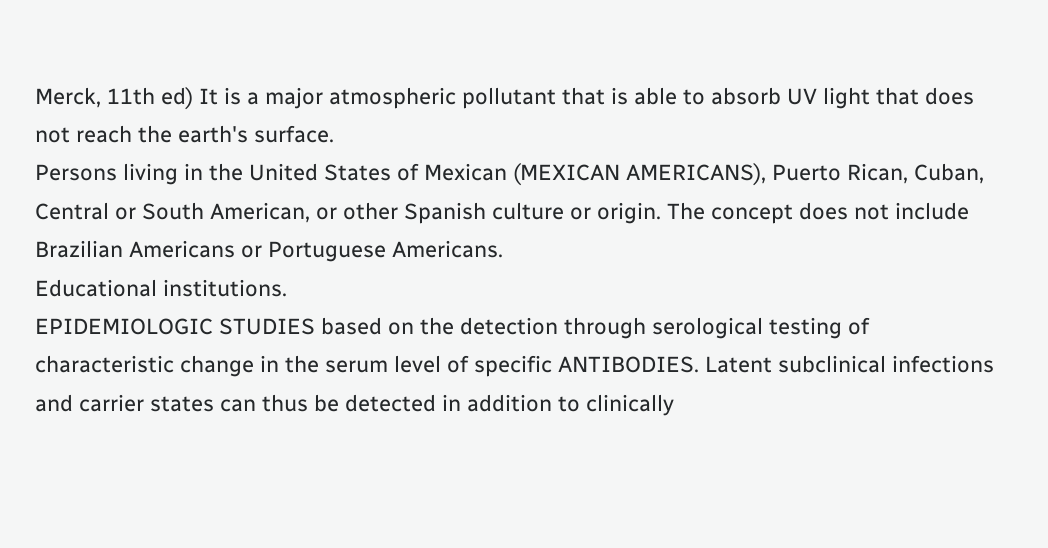Merck, 11th ed) It is a major atmospheric pollutant that is able to absorb UV light that does not reach the earth's surface.
Persons living in the United States of Mexican (MEXICAN AMERICANS), Puerto Rican, Cuban, Central or South American, or other Spanish culture or origin. The concept does not include Brazilian Americans or Portuguese Americans.
Educational institutions.
EPIDEMIOLOGIC STUDIES based on the detection through serological testing of characteristic change in the serum level of specific ANTIBODIES. Latent subclinical infections and carrier states can thus be detected in addition to clinically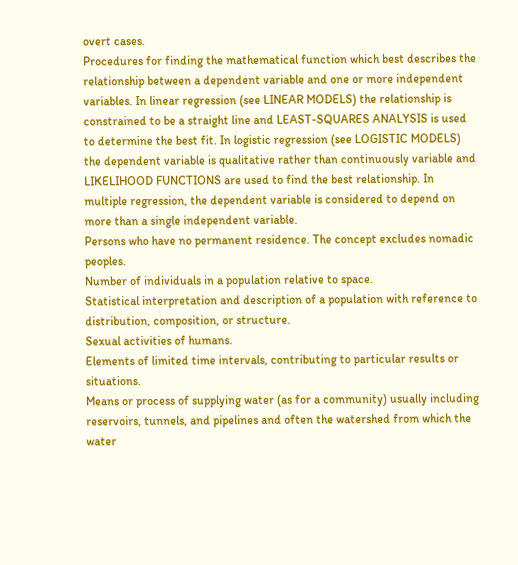overt cases.
Procedures for finding the mathematical function which best describes the relationship between a dependent variable and one or more independent variables. In linear regression (see LINEAR MODELS) the relationship is constrained to be a straight line and LEAST-SQUARES ANALYSIS is used to determine the best fit. In logistic regression (see LOGISTIC MODELS) the dependent variable is qualitative rather than continuously variable and LIKELIHOOD FUNCTIONS are used to find the best relationship. In multiple regression, the dependent variable is considered to depend on more than a single independent variable.
Persons who have no permanent residence. The concept excludes nomadic peoples.
Number of individuals in a population relative to space.
Statistical interpretation and description of a population with reference to distribution, composition, or structure.
Sexual activities of humans.
Elements of limited time intervals, contributing to particular results or situations.
Means or process of supplying water (as for a community) usually including reservoirs, tunnels, and pipelines and often the watershed from which the water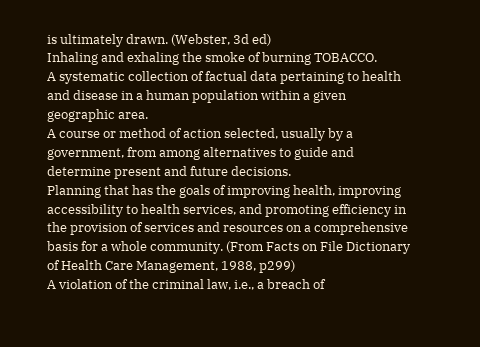is ultimately drawn. (Webster, 3d ed)
Inhaling and exhaling the smoke of burning TOBACCO.
A systematic collection of factual data pertaining to health and disease in a human population within a given geographic area.
A course or method of action selected, usually by a government, from among alternatives to guide and determine present and future decisions.
Planning that has the goals of improving health, improving accessibility to health services, and promoting efficiency in the provision of services and resources on a comprehensive basis for a whole community. (From Facts on File Dictionary of Health Care Management, 1988, p299)
A violation of the criminal law, i.e., a breach of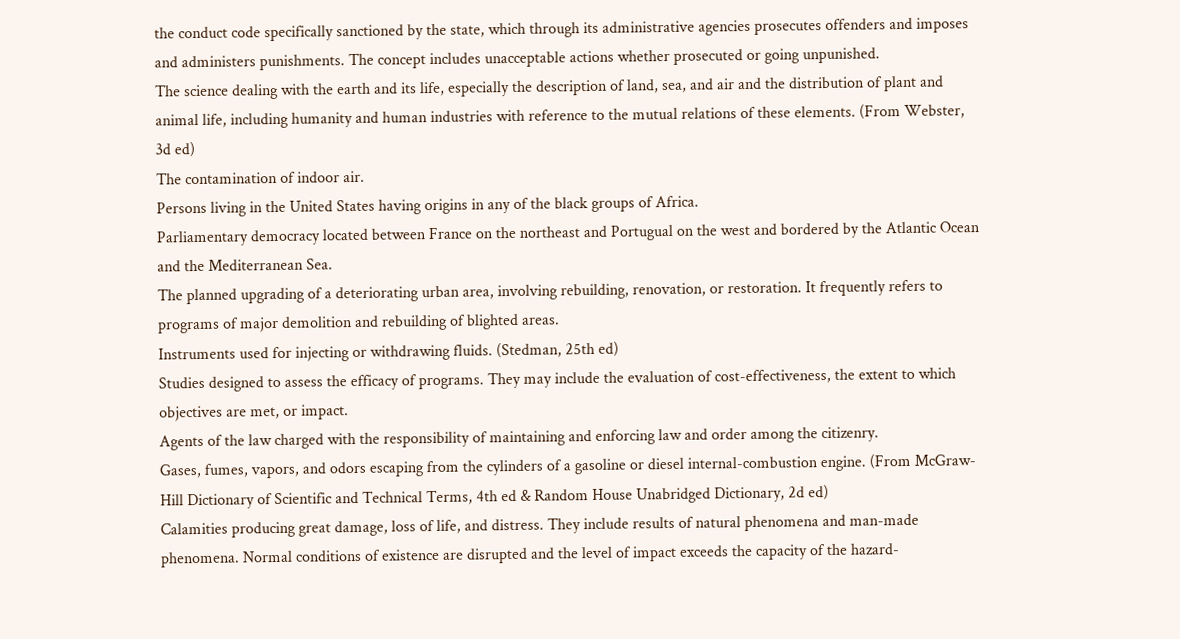the conduct code specifically sanctioned by the state, which through its administrative agencies prosecutes offenders and imposes and administers punishments. The concept includes unacceptable actions whether prosecuted or going unpunished.
The science dealing with the earth and its life, especially the description of land, sea, and air and the distribution of plant and animal life, including humanity and human industries with reference to the mutual relations of these elements. (From Webster, 3d ed)
The contamination of indoor air.
Persons living in the United States having origins in any of the black groups of Africa.
Parliamentary democracy located between France on the northeast and Portugual on the west and bordered by the Atlantic Ocean and the Mediterranean Sea.
The planned upgrading of a deteriorating urban area, involving rebuilding, renovation, or restoration. It frequently refers to programs of major demolition and rebuilding of blighted areas.
Instruments used for injecting or withdrawing fluids. (Stedman, 25th ed)
Studies designed to assess the efficacy of programs. They may include the evaluation of cost-effectiveness, the extent to which objectives are met, or impact.
Agents of the law charged with the responsibility of maintaining and enforcing law and order among the citizenry.
Gases, fumes, vapors, and odors escaping from the cylinders of a gasoline or diesel internal-combustion engine. (From McGraw-Hill Dictionary of Scientific and Technical Terms, 4th ed & Random House Unabridged Dictionary, 2d ed)
Calamities producing great damage, loss of life, and distress. They include results of natural phenomena and man-made phenomena. Normal conditions of existence are disrupted and the level of impact exceeds the capacity of the hazard-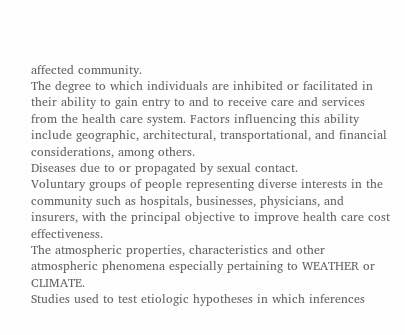affected community.
The degree to which individuals are inhibited or facilitated in their ability to gain entry to and to receive care and services from the health care system. Factors influencing this ability include geographic, architectural, transportational, and financial considerations, among others.
Diseases due to or propagated by sexual contact.
Voluntary groups of people representing diverse interests in the community such as hospitals, businesses, physicians, and insurers, with the principal objective to improve health care cost effectiveness.
The atmospheric properties, characteristics and other atmospheric phenomena especially pertaining to WEATHER or CLIMATE.
Studies used to test etiologic hypotheses in which inferences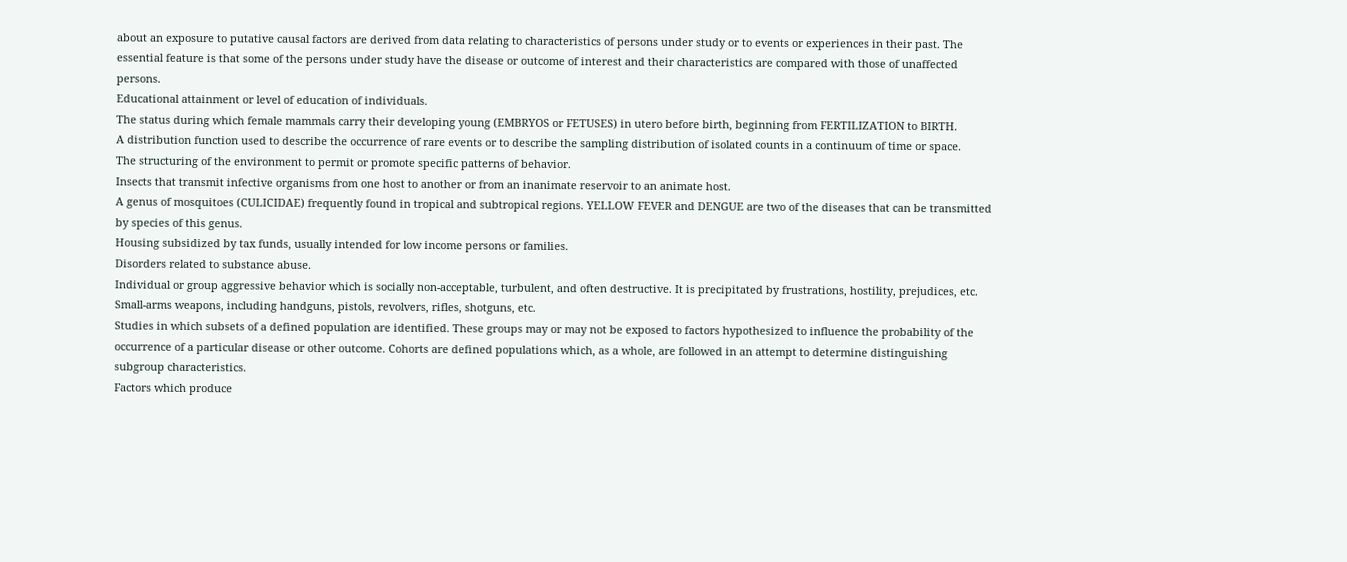about an exposure to putative causal factors are derived from data relating to characteristics of persons under study or to events or experiences in their past. The essential feature is that some of the persons under study have the disease or outcome of interest and their characteristics are compared with those of unaffected persons.
Educational attainment or level of education of individuals.
The status during which female mammals carry their developing young (EMBRYOS or FETUSES) in utero before birth, beginning from FERTILIZATION to BIRTH.
A distribution function used to describe the occurrence of rare events or to describe the sampling distribution of isolated counts in a continuum of time or space.
The structuring of the environment to permit or promote specific patterns of behavior.
Insects that transmit infective organisms from one host to another or from an inanimate reservoir to an animate host.
A genus of mosquitoes (CULICIDAE) frequently found in tropical and subtropical regions. YELLOW FEVER and DENGUE are two of the diseases that can be transmitted by species of this genus.
Housing subsidized by tax funds, usually intended for low income persons or families.
Disorders related to substance abuse.
Individual or group aggressive behavior which is socially non-acceptable, turbulent, and often destructive. It is precipitated by frustrations, hostility, prejudices, etc.
Small-arms weapons, including handguns, pistols, revolvers, rifles, shotguns, etc.
Studies in which subsets of a defined population are identified. These groups may or may not be exposed to factors hypothesized to influence the probability of the occurrence of a particular disease or other outcome. Cohorts are defined populations which, as a whole, are followed in an attempt to determine distinguishing subgroup characteristics.
Factors which produce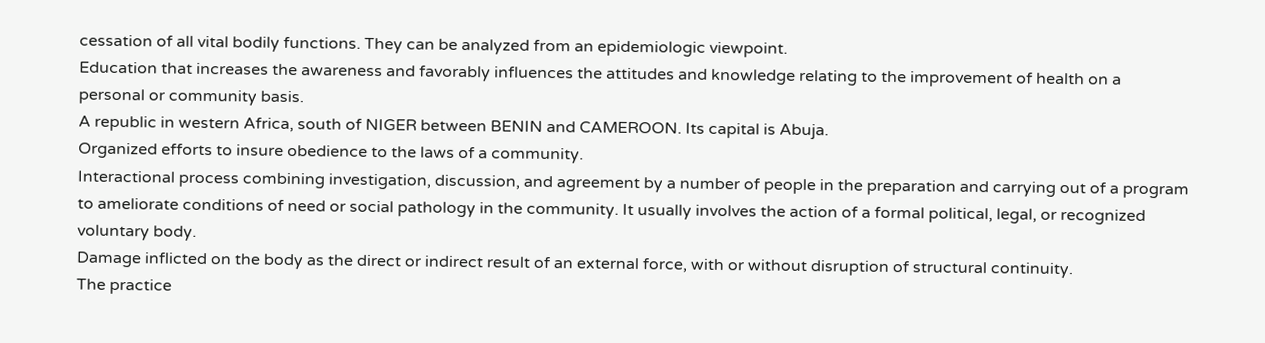cessation of all vital bodily functions. They can be analyzed from an epidemiologic viewpoint.
Education that increases the awareness and favorably influences the attitudes and knowledge relating to the improvement of health on a personal or community basis.
A republic in western Africa, south of NIGER between BENIN and CAMEROON. Its capital is Abuja.
Organized efforts to insure obedience to the laws of a community.
Interactional process combining investigation, discussion, and agreement by a number of people in the preparation and carrying out of a program to ameliorate conditions of need or social pathology in the community. It usually involves the action of a formal political, legal, or recognized voluntary body.
Damage inflicted on the body as the direct or indirect result of an external force, with or without disruption of structural continuity.
The practice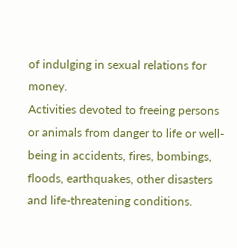of indulging in sexual relations for money.
Activities devoted to freeing persons or animals from danger to life or well-being in accidents, fires, bombings, floods, earthquakes, other disasters and life-threatening conditions.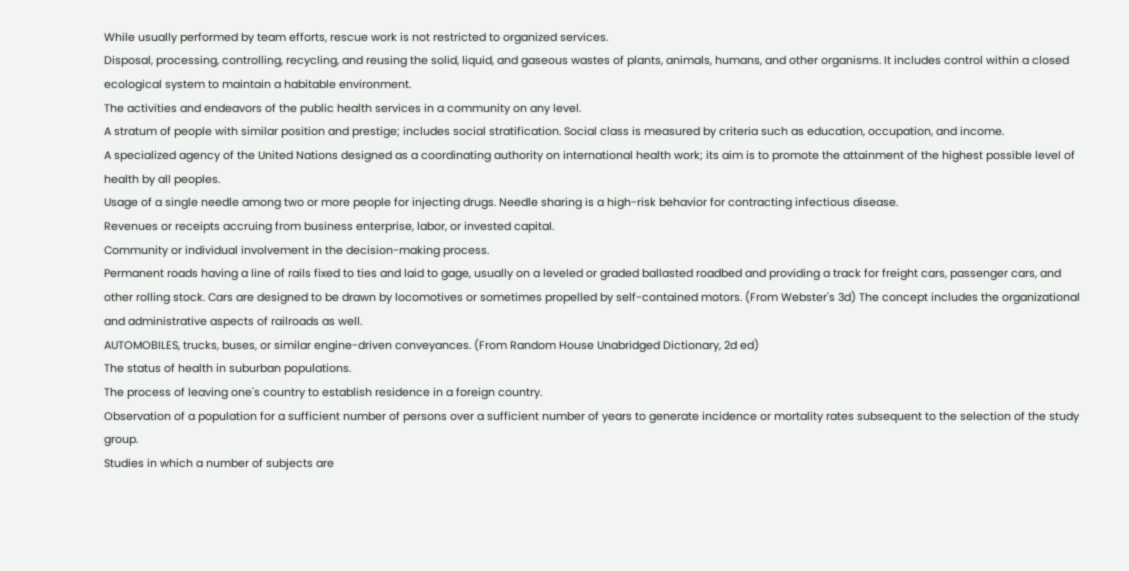While usually performed by team efforts, rescue work is not restricted to organized services.
Disposal, processing, controlling, recycling, and reusing the solid, liquid, and gaseous wastes of plants, animals, humans, and other organisms. It includes control within a closed ecological system to maintain a habitable environment.
The activities and endeavors of the public health services in a community on any level.
A stratum of people with similar position and prestige; includes social stratification. Social class is measured by criteria such as education, occupation, and income.
A specialized agency of the United Nations designed as a coordinating authority on international health work; its aim is to promote the attainment of the highest possible level of health by all peoples.
Usage of a single needle among two or more people for injecting drugs. Needle sharing is a high-risk behavior for contracting infectious disease.
Revenues or receipts accruing from business enterprise, labor, or invested capital.
Community or individual involvement in the decision-making process.
Permanent roads having a line of rails fixed to ties and laid to gage, usually on a leveled or graded ballasted roadbed and providing a track for freight cars, passenger cars, and other rolling stock. Cars are designed to be drawn by locomotives or sometimes propelled by self-contained motors. (From Webster's 3d) The concept includes the organizational and administrative aspects of railroads as well.
AUTOMOBILES, trucks, buses, or similar engine-driven conveyances. (From Random House Unabridged Dictionary, 2d ed)
The status of health in suburban populations.
The process of leaving one's country to establish residence in a foreign country.
Observation of a population for a sufficient number of persons over a sufficient number of years to generate incidence or mortality rates subsequent to the selection of the study group.
Studies in which a number of subjects are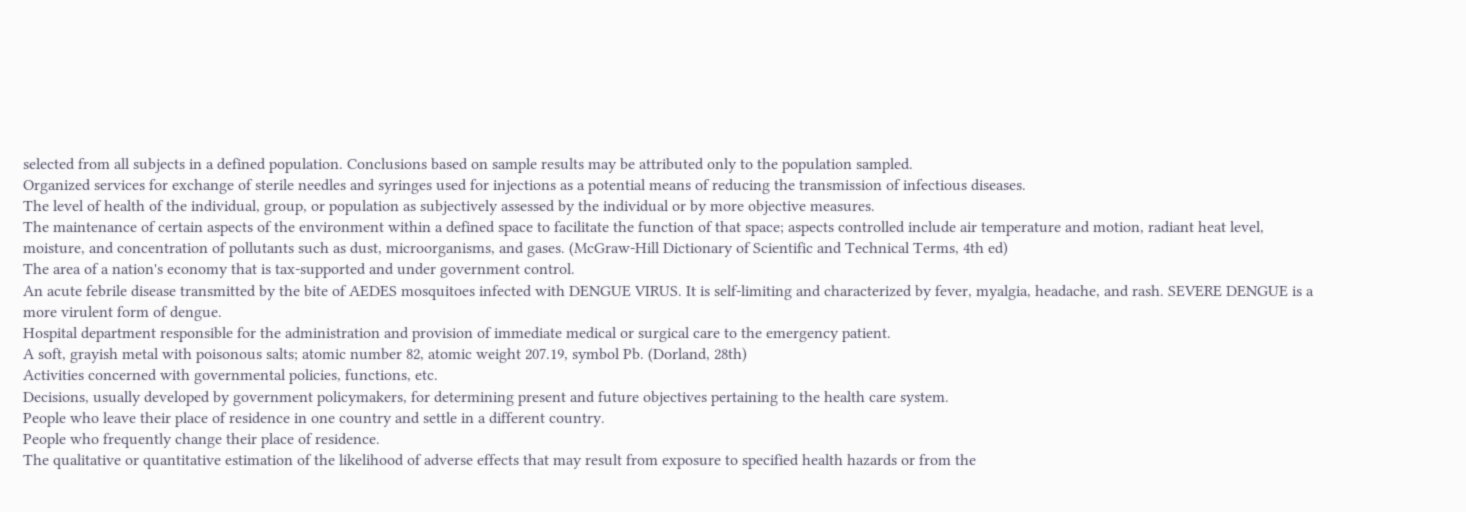selected from all subjects in a defined population. Conclusions based on sample results may be attributed only to the population sampled.
Organized services for exchange of sterile needles and syringes used for injections as a potential means of reducing the transmission of infectious diseases.
The level of health of the individual, group, or population as subjectively assessed by the individual or by more objective measures.
The maintenance of certain aspects of the environment within a defined space to facilitate the function of that space; aspects controlled include air temperature and motion, radiant heat level, moisture, and concentration of pollutants such as dust, microorganisms, and gases. (McGraw-Hill Dictionary of Scientific and Technical Terms, 4th ed)
The area of a nation's economy that is tax-supported and under government control.
An acute febrile disease transmitted by the bite of AEDES mosquitoes infected with DENGUE VIRUS. It is self-limiting and characterized by fever, myalgia, headache, and rash. SEVERE DENGUE is a more virulent form of dengue.
Hospital department responsible for the administration and provision of immediate medical or surgical care to the emergency patient.
A soft, grayish metal with poisonous salts; atomic number 82, atomic weight 207.19, symbol Pb. (Dorland, 28th)
Activities concerned with governmental policies, functions, etc.
Decisions, usually developed by government policymakers, for determining present and future objectives pertaining to the health care system.
People who leave their place of residence in one country and settle in a different country.
People who frequently change their place of residence.
The qualitative or quantitative estimation of the likelihood of adverse effects that may result from exposure to specified health hazards or from the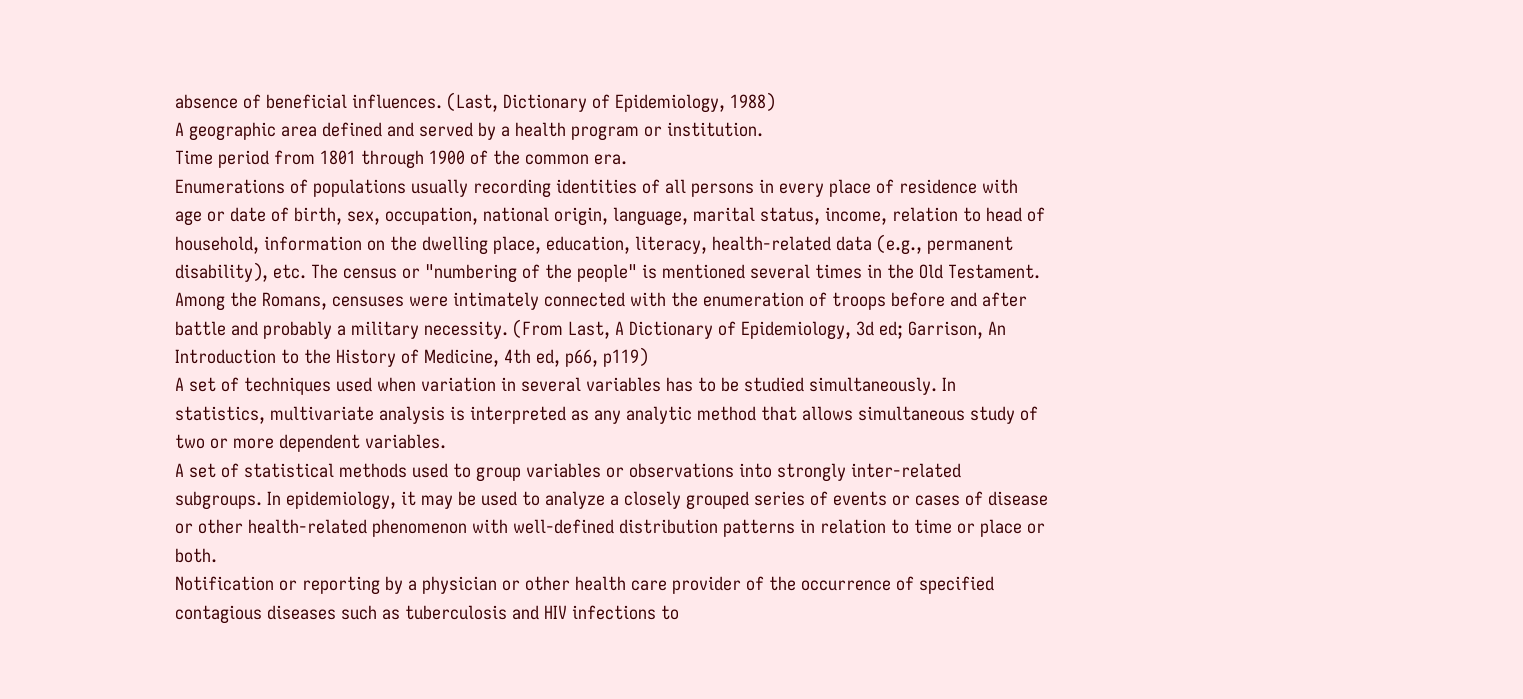absence of beneficial influences. (Last, Dictionary of Epidemiology, 1988)
A geographic area defined and served by a health program or institution.
Time period from 1801 through 1900 of the common era.
Enumerations of populations usually recording identities of all persons in every place of residence with age or date of birth, sex, occupation, national origin, language, marital status, income, relation to head of household, information on the dwelling place, education, literacy, health-related data (e.g., permanent disability), etc. The census or "numbering of the people" is mentioned several times in the Old Testament. Among the Romans, censuses were intimately connected with the enumeration of troops before and after battle and probably a military necessity. (From Last, A Dictionary of Epidemiology, 3d ed; Garrison, An Introduction to the History of Medicine, 4th ed, p66, p119)
A set of techniques used when variation in several variables has to be studied simultaneously. In statistics, multivariate analysis is interpreted as any analytic method that allows simultaneous study of two or more dependent variables.
A set of statistical methods used to group variables or observations into strongly inter-related subgroups. In epidemiology, it may be used to analyze a closely grouped series of events or cases of disease or other health-related phenomenon with well-defined distribution patterns in relation to time or place or both.
Notification or reporting by a physician or other health care provider of the occurrence of specified contagious diseases such as tuberculosis and HIV infections to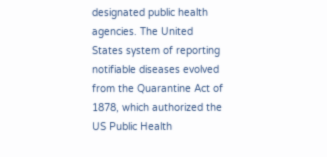designated public health agencies. The United States system of reporting notifiable diseases evolved from the Quarantine Act of 1878, which authorized the US Public Health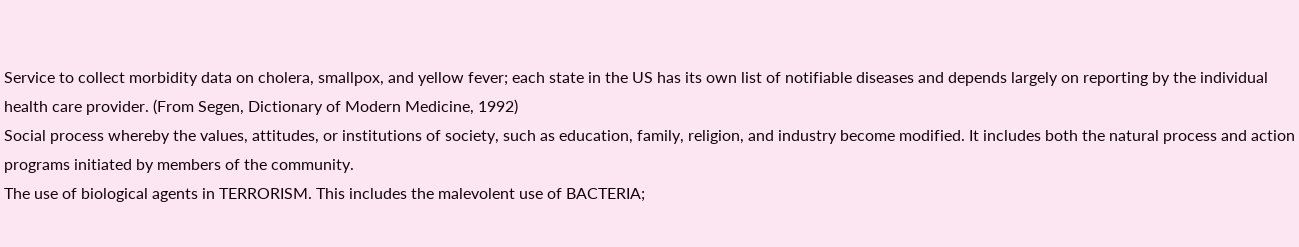Service to collect morbidity data on cholera, smallpox, and yellow fever; each state in the US has its own list of notifiable diseases and depends largely on reporting by the individual health care provider. (From Segen, Dictionary of Modern Medicine, 1992)
Social process whereby the values, attitudes, or institutions of society, such as education, family, religion, and industry become modified. It includes both the natural process and action programs initiated by members of the community.
The use of biological agents in TERRORISM. This includes the malevolent use of BACTERIA;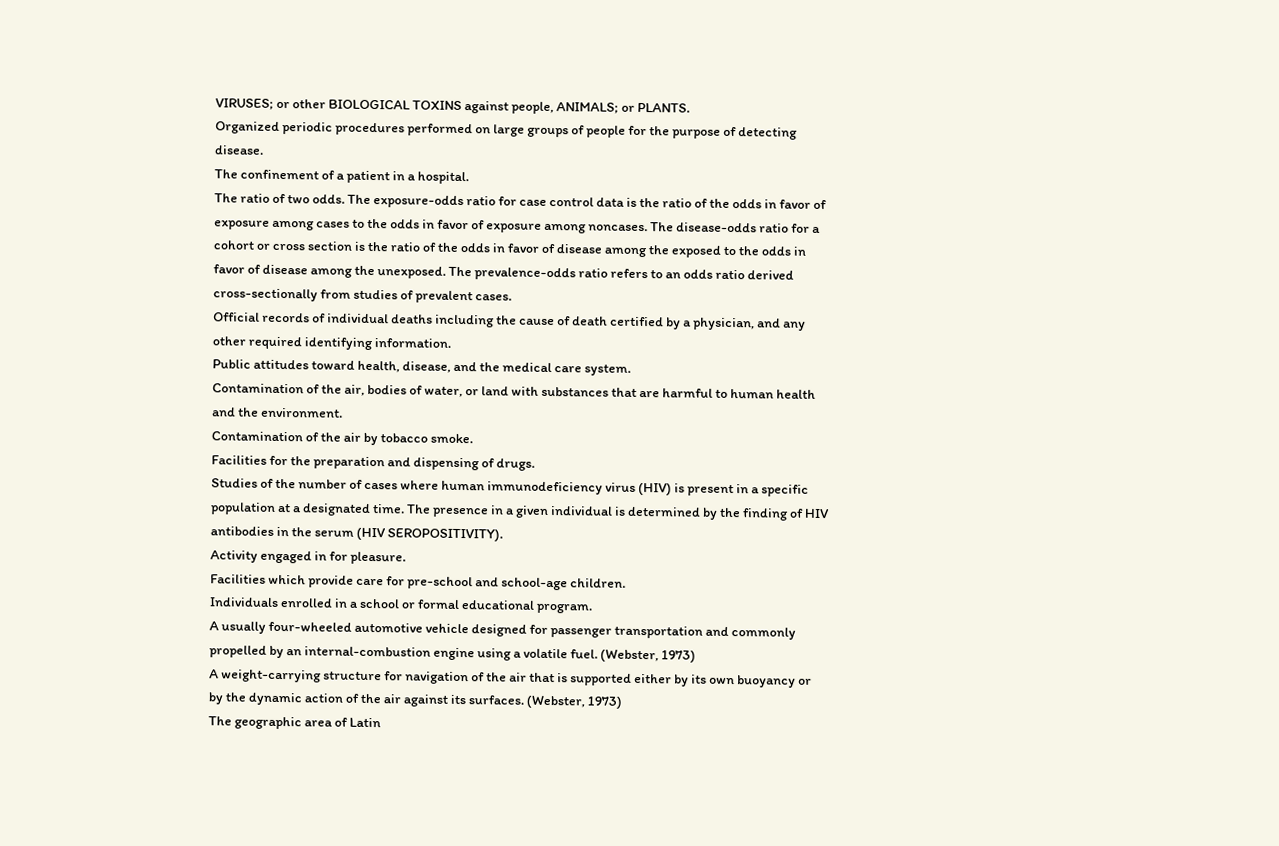VIRUSES; or other BIOLOGICAL TOXINS against people, ANIMALS; or PLANTS.
Organized periodic procedures performed on large groups of people for the purpose of detecting disease.
The confinement of a patient in a hospital.
The ratio of two odds. The exposure-odds ratio for case control data is the ratio of the odds in favor of exposure among cases to the odds in favor of exposure among noncases. The disease-odds ratio for a cohort or cross section is the ratio of the odds in favor of disease among the exposed to the odds in favor of disease among the unexposed. The prevalence-odds ratio refers to an odds ratio derived cross-sectionally from studies of prevalent cases.
Official records of individual deaths including the cause of death certified by a physician, and any other required identifying information.
Public attitudes toward health, disease, and the medical care system.
Contamination of the air, bodies of water, or land with substances that are harmful to human health and the environment.
Contamination of the air by tobacco smoke.
Facilities for the preparation and dispensing of drugs.
Studies of the number of cases where human immunodeficiency virus (HIV) is present in a specific population at a designated time. The presence in a given individual is determined by the finding of HIV antibodies in the serum (HIV SEROPOSITIVITY).
Activity engaged in for pleasure.
Facilities which provide care for pre-school and school-age children.
Individuals enrolled in a school or formal educational program.
A usually four-wheeled automotive vehicle designed for passenger transportation and commonly propelled by an internal-combustion engine using a volatile fuel. (Webster, 1973)
A weight-carrying structure for navigation of the air that is supported either by its own buoyancy or by the dynamic action of the air against its surfaces. (Webster, 1973)
The geographic area of Latin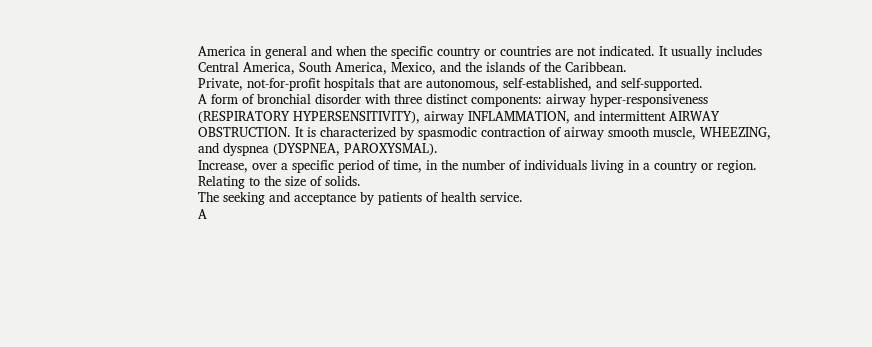America in general and when the specific country or countries are not indicated. It usually includes Central America, South America, Mexico, and the islands of the Caribbean.
Private, not-for-profit hospitals that are autonomous, self-established, and self-supported.
A form of bronchial disorder with three distinct components: airway hyper-responsiveness (RESPIRATORY HYPERSENSITIVITY), airway INFLAMMATION, and intermittent AIRWAY OBSTRUCTION. It is characterized by spasmodic contraction of airway smooth muscle, WHEEZING, and dyspnea (DYSPNEA, PAROXYSMAL).
Increase, over a specific period of time, in the number of individuals living in a country or region.
Relating to the size of solids.
The seeking and acceptance by patients of health service.
A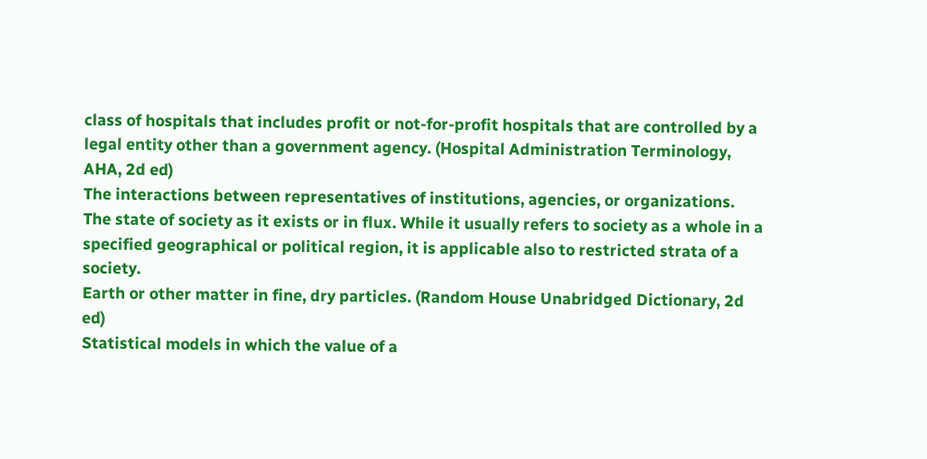class of hospitals that includes profit or not-for-profit hospitals that are controlled by a legal entity other than a government agency. (Hospital Administration Terminology, AHA, 2d ed)
The interactions between representatives of institutions, agencies, or organizations.
The state of society as it exists or in flux. While it usually refers to society as a whole in a specified geographical or political region, it is applicable also to restricted strata of a society.
Earth or other matter in fine, dry particles. (Random House Unabridged Dictionary, 2d ed)
Statistical models in which the value of a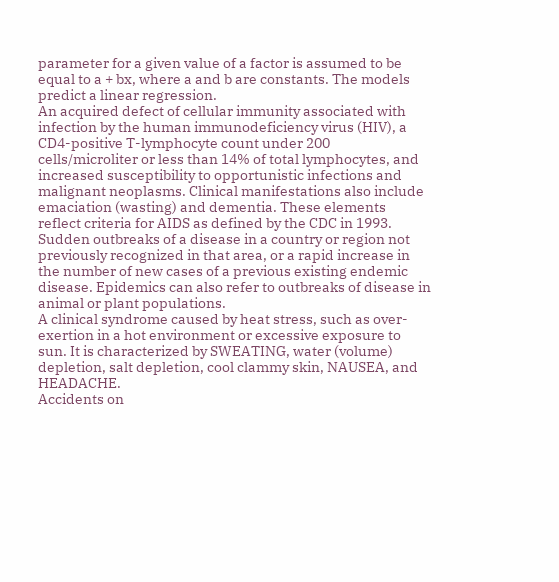parameter for a given value of a factor is assumed to be equal to a + bx, where a and b are constants. The models predict a linear regression.
An acquired defect of cellular immunity associated with infection by the human immunodeficiency virus (HIV), a CD4-positive T-lymphocyte count under 200 cells/microliter or less than 14% of total lymphocytes, and increased susceptibility to opportunistic infections and malignant neoplasms. Clinical manifestations also include emaciation (wasting) and dementia. These elements reflect criteria for AIDS as defined by the CDC in 1993.
Sudden outbreaks of a disease in a country or region not previously recognized in that area, or a rapid increase in the number of new cases of a previous existing endemic disease. Epidemics can also refer to outbreaks of disease in animal or plant populations.
A clinical syndrome caused by heat stress, such as over-exertion in a hot environment or excessive exposure to sun. It is characterized by SWEATING, water (volume) depletion, salt depletion, cool clammy skin, NAUSEA, and HEADACHE.
Accidents on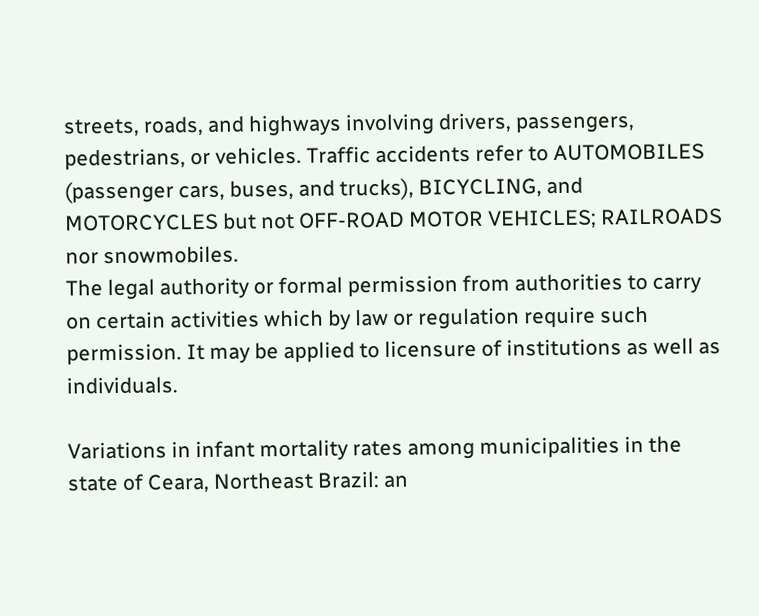streets, roads, and highways involving drivers, passengers, pedestrians, or vehicles. Traffic accidents refer to AUTOMOBILES (passenger cars, buses, and trucks), BICYCLING, and MOTORCYCLES but not OFF-ROAD MOTOR VEHICLES; RAILROADS nor snowmobiles.
The legal authority or formal permission from authorities to carry on certain activities which by law or regulation require such permission. It may be applied to licensure of institutions as well as individuals.

Variations in infant mortality rates among municipalities in the state of Ceara, Northeast Brazil: an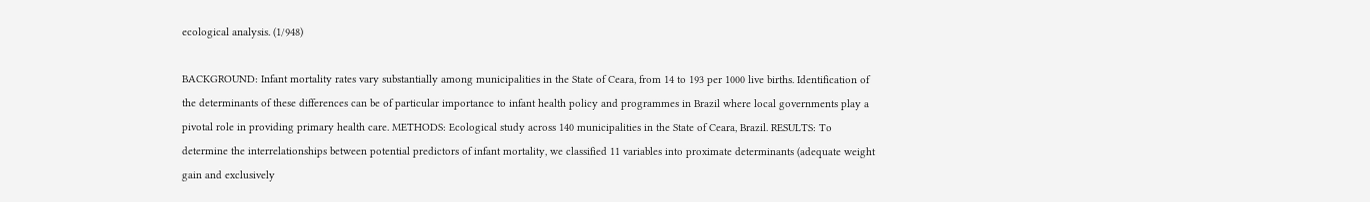ecological analysis. (1/948)

BACKGROUND: Infant mortality rates vary substantially among municipalities in the State of Ceara, from 14 to 193 per 1000 live births. Identification of the determinants of these differences can be of particular importance to infant health policy and programmes in Brazil where local governments play a pivotal role in providing primary health care. METHODS: Ecological study across 140 municipalities in the State of Ceara, Brazil. RESULTS: To determine the interrelationships between potential predictors of infant mortality, we classified 11 variables into proximate determinants (adequate weight gain and exclusively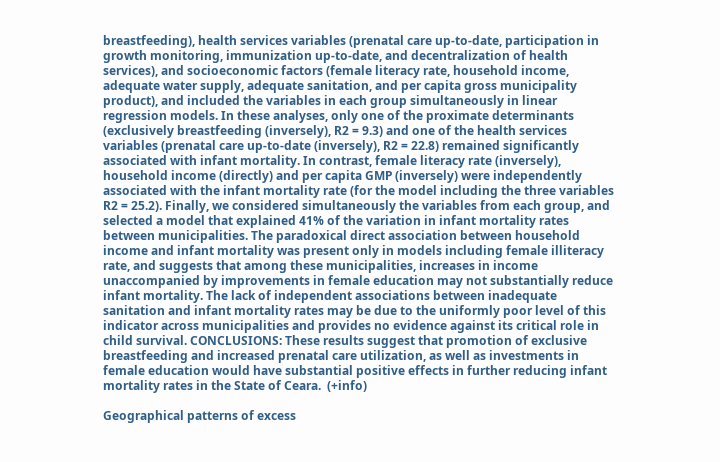breastfeeding), health services variables (prenatal care up-to-date, participation in growth monitoring, immunization up-to-date, and decentralization of health services), and socioeconomic factors (female literacy rate, household income, adequate water supply, adequate sanitation, and per capita gross municipality product), and included the variables in each group simultaneously in linear regression models. In these analyses, only one of the proximate determinants (exclusively breastfeeding (inversely), R2 = 9.3) and one of the health services variables (prenatal care up-to-date (inversely), R2 = 22.8) remained significantly associated with infant mortality. In contrast, female literacy rate (inversely), household income (directly) and per capita GMP (inversely) were independently associated with the infant mortality rate (for the model including the three variables R2 = 25.2). Finally, we considered simultaneously the variables from each group, and selected a model that explained 41% of the variation in infant mortality rates between municipalities. The paradoxical direct association between household income and infant mortality was present only in models including female illiteracy rate, and suggests that among these municipalities, increases in income unaccompanied by improvements in female education may not substantially reduce infant mortality. The lack of independent associations between inadequate sanitation and infant mortality rates may be due to the uniformly poor level of this indicator across municipalities and provides no evidence against its critical role in child survival. CONCLUSIONS: These results suggest that promotion of exclusive breastfeeding and increased prenatal care utilization, as well as investments in female education would have substantial positive effects in further reducing infant mortality rates in the State of Ceara.  (+info)

Geographical patterns of excess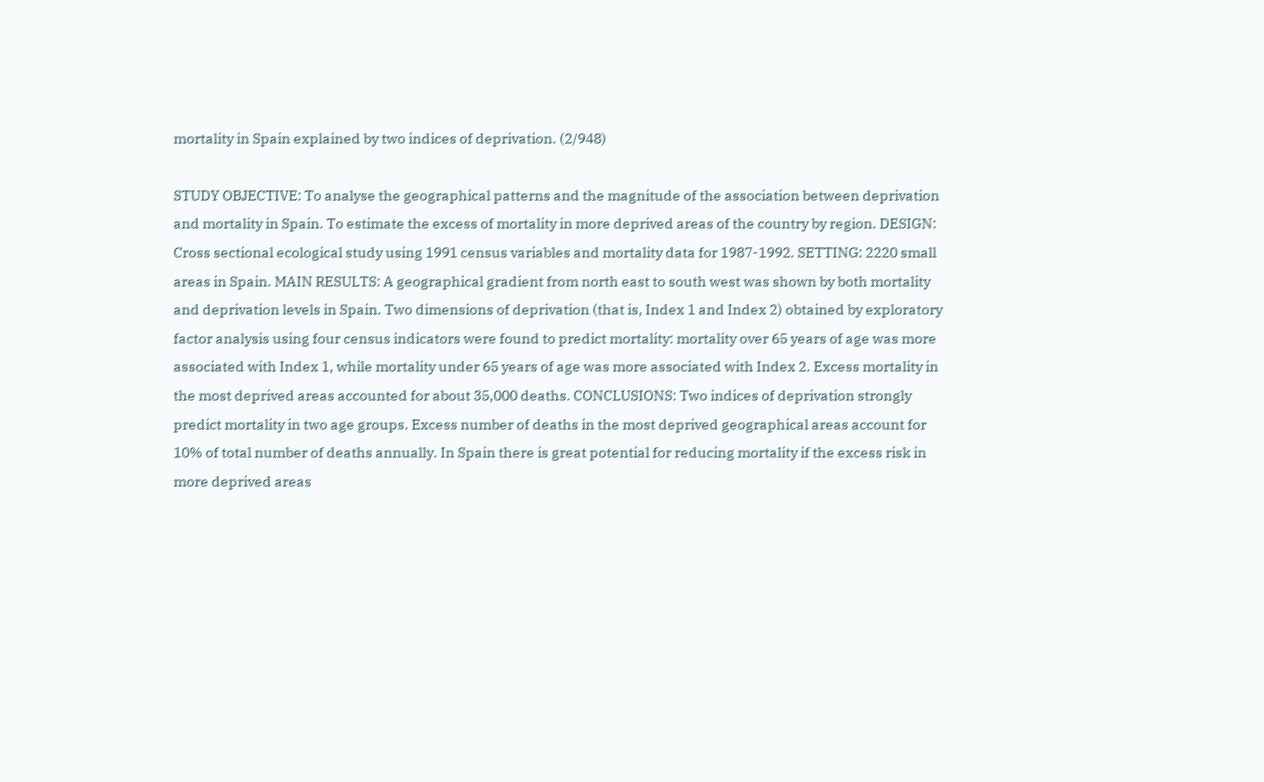mortality in Spain explained by two indices of deprivation. (2/948)

STUDY OBJECTIVE: To analyse the geographical patterns and the magnitude of the association between deprivation and mortality in Spain. To estimate the excess of mortality in more deprived areas of the country by region. DESIGN: Cross sectional ecological study using 1991 census variables and mortality data for 1987-1992. SETTING: 2220 small areas in Spain. MAIN RESULTS: A geographical gradient from north east to south west was shown by both mortality and deprivation levels in Spain. Two dimensions of deprivation (that is, Index 1 and Index 2) obtained by exploratory factor analysis using four census indicators were found to predict mortality: mortality over 65 years of age was more associated with Index 1, while mortality under 65 years of age was more associated with Index 2. Excess mortality in the most deprived areas accounted for about 35,000 deaths. CONCLUSIONS: Two indices of deprivation strongly predict mortality in two age groups. Excess number of deaths in the most deprived geographical areas account for 10% of total number of deaths annually. In Spain there is great potential for reducing mortality if the excess risk in more deprived areas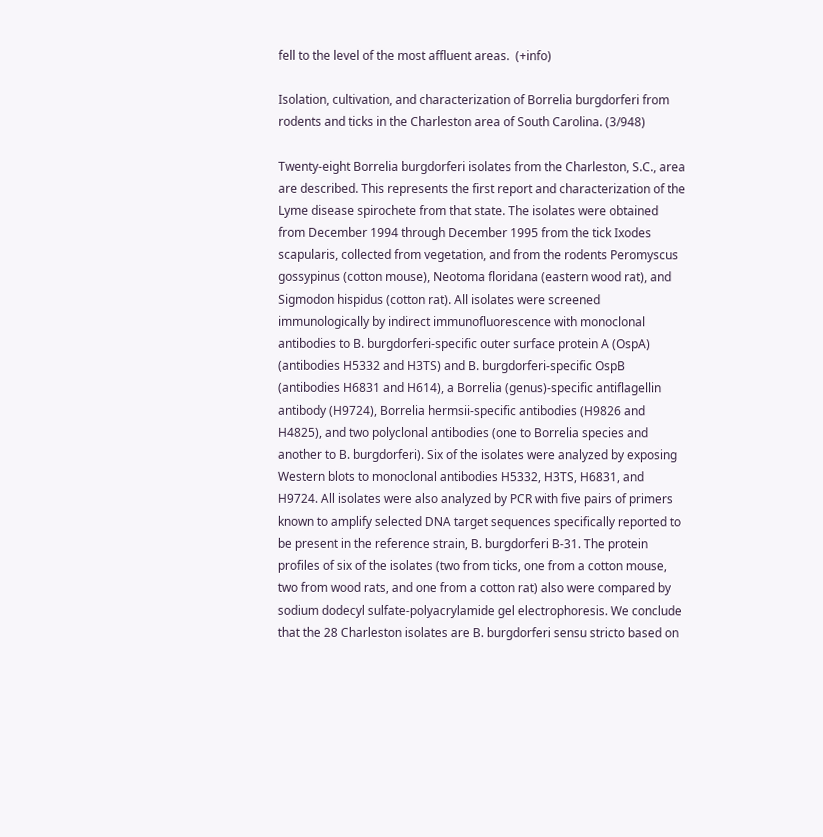fell to the level of the most affluent areas.  (+info)

Isolation, cultivation, and characterization of Borrelia burgdorferi from rodents and ticks in the Charleston area of South Carolina. (3/948)

Twenty-eight Borrelia burgdorferi isolates from the Charleston, S.C., area are described. This represents the first report and characterization of the Lyme disease spirochete from that state. The isolates were obtained from December 1994 through December 1995 from the tick Ixodes scapularis, collected from vegetation, and from the rodents Peromyscus gossypinus (cotton mouse), Neotoma floridana (eastern wood rat), and Sigmodon hispidus (cotton rat). All isolates were screened immunologically by indirect immunofluorescence with monoclonal antibodies to B. burgdorferi-specific outer surface protein A (OspA) (antibodies H5332 and H3TS) and B. burgdorferi-specific OspB (antibodies H6831 and H614), a Borrelia (genus)-specific antiflagellin antibody (H9724), Borrelia hermsii-specific antibodies (H9826 and H4825), and two polyclonal antibodies (one to Borrelia species and another to B. burgdorferi). Six of the isolates were analyzed by exposing Western blots to monoclonal antibodies H5332, H3TS, H6831, and H9724. All isolates were also analyzed by PCR with five pairs of primers known to amplify selected DNA target sequences specifically reported to be present in the reference strain, B. burgdorferi B-31. The protein profiles of six of the isolates (two from ticks, one from a cotton mouse, two from wood rats, and one from a cotton rat) also were compared by sodium dodecyl sulfate-polyacrylamide gel electrophoresis. We conclude that the 28 Charleston isolates are B. burgdorferi sensu stricto based on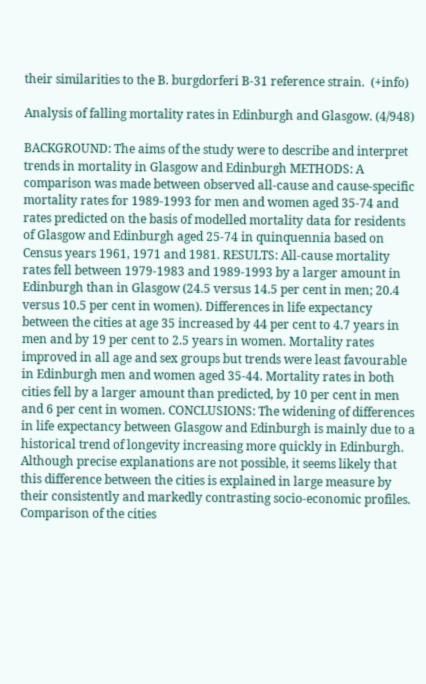their similarities to the B. burgdorferi B-31 reference strain.  (+info)

Analysis of falling mortality rates in Edinburgh and Glasgow. (4/948)

BACKGROUND: The aims of the study were to describe and interpret trends in mortality in Glasgow and Edinburgh METHODS: A comparison was made between observed all-cause and cause-specific mortality rates for 1989-1993 for men and women aged 35-74 and rates predicted on the basis of modelled mortality data for residents of Glasgow and Edinburgh aged 25-74 in quinquennia based on Census years 1961, 1971 and 1981. RESULTS: All-cause mortality rates fell between 1979-1983 and 1989-1993 by a larger amount in Edinburgh than in Glasgow (24.5 versus 14.5 per cent in men; 20.4 versus 10.5 per cent in women). Differences in life expectancy between the cities at age 35 increased by 44 per cent to 4.7 years in men and by 19 per cent to 2.5 years in women. Mortality rates improved in all age and sex groups but trends were least favourable in Edinburgh men and women aged 35-44. Mortality rates in both cities fell by a larger amount than predicted, by 10 per cent in men and 6 per cent in women. CONCLUSIONS: The widening of differences in life expectancy between Glasgow and Edinburgh is mainly due to a historical trend of longevity increasing more quickly in Edinburgh. Although precise explanations are not possible, it seems likely that this difference between the cities is explained in large measure by their consistently and markedly contrasting socio-economic profiles. Comparison of the cities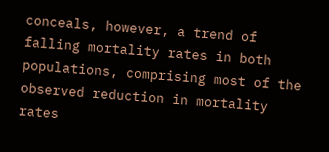conceals, however, a trend of falling mortality rates in both populations, comprising most of the observed reduction in mortality rates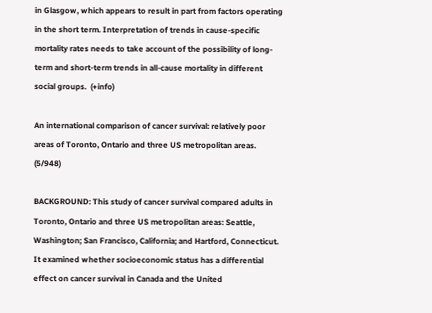in Glasgow, which appears to result in part from factors operating in the short term. Interpretation of trends in cause-specific mortality rates needs to take account of the possibility of long-term and short-term trends in all-cause mortality in different social groups.  (+info)

An international comparison of cancer survival: relatively poor areas of Toronto, Ontario and three US metropolitan areas. (5/948)

BACKGROUND: This study of cancer survival compared adults in Toronto, Ontario and three US metropolitan areas: Seattle, Washington; San Francisco, California; and Hartford, Connecticut. It examined whether socioeconomic status has a differential effect on cancer survival in Canada and the United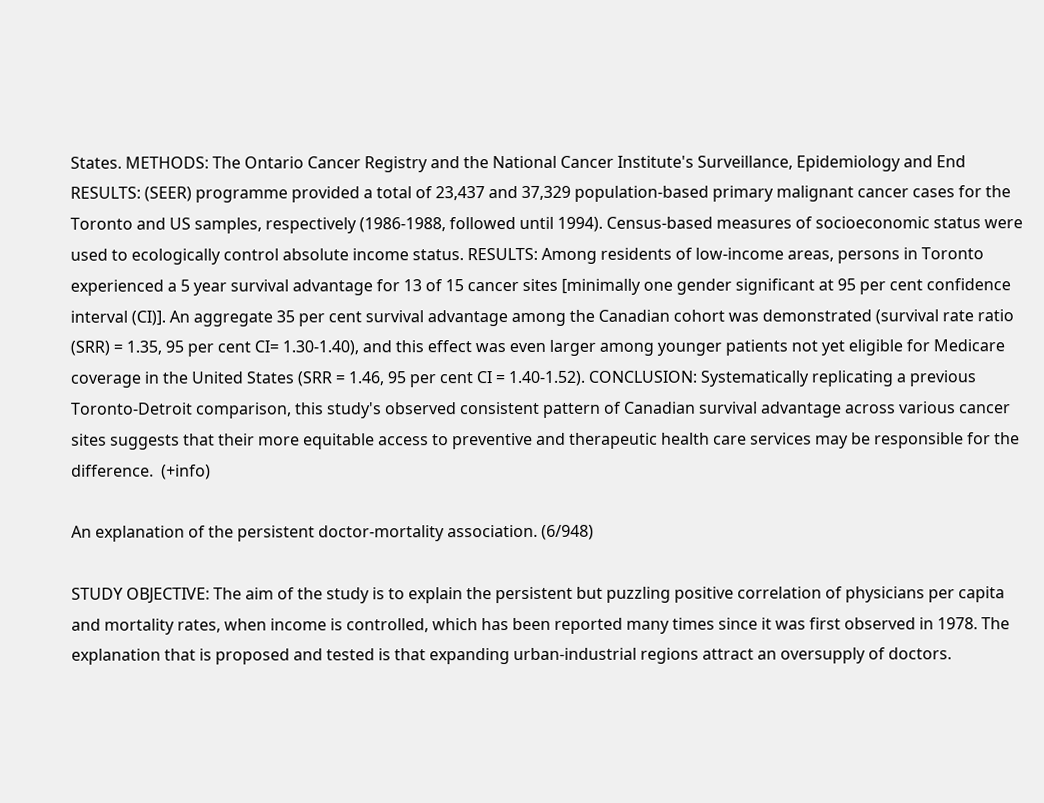States. METHODS: The Ontario Cancer Registry and the National Cancer Institute's Surveillance, Epidemiology and End RESULTS: (SEER) programme provided a total of 23,437 and 37,329 population-based primary malignant cancer cases for the Toronto and US samples, respectively (1986-1988, followed until 1994). Census-based measures of socioeconomic status were used to ecologically control absolute income status. RESULTS: Among residents of low-income areas, persons in Toronto experienced a 5 year survival advantage for 13 of 15 cancer sites [minimally one gender significant at 95 per cent confidence interval (CI)]. An aggregate 35 per cent survival advantage among the Canadian cohort was demonstrated (survival rate ratio (SRR) = 1.35, 95 per cent CI= 1.30-1.40), and this effect was even larger among younger patients not yet eligible for Medicare coverage in the United States (SRR = 1.46, 95 per cent CI = 1.40-1.52). CONCLUSION: Systematically replicating a previous Toronto-Detroit comparison, this study's observed consistent pattern of Canadian survival advantage across various cancer sites suggests that their more equitable access to preventive and therapeutic health care services may be responsible for the difference.  (+info)

An explanation of the persistent doctor-mortality association. (6/948)

STUDY OBJECTIVE: The aim of the study is to explain the persistent but puzzling positive correlation of physicians per capita and mortality rates, when income is controlled, which has been reported many times since it was first observed in 1978. The explanation that is proposed and tested is that expanding urban-industrial regions attract an oversupply of doctors.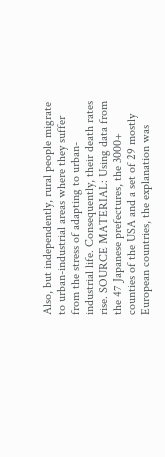Also, but independently, rural people migrate to urban-industrial areas where they suffer from the stress of adapting to urban-industrial life. Consequently, their death rates rise. SOURCE MATERIAL: Using data from the 47 Japanese prefectures, the 3000+ counties of the USA and a set of 29 mostly European countries, the explanation was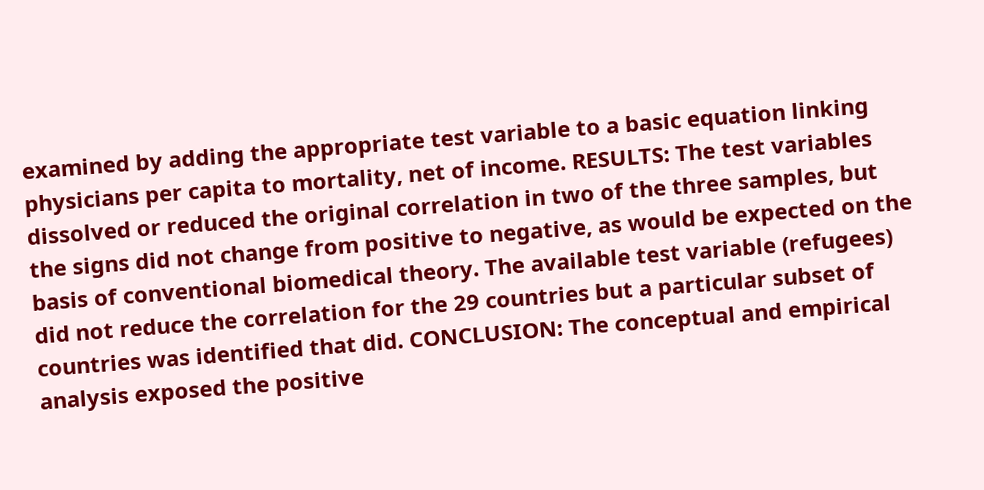examined by adding the appropriate test variable to a basic equation linking physicians per capita to mortality, net of income. RESULTS: The test variables dissolved or reduced the original correlation in two of the three samples, but the signs did not change from positive to negative, as would be expected on the basis of conventional biomedical theory. The available test variable (refugees) did not reduce the correlation for the 29 countries but a particular subset of countries was identified that did. CONCLUSION: The conceptual and empirical analysis exposed the positive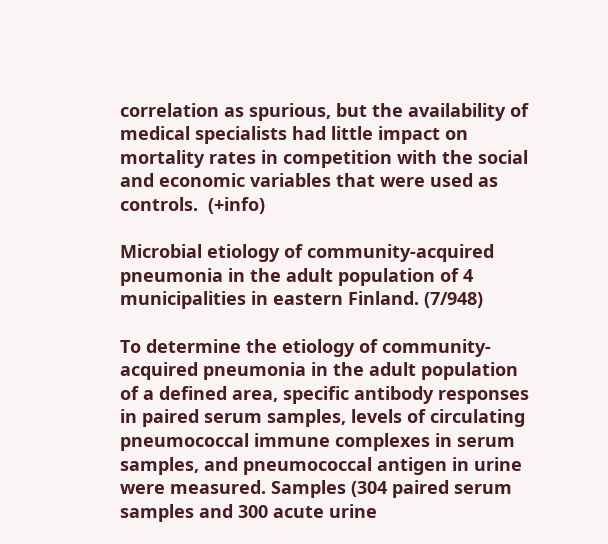correlation as spurious, but the availability of medical specialists had little impact on mortality rates in competition with the social and economic variables that were used as controls.  (+info)

Microbial etiology of community-acquired pneumonia in the adult population of 4 municipalities in eastern Finland. (7/948)

To determine the etiology of community-acquired pneumonia in the adult population of a defined area, specific antibody responses in paired serum samples, levels of circulating pneumococcal immune complexes in serum samples, and pneumococcal antigen in urine were measured. Samples (304 paired serum samples and 300 acute urine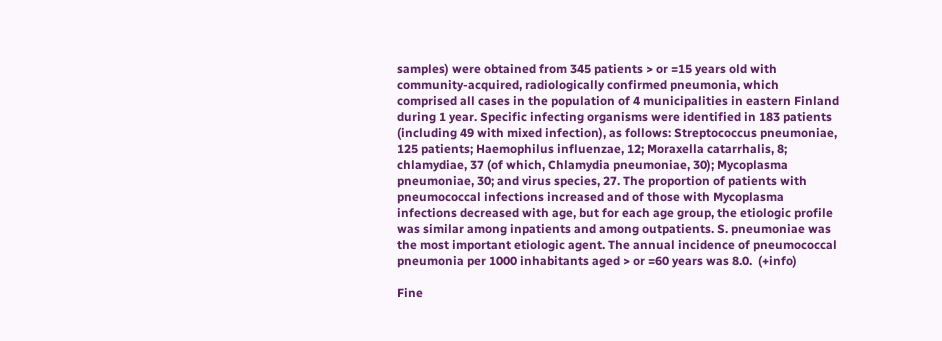samples) were obtained from 345 patients > or =15 years old with community-acquired, radiologically confirmed pneumonia, which comprised all cases in the population of 4 municipalities in eastern Finland during 1 year. Specific infecting organisms were identified in 183 patients (including 49 with mixed infection), as follows: Streptococcus pneumoniae, 125 patients; Haemophilus influenzae, 12; Moraxella catarrhalis, 8; chlamydiae, 37 (of which, Chlamydia pneumoniae, 30); Mycoplasma pneumoniae, 30; and virus species, 27. The proportion of patients with pneumococcal infections increased and of those with Mycoplasma infections decreased with age, but for each age group, the etiologic profile was similar among inpatients and among outpatients. S. pneumoniae was the most important etiologic agent. The annual incidence of pneumococcal pneumonia per 1000 inhabitants aged > or =60 years was 8.0.  (+info)

Fine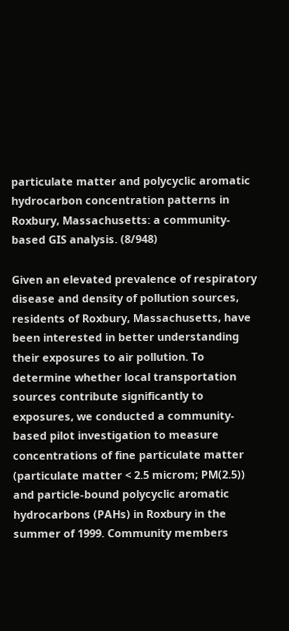particulate matter and polycyclic aromatic hydrocarbon concentration patterns in Roxbury, Massachusetts: a community-based GIS analysis. (8/948)

Given an elevated prevalence of respiratory disease and density of pollution sources, residents of Roxbury, Massachusetts, have been interested in better understanding their exposures to air pollution. To determine whether local transportation sources contribute significantly to exposures, we conducted a community-based pilot investigation to measure concentrations of fine particulate matter (particulate matter < 2.5 microm; PM(2.5)) and particle-bound polycyclic aromatic hydrocarbons (PAHs) in Roxbury in the summer of 1999. Community members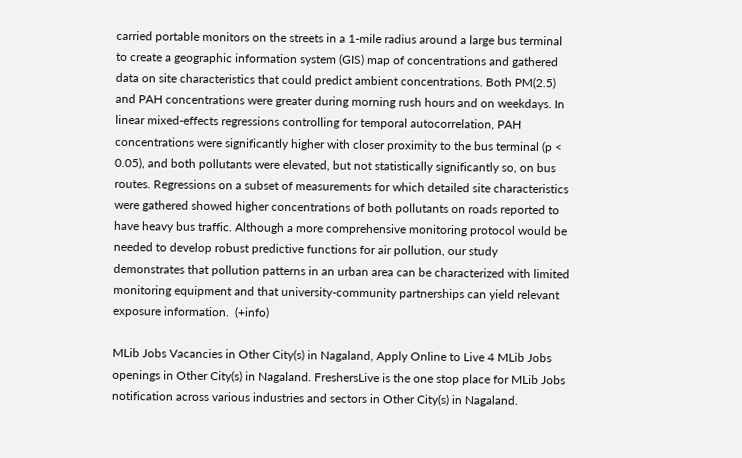carried portable monitors on the streets in a 1-mile radius around a large bus terminal to create a geographic information system (GIS) map of concentrations and gathered data on site characteristics that could predict ambient concentrations. Both PM(2.5) and PAH concentrations were greater during morning rush hours and on weekdays. In linear mixed-effects regressions controlling for temporal autocorrelation, PAH concentrations were significantly higher with closer proximity to the bus terminal (p < 0.05), and both pollutants were elevated, but not statistically significantly so, on bus routes. Regressions on a subset of measurements for which detailed site characteristics were gathered showed higher concentrations of both pollutants on roads reported to have heavy bus traffic. Although a more comprehensive monitoring protocol would be needed to develop robust predictive functions for air pollution, our study demonstrates that pollution patterns in an urban area can be characterized with limited monitoring equipment and that university-community partnerships can yield relevant exposure information.  (+info)

MLib Jobs Vacancies in Other City(s) in Nagaland, Apply Online to Live 4 MLib Jobs openings in Other City(s) in Nagaland. FreshersLive is the one stop place for MLib Jobs notification across various industries and sectors in Other City(s) in Nagaland.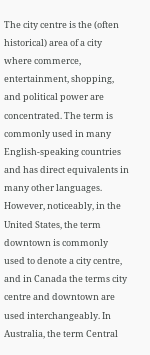The city centre is the (often historical) area of a city where commerce, entertainment, shopping, and political power are concentrated. The term is commonly used in many English-speaking countries and has direct equivalents in many other languages. However, noticeably, in the United States, the term downtown is commonly used to denote a city centre, and in Canada the terms city centre and downtown are used interchangeably. In Australia, the term Central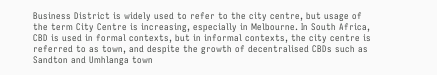Business District is widely used to refer to the city centre, but usage of the term City Centre is increasing, especially in Melbourne. In South Africa, CBD is used in formal contexts, but in informal contexts, the city centre is referred to as town, and despite the growth of decentralised CBDs such as Sandton and Umhlanga town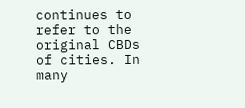continues to refer to the original CBDs of cities. In many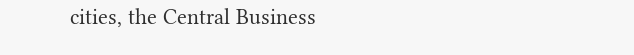cities, the Central Business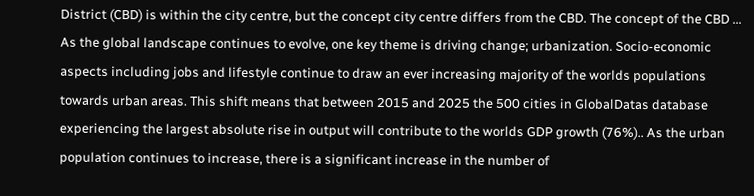District (CBD) is within the city centre, but the concept city centre differs from the CBD. The concept of the CBD ...
As the global landscape continues to evolve, one key theme is driving change; urbanization. Socio-economic aspects including jobs and lifestyle continue to draw an ever increasing majority of the worlds populations towards urban areas. This shift means that between 2015 and 2025 the 500 cities in GlobalDatas database experiencing the largest absolute rise in output will contribute to the worlds GDP growth (76%).. As the urban population continues to increase, there is a significant increase in the number of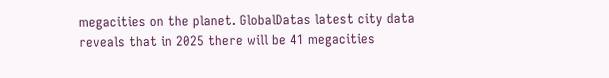megacities on the planet. GlobalDatas latest city data reveals that in 2025 there will be 41 megacities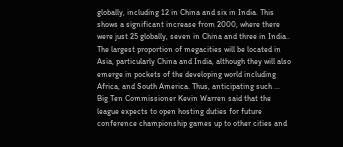globally, including 12 in China and six in India. This shows a significant increase from 2000, where there were just 25 globally, seven in China and three in India.. The largest proportion of megacities will be located in Asia, particularly China and India, although they will also emerge in pockets of the developing world including Africa, and South America. Thus, anticipating such ...
Big Ten Commissioner Kevin Warren said that the league expects to open hosting duties for future conference championship games up to other cities and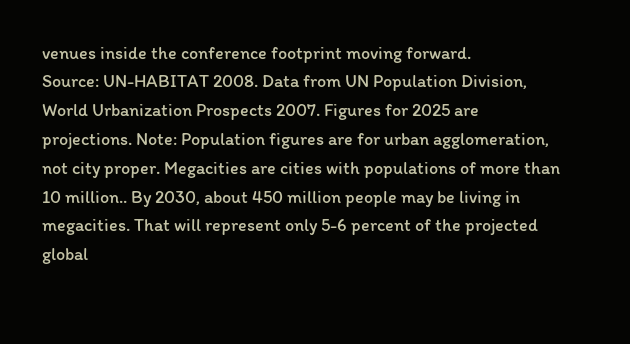venues inside the conference footprint moving forward.
Source: UN-HABITAT 2008. Data from UN Population Division, World Urbanization Prospects 2007. Figures for 2025 are projections. Note: Population figures are for urban agglomeration, not city proper. Megacities are cities with populations of more than 10 million.. By 2030, about 450 million people may be living in megacities. That will represent only 5-6 percent of the projected global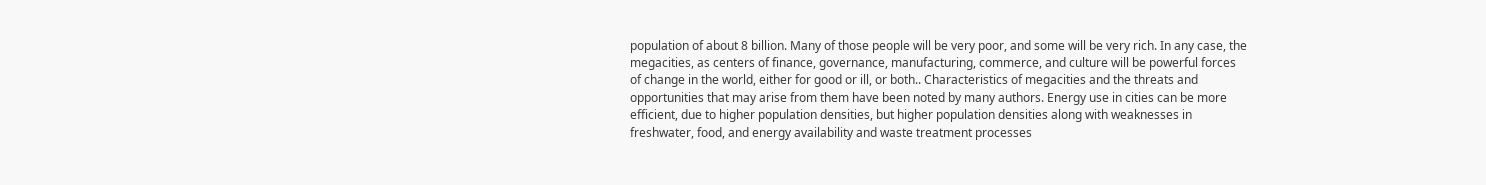population of about 8 billion. Many of those people will be very poor, and some will be very rich. In any case, the megacities, as centers of finance, governance, manufacturing, commerce, and culture will be powerful forces of change in the world, either for good or ill, or both.. Characteristics of megacities and the threats and opportunities that may arise from them have been noted by many authors. Energy use in cities can be more efficient, due to higher population densities, but higher population densities along with weaknesses in freshwater, food, and energy availability and waste treatment processes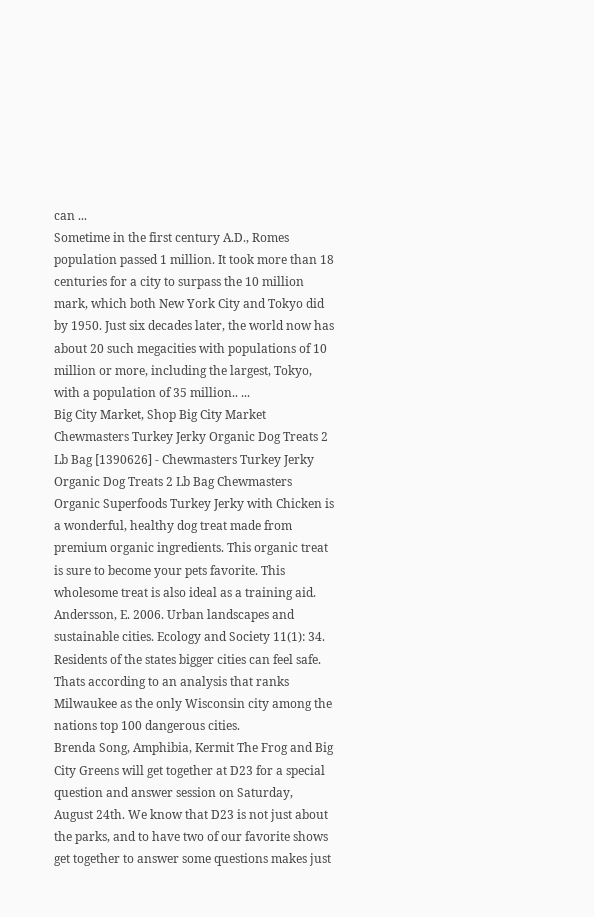can ...
Sometime in the first century A.D., Romes population passed 1 million. It took more than 18 centuries for a city to surpass the 10 million mark, which both New York City and Tokyo did by 1950. Just six decades later, the world now has about 20 such megacities with populations of 10 million or more, including the largest, Tokyo, with a population of 35 million.. ...
Big City Market, Shop Big City Market Chewmasters Turkey Jerky Organic Dog Treats 2 Lb Bag [1390626] - Chewmasters Turkey Jerky Organic Dog Treats 2 Lb Bag Chewmasters Organic Superfoods Turkey Jerky with Chicken is a wonderful, healthy dog treat made from premium organic ingredients. This organic treat is sure to become your pets favorite. This wholesome treat is also ideal as a training aid.
Andersson, E. 2006. Urban landscapes and sustainable cities. Ecology and Society 11(1): 34.
Residents of the states bigger cities can feel safe. Thats according to an analysis that ranks Milwaukee as the only Wisconsin city among the nations top 100 dangerous cities.
Brenda Song, Amphibia, Kermit The Frog and Big City Greens will get together at D23 for a special question and answer session on Saturday, August 24th. We know that D23 is not just about the parks, and to have two of our favorite shows get together to answer some questions makes just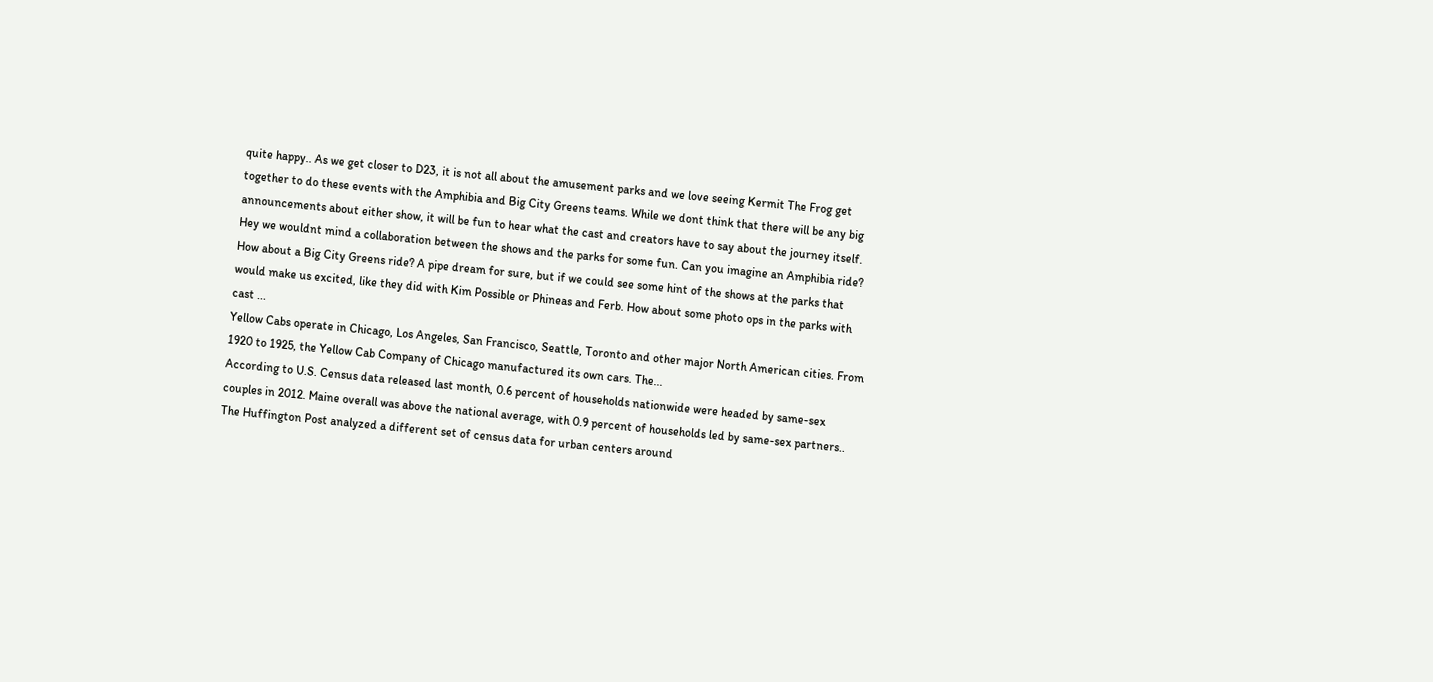quite happy.. As we get closer to D23, it is not all about the amusement parks and we love seeing Kermit The Frog get together to do these events with the Amphibia and Big City Greens teams. While we dont think that there will be any big announcements about either show, it will be fun to hear what the cast and creators have to say about the journey itself. Hey we wouldnt mind a collaboration between the shows and the parks for some fun. Can you imagine an Amphibia ride? How about a Big City Greens ride? A pipe dream for sure, but if we could see some hint of the shows at the parks that would make us excited, like they did with Kim Possible or Phineas and Ferb. How about some photo ops in the parks with cast ...
Yellow Cabs operate in Chicago, Los Angeles, San Francisco, Seattle, Toronto and other major North American cities. From 1920 to 1925, the Yellow Cab Company of Chicago manufactured its own cars. The...
According to U.S. Census data released last month, 0.6 percent of households nationwide were headed by same-sex couples in 2012. Maine overall was above the national average, with 0.9 percent of households led by same-sex partners.. The Huffington Post analyzed a different set of census data for urban centers around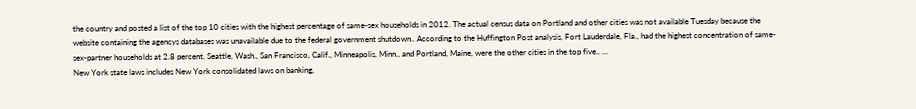the country and posted a list of the top 10 cities with the highest percentage of same-sex households in 2012. The actual census data on Portland and other cities was not available Tuesday because the website containing the agencys databases was unavailable due to the federal government shutdown.. According to the Huffington Post analysis, Fort Lauderdale, Fla., had the highest concentration of same-sex-partner households at 2.8 percent. Seattle, Wash., San Francisco, Calif., Minneapolis, Minn., and Portland, Maine, were the other cities in the top five.. ...
New York state laws includes New York consolidated laws on banking,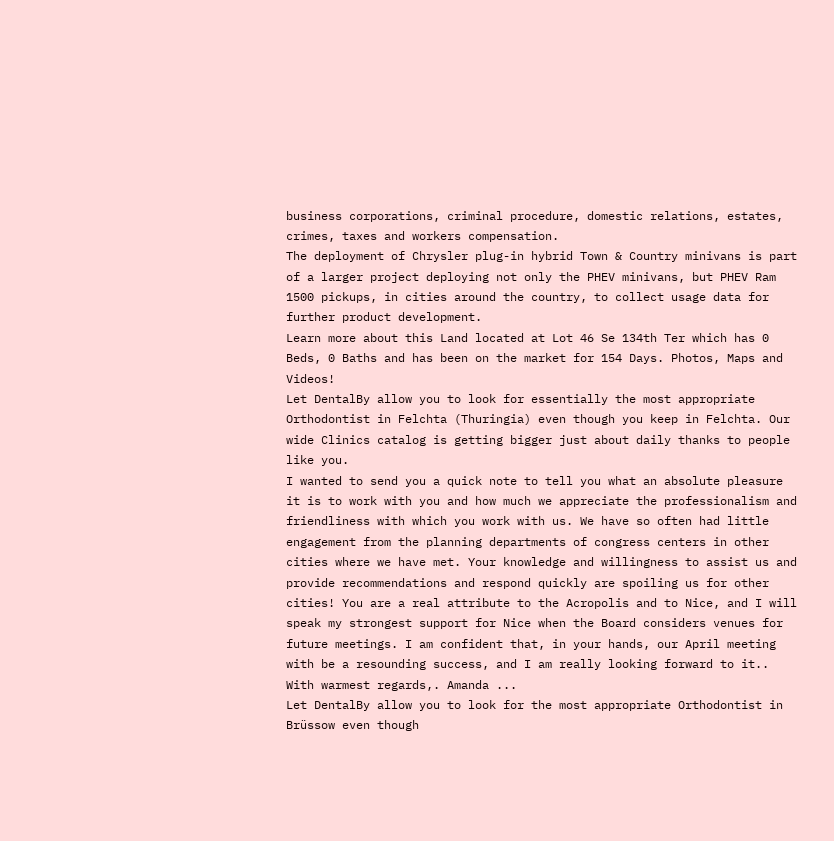business corporations, criminal procedure, domestic relations, estates, crimes, taxes and workers compensation.
The deployment of Chrysler plug-in hybrid Town & Country minivans is part of a larger project deploying not only the PHEV minivans, but PHEV Ram 1500 pickups, in cities around the country, to collect usage data for further product development.
Learn more about this Land located at Lot 46 Se 134th Ter which has 0 Beds, 0 Baths and has been on the market for 154 Days. Photos, Maps and Videos!
Let DentalBy allow you to look for essentially the most appropriate Orthodontist in Felchta (Thuringia) even though you keep in Felchta. Our wide Clinics catalog is getting bigger just about daily thanks to people like you.
I wanted to send you a quick note to tell you what an absolute pleasure it is to work with you and how much we appreciate the professionalism and friendliness with which you work with us. We have so often had little engagement from the planning departments of congress centers in other cities where we have met. Your knowledge and willingness to assist us and provide recommendations and respond quickly are spoiling us for other cities! You are a real attribute to the Acropolis and to Nice, and I will speak my strongest support for Nice when the Board considers venues for future meetings. I am confident that, in your hands, our April meeting with be a resounding success, and I am really looking forward to it.. With warmest regards,. Amanda ...
Let DentalBy allow you to look for the most appropriate Orthodontist in Brüssow even though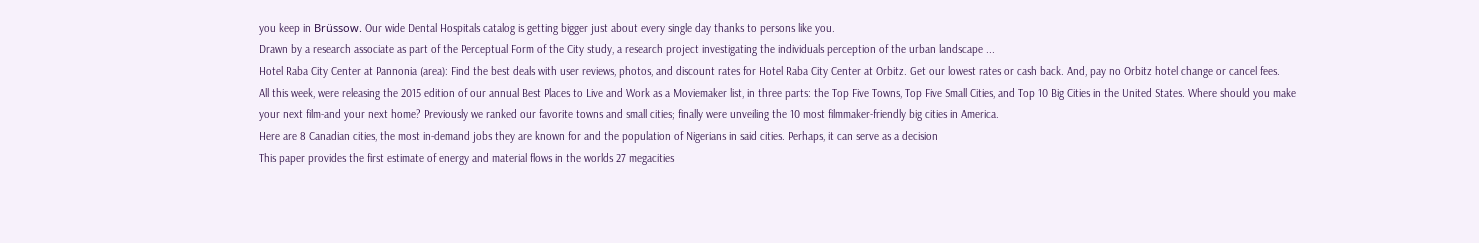you keep in Brüssow. Our wide Dental Hospitals catalog is getting bigger just about every single day thanks to persons like you.
Drawn by a research associate as part of the Perceptual Form of the City study, a research project investigating the individuals perception of the urban landscape ...
Hotel Raba City Center at Pannonia (area): Find the best deals with user reviews, photos, and discount rates for Hotel Raba City Center at Orbitz. Get our lowest rates or cash back. And, pay no Orbitz hotel change or cancel fees.
All this week, were releasing the 2015 edition of our annual Best Places to Live and Work as a Moviemaker list, in three parts: the Top Five Towns, Top Five Small Cities, and Top 10 Big Cities in the United States. Where should you make your next film-and your next home? Previously we ranked our favorite towns and small cities; finally were unveiling the 10 most filmmaker-friendly big cities in America.
Here are 8 Canadian cities, the most in-demand jobs they are known for and the population of Nigerians in said cities. Perhaps, it can serve as a decision
This paper provides the first estimate of energy and material flows in the worlds 27 megacities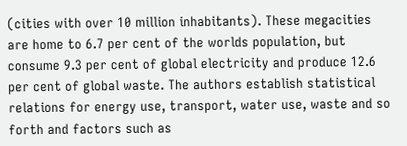(cities with over 10 million inhabitants). These megacities are home to 6.7 per cent of the worlds population, but consume 9.3 per cent of global electricity and produce 12.6 per cent of global waste. The authors establish statistical relations for energy use, transport, water use, waste and so forth and factors such as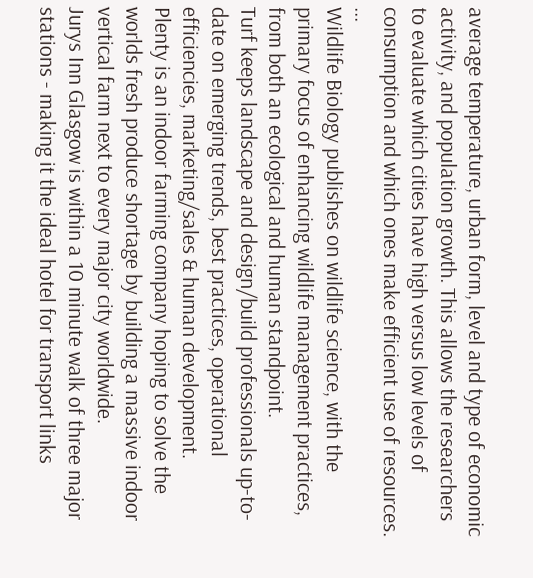average temperature, urban form, level and type of economic activity, and population growth. This allows the researchers to evaluate which cities have high versus low levels of consumption and which ones make efficient use of resources. ...
Wildlife Biology publishes on wildlife science, with the primary focus of enhancing wildlife management practices, from both an ecological and human standpoint.
Turf keeps landscape and design/build professionals up-to-date on emerging trends, best practices, operational efficiencies, marketing/sales & human development.
Plenty is an indoor farming company hoping to solve the worlds fresh produce shortage by building a massive indoor vertical farm next to every major city worldwide.
Jurys Inn Glasgow is within a 10 minute walk of three major stations - making it the ideal hotel for transport links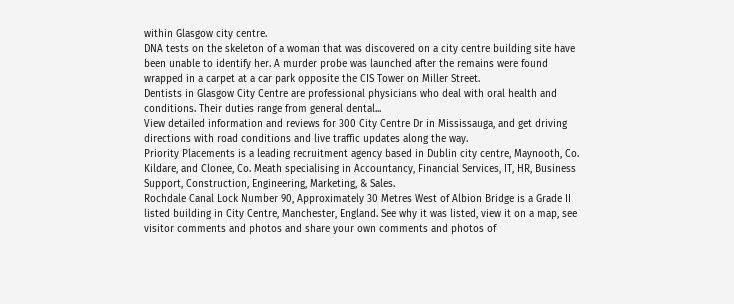within Glasgow city centre.
DNA tests on the skeleton of a woman that was discovered on a city centre building site have been unable to identify her. A murder probe was launched after the remains were found wrapped in a carpet at a car park opposite the CIS Tower on Miller Street.
Dentists in Glasgow City Centre are professional physicians who deal with oral health and conditions. Their duties range from general dental...
View detailed information and reviews for 300 City Centre Dr in Mississauga, and get driving directions with road conditions and live traffic updates along the way.
Priority Placements is a leading recruitment agency based in Dublin city centre, Maynooth, Co. Kildare, and Clonee, Co. Meath specialising in Accountancy, Financial Services, IT, HR, Business Support, Construction, Engineering, Marketing, & Sales.
Rochdale Canal Lock Number 90, Approximately 30 Metres West of Albion Bridge is a Grade II listed building in City Centre, Manchester, England. See why it was listed, view it on a map, see visitor comments and photos and share your own comments and photos of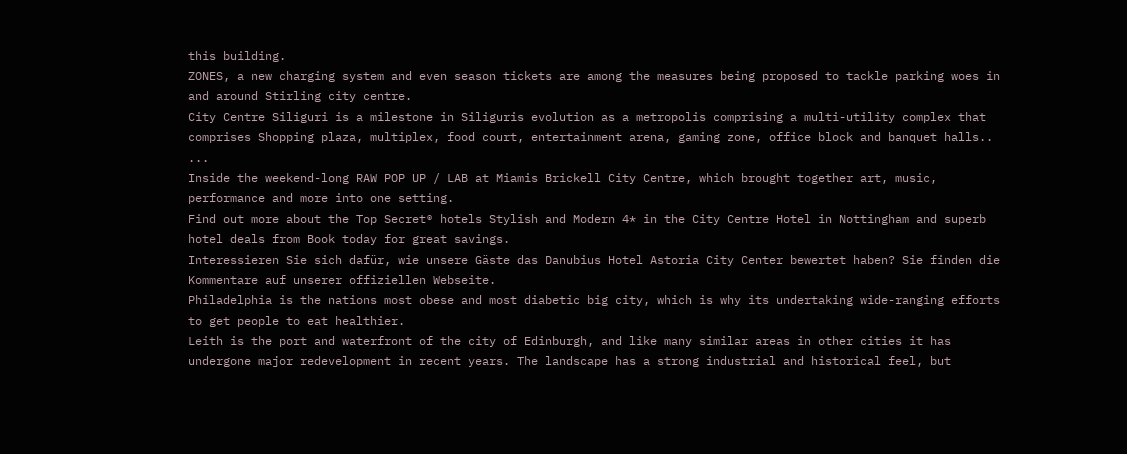this building.
ZONES, a new charging system and even season tickets are among the measures being proposed to tackle parking woes in and around Stirling city centre.
City Centre Siliguri is a milestone in Siliguris evolution as a metropolis comprising a multi-utility complex that comprises Shopping plaza, multiplex, food court, entertainment arena, gaming zone, office block and banquet halls.. ...
Inside the weekend-long RAW POP UP / LAB at Miamis Brickell City Centre, which brought together art, music, performance and more into one setting.
Find out more about the Top Secret® hotels Stylish and Modern 4* in the City Centre Hotel in Nottingham and superb hotel deals from Book today for great savings.
Interessieren Sie sich dafür, wie unsere Gäste das Danubius Hotel Astoria City Center bewertet haben? Sie finden die Kommentare auf unserer offiziellen Webseite.
Philadelphia is the nations most obese and most diabetic big city, which is why its undertaking wide-ranging efforts to get people to eat healthier.
Leith is the port and waterfront of the city of Edinburgh, and like many similar areas in other cities it has undergone major redevelopment in recent years. The landscape has a strong industrial and historical feel, but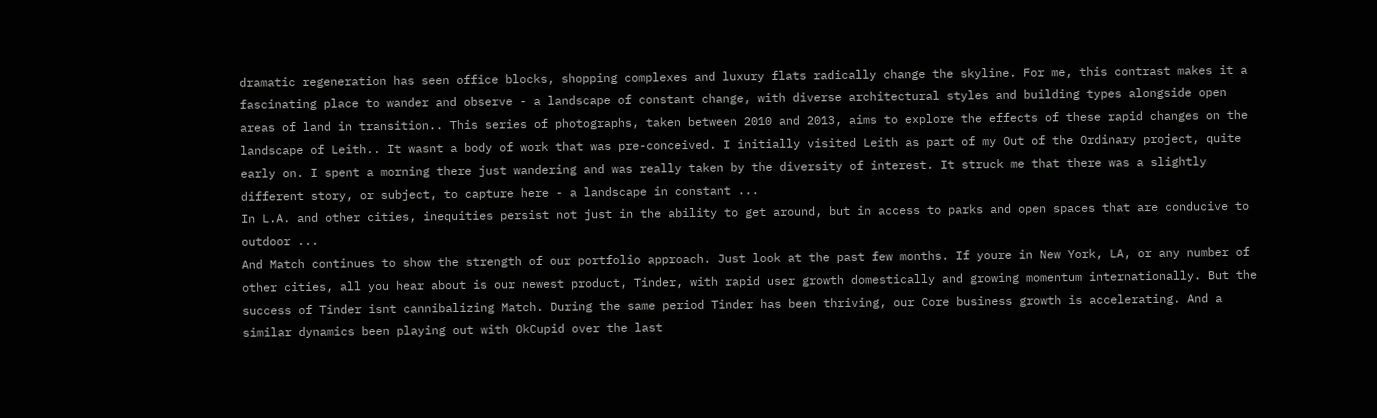dramatic regeneration has seen office blocks, shopping complexes and luxury flats radically change the skyline. For me, this contrast makes it a fascinating place to wander and observe - a landscape of constant change, with diverse architectural styles and building types alongside open areas of land in transition.. This series of photographs, taken between 2010 and 2013, aims to explore the effects of these rapid changes on the landscape of Leith.. It wasnt a body of work that was pre-conceived. I initially visited Leith as part of my Out of the Ordinary project, quite early on. I spent a morning there just wandering and was really taken by the diversity of interest. It struck me that there was a slightly different story, or subject, to capture here - a landscape in constant ...
In L.A. and other cities, inequities persist not just in the ability to get around, but in access to parks and open spaces that are conducive to outdoor ...
And Match continues to show the strength of our portfolio approach. Just look at the past few months. If youre in New York, LA, or any number of other cities, all you hear about is our newest product, Tinder, with rapid user growth domestically and growing momentum internationally. But the success of Tinder isnt cannibalizing Match. During the same period Tinder has been thriving, our Core business growth is accelerating. And a similar dynamics been playing out with OkCupid over the last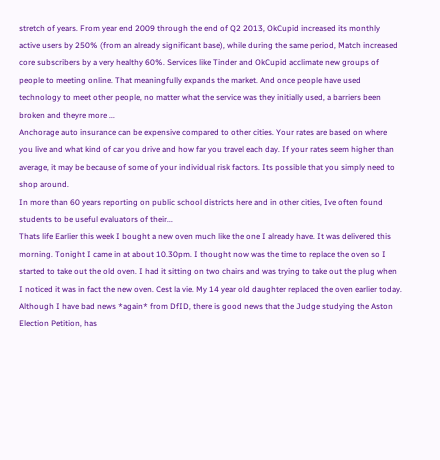stretch of years. From year end 2009 through the end of Q2 2013, OkCupid increased its monthly active users by 250% (from an already significant base), while during the same period, Match increased core subscribers by a very healthy 60%. Services like Tinder and OkCupid acclimate new groups of people to meeting online. That meaningfully expands the market. And once people have used technology to meet other people, no matter what the service was they initially used, a barriers been broken and theyre more ...
Anchorage auto insurance can be expensive compared to other cities. Your rates are based on where you live and what kind of car you drive and how far you travel each day. If your rates seem higher than average, it may be because of some of your individual risk factors. Its possible that you simply need to shop around.
In more than 60 years reporting on public school districts here and in other cities, Ive often found students to be useful evaluators of their...
Thats life Earlier this week I bought a new oven much like the one I already have. It was delivered this morning. Tonight I came in at about 10.30pm. I thought now was the time to replace the oven so I started to take out the old oven. I had it sitting on two chairs and was trying to take out the plug when I noticed it was in fact the new oven. Cest la vie. My 14 year old daughter replaced the oven earlier today. Although I have bad news *again* from DfID, there is good news that the Judge studying the Aston Election Petition, has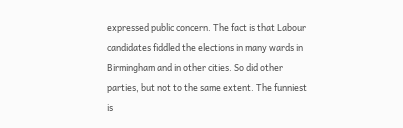expressed public concern. The fact is that Labour candidates fiddled the elections in many wards in Birmingham and in other cities. So did other parties, but not to the same extent. The funniest is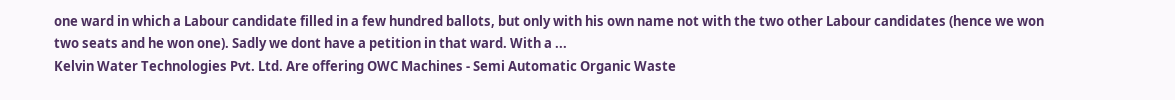one ward in which a Labour candidate filled in a few hundred ballots, but only with his own name not with the two other Labour candidates (hence we won two seats and he won one). Sadly we dont have a petition in that ward. With a ...
Kelvin Water Technologies Pvt. Ltd. Are offering OWC Machines - Semi Automatic Organic Waste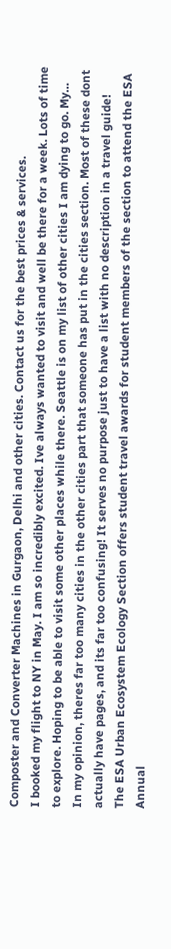Composter and Converter Machines in Gurgaon, Delhi and other cities. Contact us for the best prices & services.
I booked my flight to NY in May. I am so incredibly excited. Ive always wanted to visit and well be there for a week. Lots of time to explore. Hoping to be able to visit some other places while there. Seattle is on my list of other cities I am dying to go. My…
In my opinion, theres far too many cities in the other cities part that someone has put in the cities section. Most of these dont actually have pages, and its far too confusing! It serves no purpose just to have a list with no description in a travel guide!
The ESA Urban Ecosystem Ecology Section offers student travel awards for student members of the section to attend the ESA Annual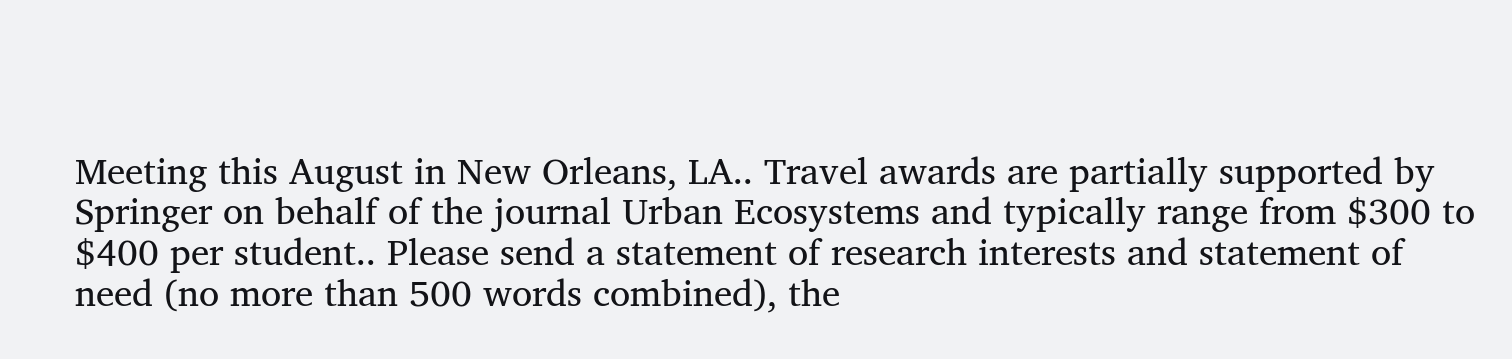Meeting this August in New Orleans, LA.. Travel awards are partially supported by Springer on behalf of the journal Urban Ecosystems and typically range from $300 to $400 per student.. Please send a statement of research interests and statement of need (no more than 500 words combined), the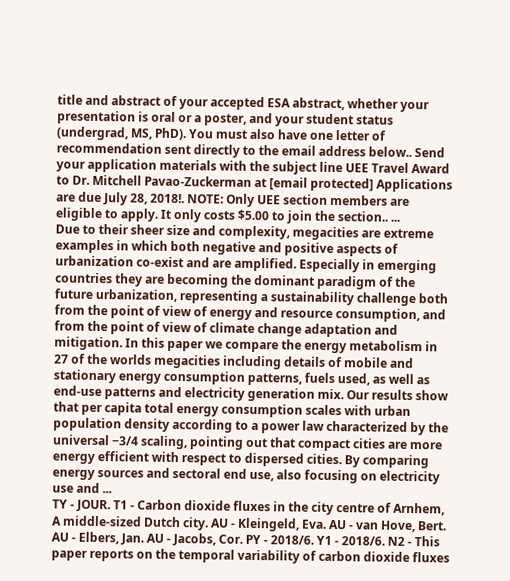title and abstract of your accepted ESA abstract, whether your presentation is oral or a poster, and your student status (undergrad, MS, PhD). You must also have one letter of recommendation sent directly to the email address below.. Send your application materials with the subject line UEE Travel Award to Dr. Mitchell Pavao-Zuckerman at [email protected] Applications are due July 28, 2018!. NOTE: Only UEE section members are eligible to apply. It only costs $5.00 to join the section.. ...
Due to their sheer size and complexity, megacities are extreme examples in which both negative and positive aspects of urbanization co-exist and are amplified. Especially in emerging countries they are becoming the dominant paradigm of the future urbanization, representing a sustainability challenge both from the point of view of energy and resource consumption, and from the point of view of climate change adaptation and mitigation. In this paper we compare the energy metabolism in 27 of the worlds megacities including details of mobile and stationary energy consumption patterns, fuels used, as well as end-use patterns and electricity generation mix. Our results show that per capita total energy consumption scales with urban population density according to a power law characterized by the universal −3/4 scaling, pointing out that compact cities are more energy efficient with respect to dispersed cities. By comparing energy sources and sectoral end use, also focusing on electricity use and ...
TY - JOUR. T1 - Carbon dioxide fluxes in the city centre of Arnhem, A middle-sized Dutch city. AU - Kleingeld, Eva. AU - van Hove, Bert. AU - Elbers, Jan. AU - Jacobs, Cor. PY - 2018/6. Y1 - 2018/6. N2 - This paper reports on the temporal variability of carbon dioxide fluxes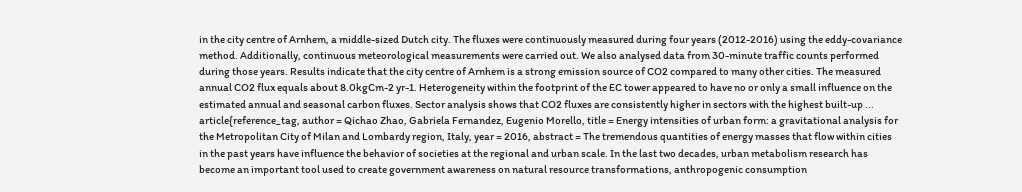in the city centre of Arnhem, a middle-sized Dutch city. The fluxes were continuously measured during four years (2012-2016) using the eddy-covariance method. Additionally, continuous meteorological measurements were carried out. We also analysed data from 30-minute traffic counts performed during those years. Results indicate that the city centre of Arnhem is a strong emission source of CO2 compared to many other cities. The measured annual CO2 flux equals about 8.0kgCm-2 yr-1. Heterogeneity within the footprint of the EC tower appeared to have no or only a small influence on the estimated annual and seasonal carbon fluxes. Sector analysis shows that CO2 fluxes are consistently higher in sectors with the highest built-up ...
article{reference_tag, author = Qichao Zhao, Gabriela Fernandez, Eugenio Morello, title = Energy intensities of urban form: a gravitational analysis for the Metropolitan City of Milan and Lombardy region, Italy, year = 2016, abstract = The tremendous quantities of energy masses that flow within cities in the past years have influence the behavior of societies at the regional and urban scale. In the last two decades, urban metabolism research has become an important tool used to create government awareness on natural resource transformations, anthropogenic consumption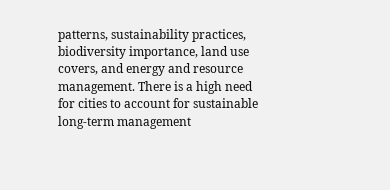patterns, sustainability practices, biodiversity importance, land use covers, and energy and resource management. There is a high need for cities to account for sustainable long-term management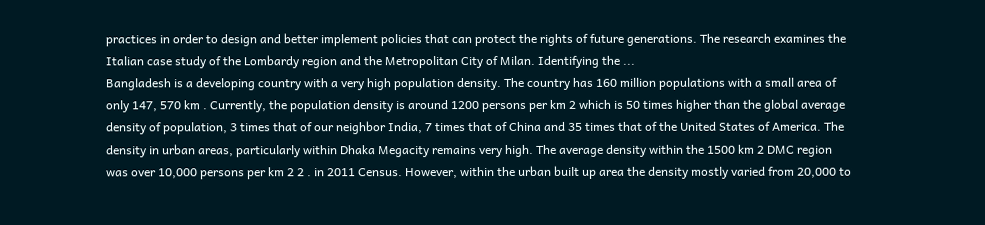practices in order to design and better implement policies that can protect the rights of future generations. The research examines the Italian case study of the Lombardy region and the Metropolitan City of Milan. Identifying the ...
Bangladesh is a developing country with a very high population density. The country has 160 million populations with a small area of only 147, 570 km . Currently, the population density is around 1200 persons per km 2 which is 50 times higher than the global average density of population, 3 times that of our neighbor India, 7 times that of China and 35 times that of the United States of America. The density in urban areas, particularly within Dhaka Megacity remains very high. The average density within the 1500 km 2 DMC region was over 10,000 persons per km 2 2 . in 2011 Census. However, within the urban built up area the density mostly varied from 20,000 to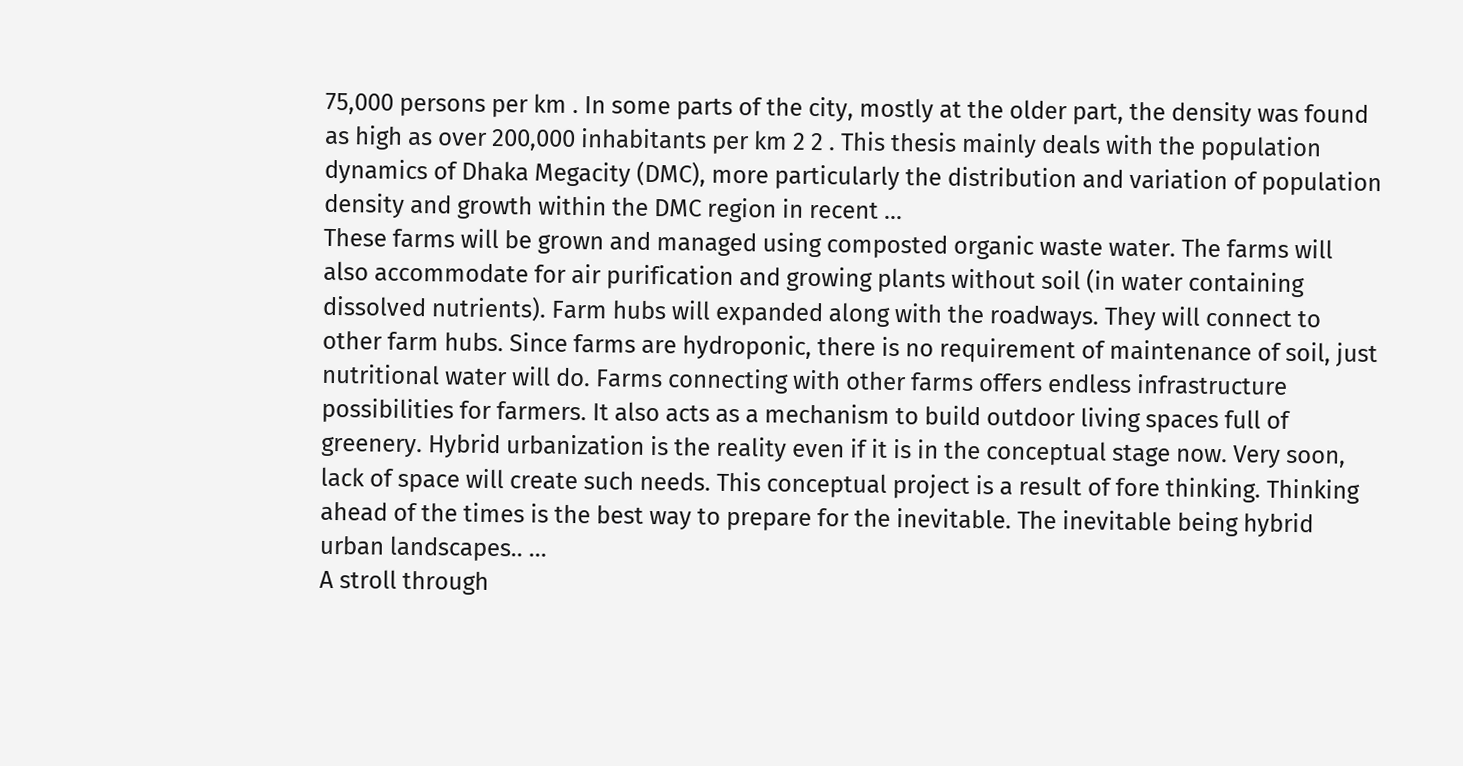75,000 persons per km . In some parts of the city, mostly at the older part, the density was found as high as over 200,000 inhabitants per km 2 2 . This thesis mainly deals with the population dynamics of Dhaka Megacity (DMC), more particularly the distribution and variation of population density and growth within the DMC region in recent ...
These farms will be grown and managed using composted organic waste water. The farms will also accommodate for air purification and growing plants without soil (in water containing dissolved nutrients). Farm hubs will expanded along with the roadways. They will connect to other farm hubs. Since farms are hydroponic, there is no requirement of maintenance of soil, just nutritional water will do. Farms connecting with other farms offers endless infrastructure possibilities for farmers. It also acts as a mechanism to build outdoor living spaces full of greenery. Hybrid urbanization is the reality even if it is in the conceptual stage now. Very soon, lack of space will create such needs. This conceptual project is a result of fore thinking. Thinking ahead of the times is the best way to prepare for the inevitable. The inevitable being hybrid urban landscapes.. ...
A stroll through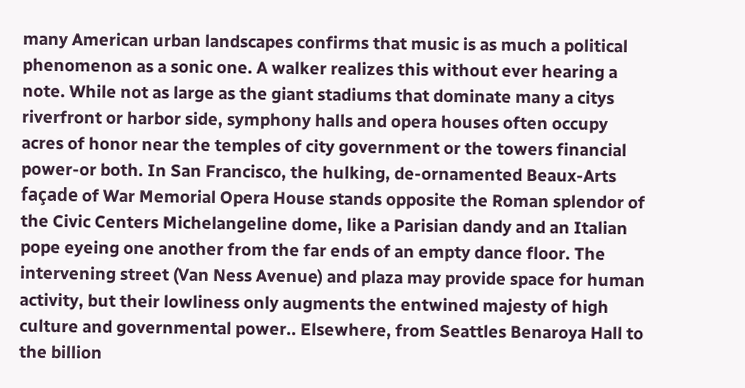many American urban landscapes confirms that music is as much a political phenomenon as a sonic one. A walker realizes this without ever hearing a note. While not as large as the giant stadiums that dominate many a citys riverfront or harbor side, symphony halls and opera houses often occupy acres of honor near the temples of city government or the towers financial power-or both. In San Francisco, the hulking, de-ornamented Beaux-Arts façade of War Memorial Opera House stands opposite the Roman splendor of the Civic Centers Michelangeline dome, like a Parisian dandy and an Italian pope eyeing one another from the far ends of an empty dance floor. The intervening street (Van Ness Avenue) and plaza may provide space for human activity, but their lowliness only augments the entwined majesty of high culture and governmental power.. Elsewhere, from Seattles Benaroya Hall to the billion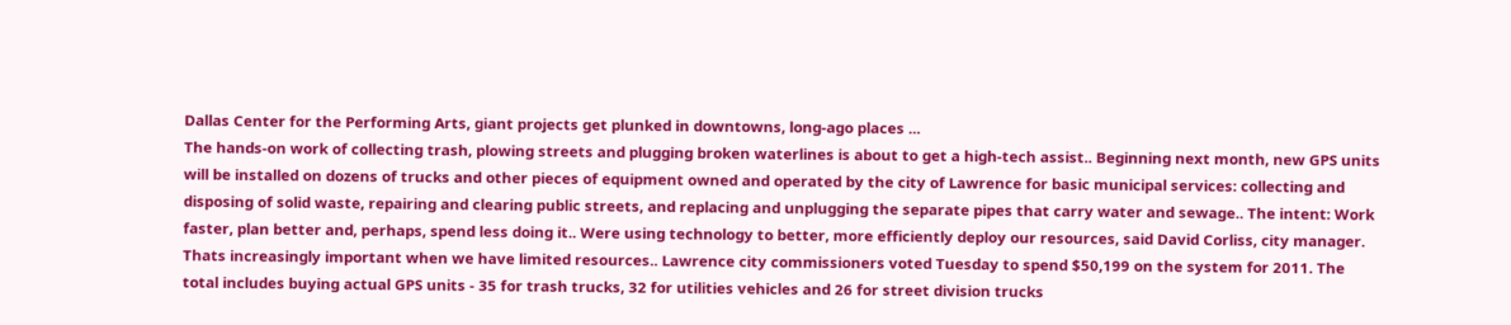Dallas Center for the Performing Arts, giant projects get plunked in downtowns, long-ago places ...
The hands-on work of collecting trash, plowing streets and plugging broken waterlines is about to get a high-tech assist.. Beginning next month, new GPS units will be installed on dozens of trucks and other pieces of equipment owned and operated by the city of Lawrence for basic municipal services: collecting and disposing of solid waste, repairing and clearing public streets, and replacing and unplugging the separate pipes that carry water and sewage.. The intent: Work faster, plan better and, perhaps, spend less doing it.. Were using technology to better, more efficiently deploy our resources, said David Corliss, city manager. Thats increasingly important when we have limited resources.. Lawrence city commissioners voted Tuesday to spend $50,199 on the system for 2011. The total includes buying actual GPS units - 35 for trash trucks, 32 for utilities vehicles and 26 for street division trucks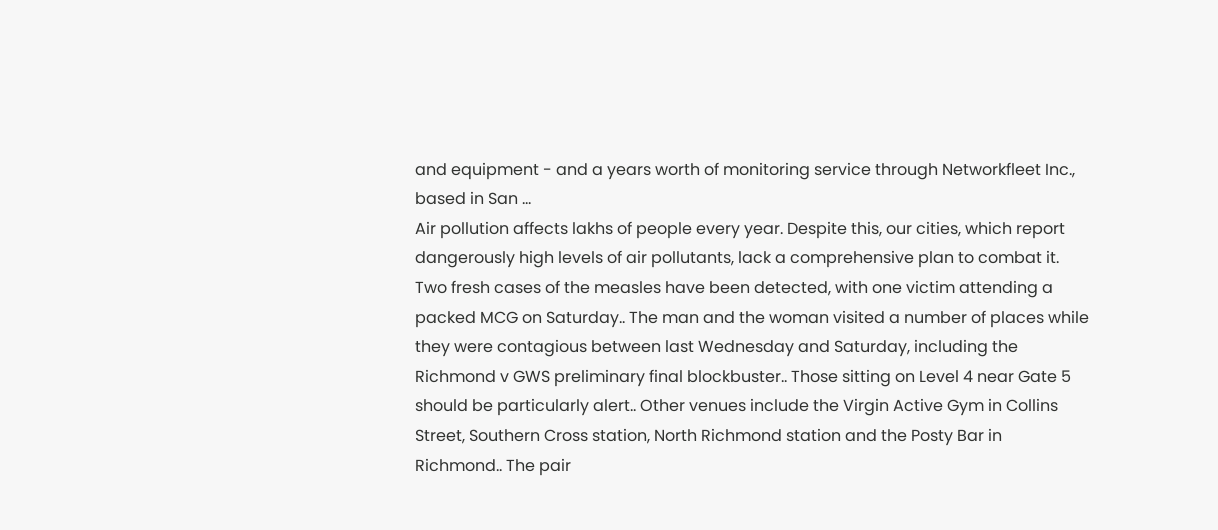and equipment - and a years worth of monitoring service through Networkfleet Inc., based in San ...
Air pollution affects lakhs of people every year. Despite this, our cities, which report dangerously high levels of air pollutants, lack a comprehensive plan to combat it.
Two fresh cases of the measles have been detected, with one victim attending a packed MCG on Saturday.. The man and the woman visited a number of places while they were contagious between last Wednesday and Saturday, including the Richmond v GWS preliminary final blockbuster.. Those sitting on Level 4 near Gate 5 should be particularly alert.. Other venues include the Virgin Active Gym in Collins Street, Southern Cross station, North Richmond station and the Posty Bar in Richmond.. The pair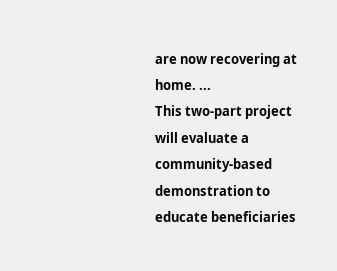are now recovering at home. ...
This two-part project will evaluate a community-based demonstration to educate beneficiaries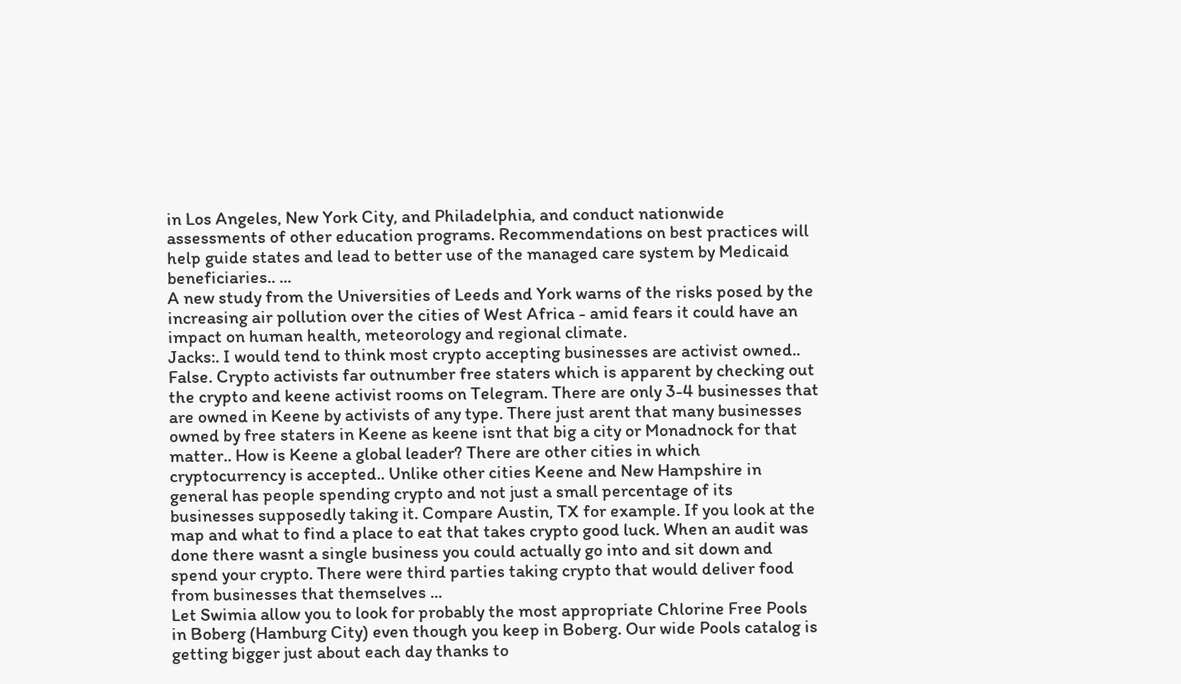in Los Angeles, New York City, and Philadelphia, and conduct nationwide assessments of other education programs. Recommendations on best practices will help guide states and lead to better use of the managed care system by Medicaid beneficiaries.. ...
A new study from the Universities of Leeds and York warns of the risks posed by the increasing air pollution over the cities of West Africa - amid fears it could have an impact on human health, meteorology and regional climate.
Jacks:. I would tend to think most crypto accepting businesses are activist owned.. False. Crypto activists far outnumber free staters which is apparent by checking out the crypto and keene activist rooms on Telegram. There are only 3-4 businesses that are owned in Keene by activists of any type. There just arent that many businesses owned by free staters in Keene as keene isnt that big a city or Monadnock for that matter.. How is Keene a global leader? There are other cities in which cryptocurrency is accepted.. Unlike other cities Keene and New Hampshire in general has people spending crypto and not just a small percentage of its businesses supposedly taking it. Compare Austin, TX for example. If you look at the map and what to find a place to eat that takes crypto good luck. When an audit was done there wasnt a single business you could actually go into and sit down and spend your crypto. There were third parties taking crypto that would deliver food from businesses that themselves ...
Let Swimia allow you to look for probably the most appropriate Chlorine Free Pools in Boberg (Hamburg City) even though you keep in Boberg. Our wide Pools catalog is getting bigger just about each day thanks to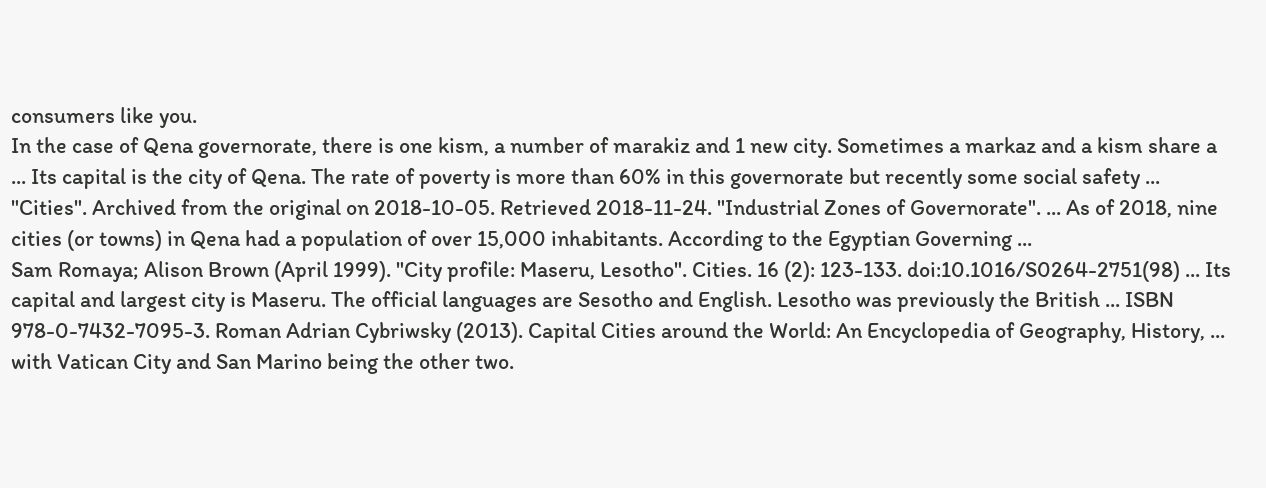consumers like you.
In the case of Qena governorate, there is one kism, a number of marakiz and 1 new city. Sometimes a markaz and a kism share a ... Its capital is the city of Qena. The rate of poverty is more than 60% in this governorate but recently some social safety ... "Cities". Archived from the original on 2018-10-05. Retrieved 2018-11-24. "Industrial Zones of Governorate". ... As of 2018, nine cities (or towns) in Qena had a population of over 15,000 inhabitants. According to the Egyptian Governing ...
Sam Romaya; Alison Brown (April 1999). "City profile: Maseru, Lesotho". Cities. 16 (2): 123-133. doi:10.1016/S0264-2751(98) ... Its capital and largest city is Maseru. The official languages are Sesotho and English. Lesotho was previously the British ... ISBN 978-0-7432-7095-3. Roman Adrian Cybriwsky (2013). Capital Cities around the World: An Encyclopedia of Geography, History, ... with Vatican City and San Marino being the other two.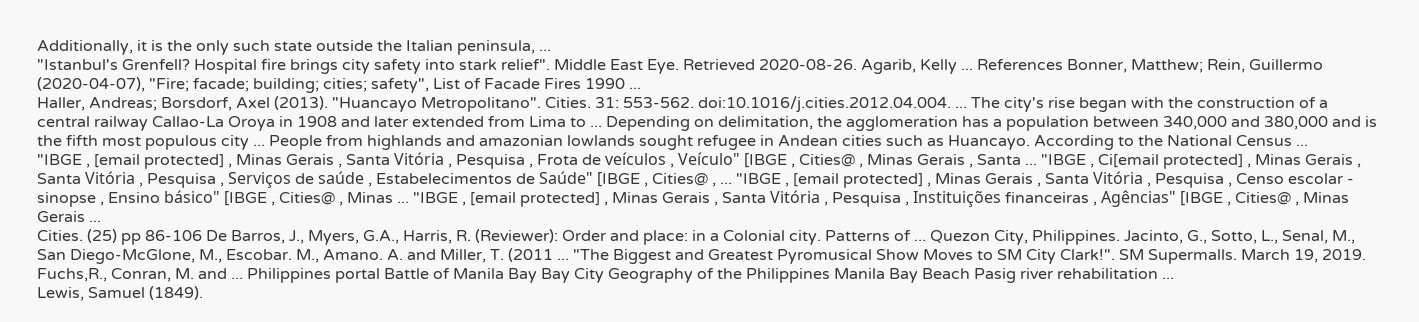Additionally, it is the only such state outside the Italian peninsula, ...
"Istanbul's Grenfell? Hospital fire brings city safety into stark relief". Middle East Eye. Retrieved 2020-08-26. Agarib, Kelly ... References Bonner, Matthew; Rein, Guillermo (2020-04-07), "Fire; facade; building; cities; safety", List of Facade Fires 1990 ...
Haller, Andreas; Borsdorf, Axel (2013). "Huancayo Metropolitano". Cities. 31: 553-562. doi:10.1016/j.cities.2012.04.004. ... The city's rise began with the construction of a central railway Callao-La Oroya in 1908 and later extended from Lima to ... Depending on delimitation, the agglomeration has a population between 340,000 and 380,000 and is the fifth most populous city ... People from highlands and amazonian lowlands sought refugee in Andean cities such as Huancayo. According to the National Census ...
"IBGE , [email protected] , Minas Gerais , Santa Vitória , Pesquisa , Frota de veículos , Veículo" [IBGE , Cities@ , Minas Gerais , Santa ... "IBGE , Ci[email protected] , Minas Gerais , Santa Vitória , Pesquisa , Serviços de saúde , Estabelecimentos de Saúde" [IBGE , Cities@ , ... "IBGE , [email protected] , Minas Gerais , Santa Vitória , Pesquisa , Censo escolar - sinopse , Ensino básico" [IBGE , Cities@ , Minas ... "IBGE , [email protected] , Minas Gerais , Santa Vitória , Pesquisa , Instituições financeiras , Agências" [IBGE , Cities@ , Minas Gerais ...
Cities. (25) pp 86-106 De Barros, J., Myers, G.A., Harris, R. (Reviewer): Order and place: in a Colonial city. Patterns of ... Quezon City, Philippines. Jacinto, G., Sotto, L., Senal, M., San Diego-McGlone, M., Escobar. M., Amano. A. and Miller, T. (2011 ... "The Biggest and Greatest Pyromusical Show Moves to SM City Clark!". SM Supermalls. March 19, 2019. Fuchs,R., Conran, M. and ... Philippines portal Battle of Manila Bay Bay City Geography of the Philippines Manila Bay Beach Pasig river rehabilitation ...
Lewis, Samuel (1849).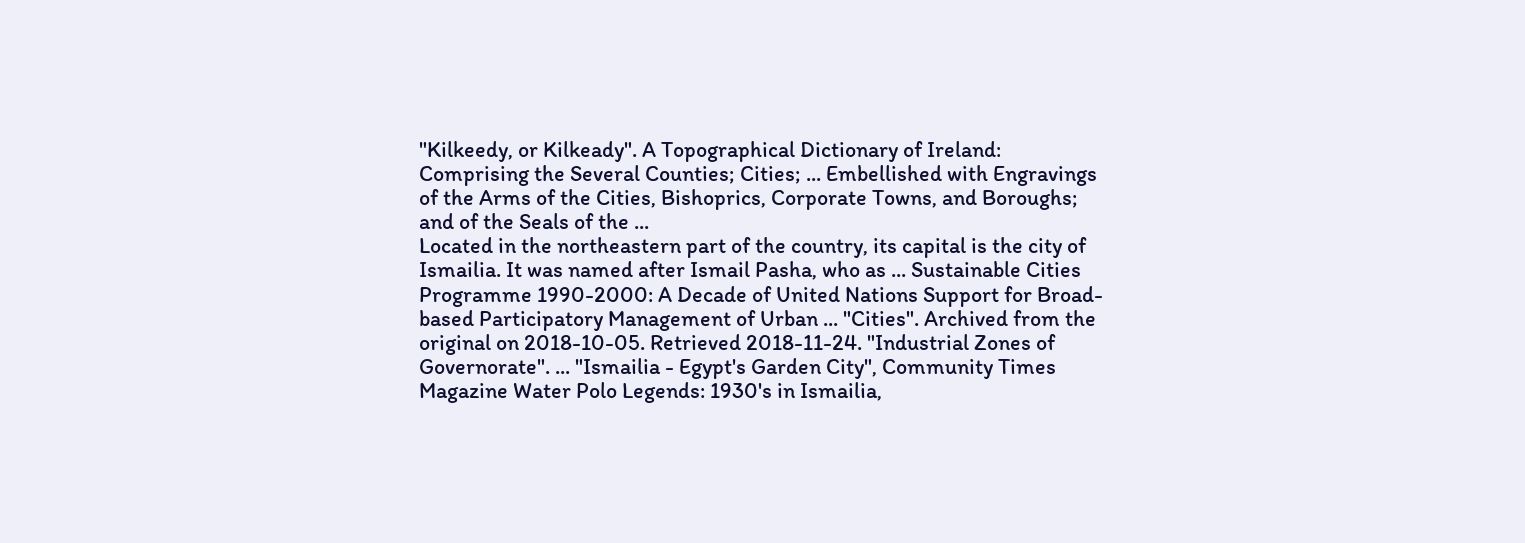"Kilkeedy, or Kilkeady". A Topographical Dictionary of Ireland: Comprising the Several Counties; Cities; ... Embellished with Engravings of the Arms of the Cities, Bishoprics, Corporate Towns, and Boroughs; and of the Seals of the ...
Located in the northeastern part of the country, its capital is the city of Ismailia. It was named after Ismail Pasha, who as ... Sustainable Cities Programme 1990-2000: A Decade of United Nations Support for Broad-based Participatory Management of Urban ... "Cities". Archived from the original on 2018-10-05. Retrieved 2018-11-24. "Industrial Zones of Governorate". ... "Ismailia - Egypt's Garden City", Community Times Magazine Water Polo Legends: 1930's in Ismailia,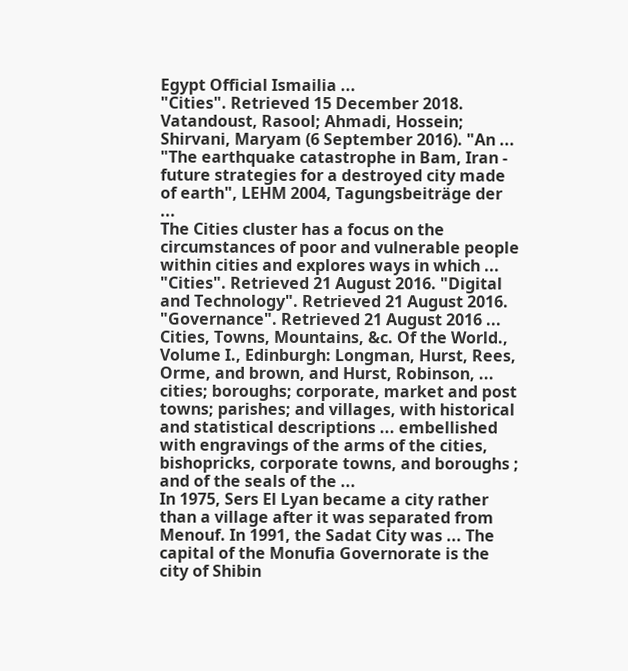Egypt Official Ismailia ...
"Cities". Retrieved 15 December 2018. Vatandoust, Rasool; Ahmadi, Hossein; Shirvani, Maryam (6 September 2016). "An ... "The earthquake catastrophe in Bam, Iran - future strategies for a destroyed city made of earth", LEHM 2004, Tagungsbeiträge der ...
The Cities cluster has a focus on the circumstances of poor and vulnerable people within cities and explores ways in which ... "Cities". Retrieved 21 August 2016. "Digital and Technology". Retrieved 21 August 2016. "Governance". Retrieved 21 August 2016 ...
Cities, Towns, Mountains, &c. Of the World., Volume I., Edinburgh: Longman, Hurst, Rees, Orme, and brown, and Hurst, Robinson, ... cities; boroughs; corporate, market and post towns; parishes; and villages, with historical and statistical descriptions ... embellished with engravings of the arms of the cities, bishopricks, corporate towns, and boroughs ; and of the seals of the ...
In 1975, Sers El Lyan became a city rather than a village after it was separated from Menouf. In 1991, the Sadat City was ... The capital of the Monufia Governorate is the city of Shibin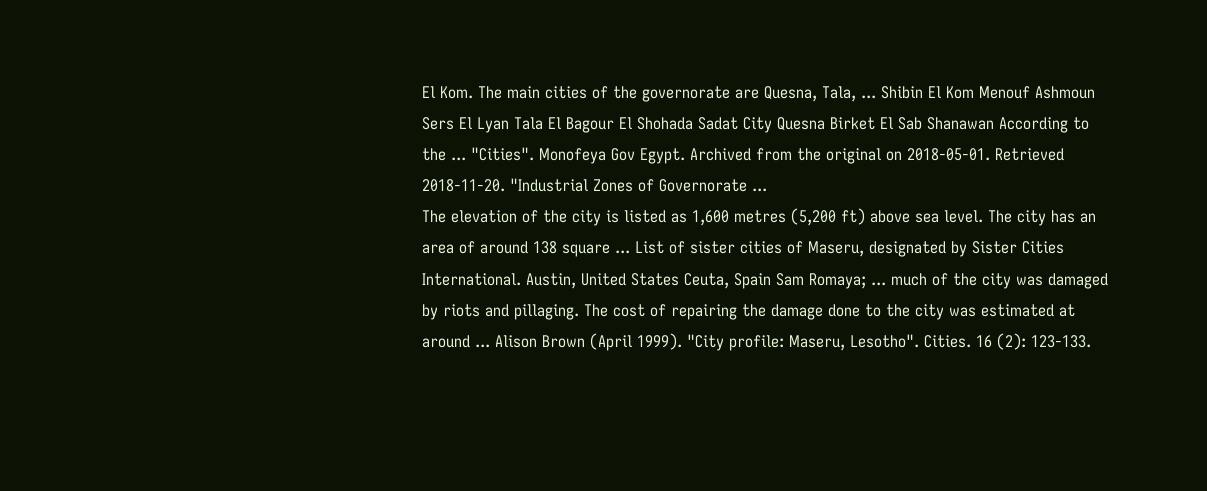El Kom. The main cities of the governorate are Quesna, Tala, ... Shibin El Kom Menouf Ashmoun Sers El Lyan Tala El Bagour El Shohada Sadat City Quesna Birket El Sab Shanawan According to the ... "Cities". Monofeya Gov Egypt. Archived from the original on 2018-05-01. Retrieved 2018-11-20. "Industrial Zones of Governorate ...
The elevation of the city is listed as 1,600 metres (5,200 ft) above sea level. The city has an area of around 138 square ... List of sister cities of Maseru, designated by Sister Cities International. Austin, United States Ceuta, Spain Sam Romaya; ... much of the city was damaged by riots and pillaging. The cost of repairing the damage done to the city was estimated at around ... Alison Brown (April 1999). "City profile: Maseru, Lesotho". Cities. 16 (2): 123-133.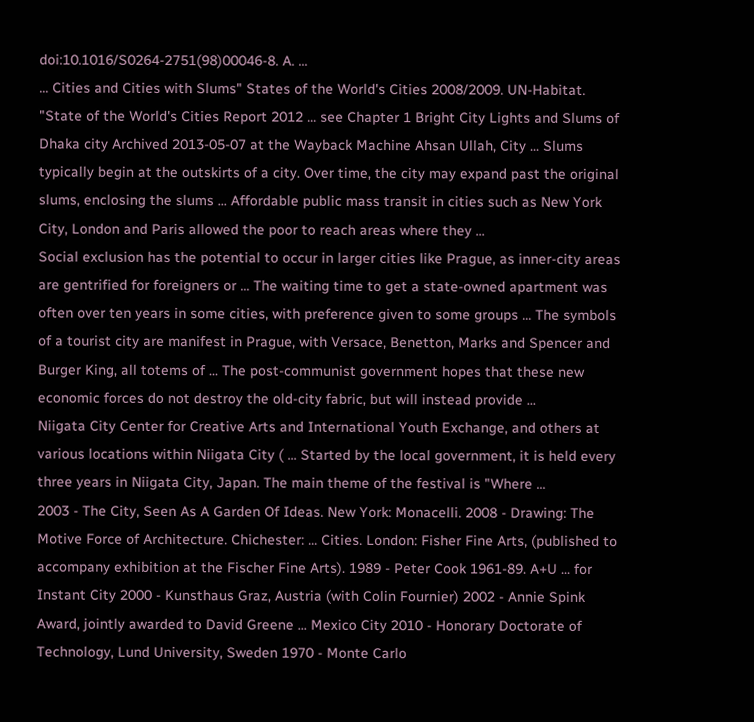doi:10.1016/S0264-2751(98)00046-8. A. ...
... Cities and Cities with Slums" States of the World's Cities 2008/2009. UN-Habitat. "State of the World's Cities Report 2012 ... see Chapter 1 Bright City Lights and Slums of Dhaka city Archived 2013-05-07 at the Wayback Machine Ahsan Ullah, City ... Slums typically begin at the outskirts of a city. Over time, the city may expand past the original slums, enclosing the slums ... Affordable public mass transit in cities such as New York City, London and Paris allowed the poor to reach areas where they ...
Social exclusion has the potential to occur in larger cities like Prague, as inner-city areas are gentrified for foreigners or ... The waiting time to get a state-owned apartment was often over ten years in some cities, with preference given to some groups ... The symbols of a tourist city are manifest in Prague, with Versace, Benetton, Marks and Spencer and Burger King, all totems of ... The post-communist government hopes that these new economic forces do not destroy the old-city fabric, but will instead provide ...
Niigata City Center for Creative Arts and International Youth Exchange, and others at various locations within Niigata City ( ... Started by the local government, it is held every three years in Niigata City, Japan. The main theme of the festival is "Where ...
2003 - The City, Seen As A Garden Of Ideas. New York: Monacelli. 2008 - Drawing: The Motive Force of Architecture. Chichester: ... Cities. London: Fisher Fine Arts, (published to accompany exhibition at the Fischer Fine Arts). 1989 - Peter Cook 1961-89. A+U ... for Instant City 2000 - Kunsthaus Graz, Austria (with Colin Fournier) 2002 - Annie Spink Award, jointly awarded to David Greene ... Mexico City 2010 - Honorary Doctorate of Technology, Lund University, Sweden 1970 - Monte Carlo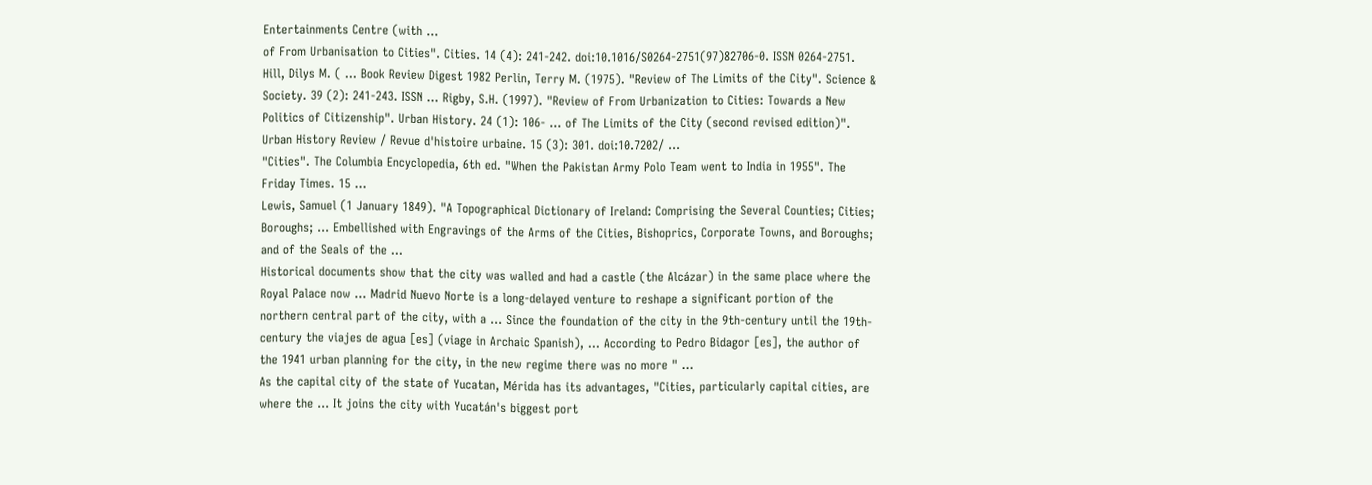Entertainments Centre (with ...
of From Urbanisation to Cities". Cities. 14 (4): 241-242. doi:10.1016/S0264-2751(97)82706-0. ISSN 0264-2751. Hill, Dilys M. ( ... Book Review Digest 1982 Perlin, Terry M. (1975). "Review of The Limits of the City". Science & Society. 39 (2): 241-243. ISSN ... Rigby, S.H. (1997). "Review of From Urbanization to Cities: Towards a New Politics of Citizenship". Urban History. 24 (1): 106- ... of The Limits of the City (second revised edition)". Urban History Review / Revue d'histoire urbaine. 15 (3): 301. doi:10.7202/ ...
"Cities". The Columbia Encyclopedia, 6th ed. "When the Pakistan Army Polo Team went to India in 1955". The Friday Times. 15 ...
Lewis, Samuel (1 January 1849). "A Topographical Dictionary of Ireland: Comprising the Several Counties; Cities; Boroughs; ... Embellished with Engravings of the Arms of the Cities, Bishoprics, Corporate Towns, and Boroughs; and of the Seals of the ...
Historical documents show that the city was walled and had a castle (the Alcázar) in the same place where the Royal Palace now ... Madrid Nuevo Norte is a long-delayed venture to reshape a significant portion of the northern central part of the city, with a ... Since the foundation of the city in the 9th-century until the 19th-century the viajes de agua [es] (viage in Archaic Spanish), ... According to Pedro Bidagor [es], the author of the 1941 urban planning for the city, in the new regime there was no more " ...
As the capital city of the state of Yucatan, Mérida has its advantages, "Cities, particularly capital cities, are where the ... It joins the city with Yucatán's biggest port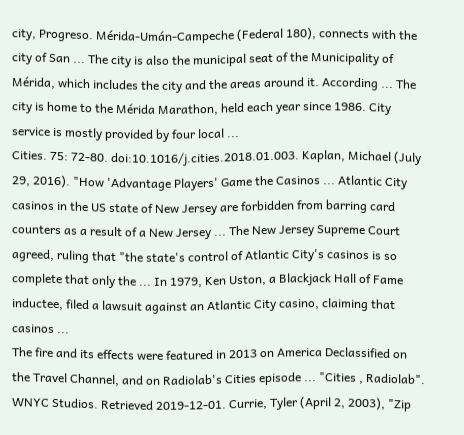city, Progreso. Mérida-Umán-Campeche (Federal 180), connects with the city of San ... The city is also the municipal seat of the Municipality of Mérida, which includes the city and the areas around it. According ... The city is home to the Mérida Marathon, held each year since 1986. City service is mostly provided by four local ...
Cities. 75: 72-80. doi:10.1016/j.cities.2018.01.003. Kaplan, Michael (July 29, 2016). "How 'Advantage Players' Game the Casinos ... Atlantic City casinos in the US state of New Jersey are forbidden from barring card counters as a result of a New Jersey ... The New Jersey Supreme Court agreed, ruling that "the state's control of Atlantic City's casinos is so complete that only the ... In 1979, Ken Uston, a Blackjack Hall of Fame inductee, filed a lawsuit against an Atlantic City casino, claiming that casinos ...
The fire and its effects were featured in 2013 on America Declassified on the Travel Channel, and on Radiolab's Cities episode ... "Cities , Radiolab". WNYC Studios. Retrieved 2019-12-01. Currie, Tyler (April 2, 2003), "Zip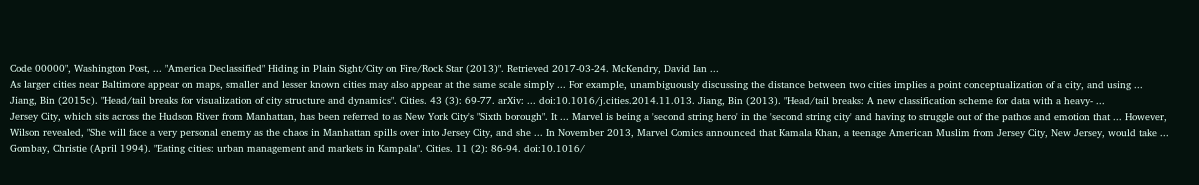Code 00000", Washington Post, ... "America Declassified" Hiding in Plain Sight/City on Fire/Rock Star (2013)". Retrieved 2017-03-24. McKendry, David Ian ...
As larger cities near Baltimore appear on maps, smaller and lesser known cities may also appear at the same scale simply ... For example, unambiguously discussing the distance between two cities implies a point conceptualization of a city, and using ... Jiang, Bin (2015c). "Head/tail breaks for visualization of city structure and dynamics". Cities. 43 (3): 69-77. arXiv: ... doi:10.1016/j.cities.2014.11.013. Jiang, Bin (2013). "Head/tail breaks: A new classification scheme for data with a heavy- ...
Jersey City, which sits across the Hudson River from Manhattan, has been referred to as New York City's "Sixth borough". It ... Marvel is being a 'second string hero' in the 'second string city' and having to struggle out of the pathos and emotion that ... However, Wilson revealed, "She will face a very personal enemy as the chaos in Manhattan spills over into Jersey City, and she ... In November 2013, Marvel Comics announced that Kamala Khan, a teenage American Muslim from Jersey City, New Jersey, would take ...
Gombay, Christie (April 1994). "Eating cities: urban management and markets in Kampala". Cities. 11 (2): 86-94. doi:10.1016/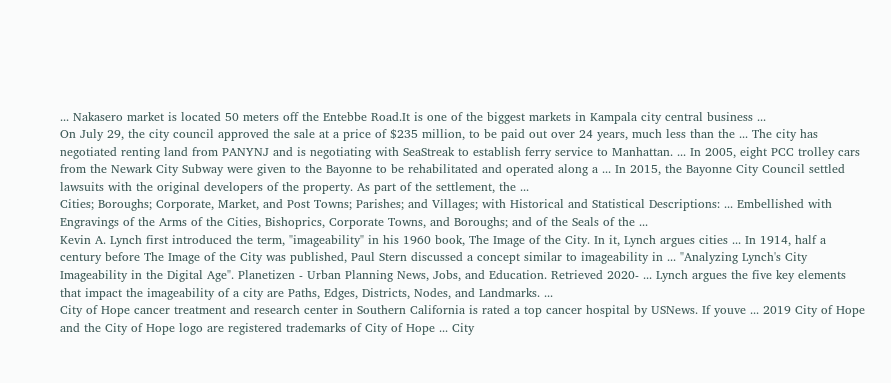... Nakasero market is located 50 meters off the Entebbe Road.It is one of the biggest markets in Kampala city central business ...
On July 29, the city council approved the sale at a price of $235 million, to be paid out over 24 years, much less than the ... The city has negotiated renting land from PANYNJ and is negotiating with SeaStreak to establish ferry service to Manhattan. ... In 2005, eight PCC trolley cars from the Newark City Subway were given to the Bayonne to be rehabilitated and operated along a ... In 2015, the Bayonne City Council settled lawsuits with the original developers of the property. As part of the settlement, the ...
Cities; Boroughs; Corporate, Market, and Post Towns; Parishes; and Villages; with Historical and Statistical Descriptions: ... Embellished with Engravings of the Arms of the Cities, Bishoprics, Corporate Towns, and Boroughs; and of the Seals of the ...
Kevin A. Lynch first introduced the term, "imageability" in his 1960 book, The Image of the City. In it, Lynch argues cities ... In 1914, half a century before The Image of the City was published, Paul Stern discussed a concept similar to imageability in ... "Analyzing Lynch's City Imageability in the Digital Age". Planetizen - Urban Planning News, Jobs, and Education. Retrieved 2020- ... Lynch argues the five key elements that impact the imageability of a city are Paths, Edges, Districts, Nodes, and Landmarks. ...
City of Hope cancer treatment and research center in Southern California is rated a top cancer hospital by USNews. If youve ... 2019 City of Hope and the City of Hope logo are registered trademarks of City of Hope ... City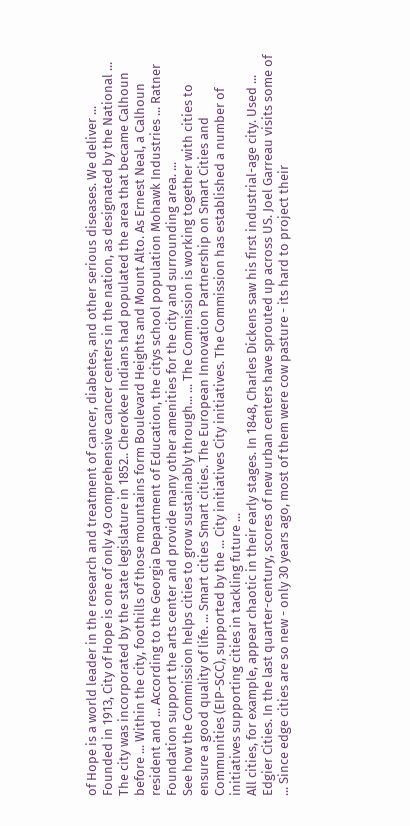of Hope is a world leader in the research and treatment of cancer, diabetes, and other serious diseases. We deliver ... Founded in 1913, City of Hope is one of only 49 comprehensive cancer centers in the nation, as designated by the National ...
The city was incorporated by the state legislature in 1852.. Cherokee Indians had populated the area that became Calhoun before ... Within the city, foothills of those mountains form Boulevard Heights and Mount Alto. As Ernest Neal, a Calhoun resident and ... According to the Georgia Department of Education, the citys school population Mohawk Industries ... Ratner Foundation support the arts center and provide many other amenities for the city and surrounding area. ...
See how the Commission helps cities to grow sustainably through... ... The Commission is working together with cities to ensure a good quality of life. ... Smart cities Smart cities. The European Innovation Partnership on Smart Cities and Communities (EIP-SCC), supported by the ... City initiatives City initiatives. The Commission has established a number of initiatives supporting cities in tackling future ...
All cities, for example, appear chaotic in their early stages. In 1848, Charles Dickens saw his first industrial-age city. Used ... Edgier Cities. In the last quarter-century, scores of new urban centers have sprouted up across US. Joel Garreau visits some of ... Since edge cities are so new - only 30 years ago, most of them were cow pasture - its hard to project their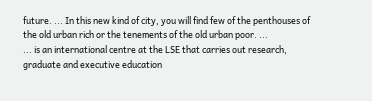future. ... In this new kind of city, you will find few of the penthouses of the old urban rich or the tenements of the old urban poor. ...
... is an international centre at the LSE that carries out research, graduate and executive education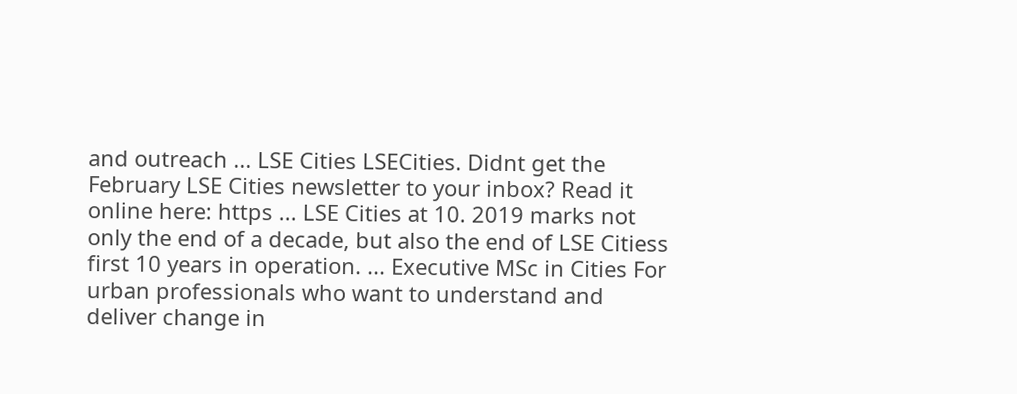and outreach ... LSE Cities LSECities. Didnt get the February LSE Cities newsletter to your inbox? Read it online here: https ... LSE Cities at 10. 2019 marks not only the end of a decade, but also the end of LSE Citiess first 10 years in operation. ... Executive MSc in Cities For urban professionals who want to understand and deliver change in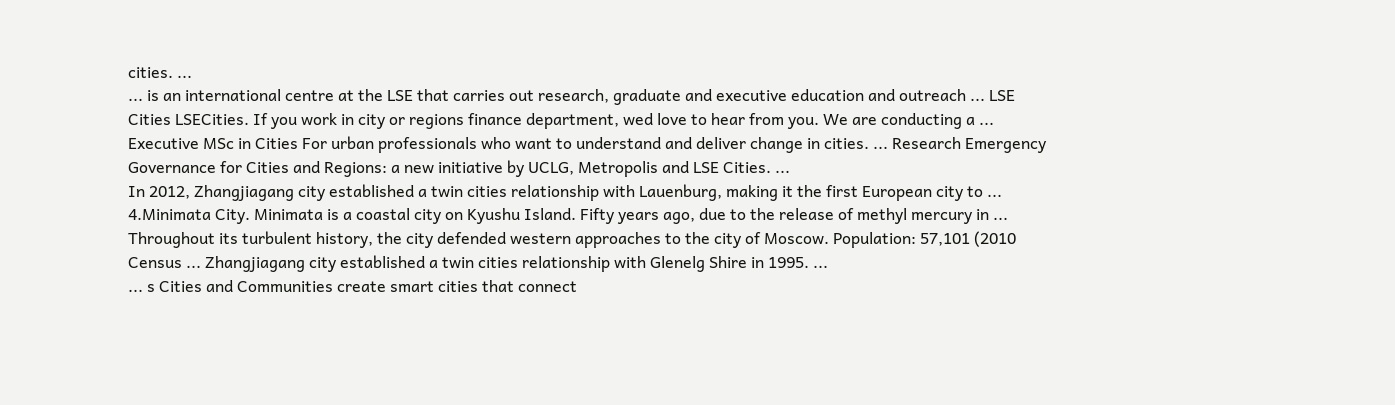cities. ...
... is an international centre at the LSE that carries out research, graduate and executive education and outreach ... LSE Cities LSECities. If you work in city or regions finance department, wed love to hear from you. We are conducting a ... Executive MSc in Cities For urban professionals who want to understand and deliver change in cities. ... Research Emergency Governance for Cities and Regions: a new initiative by UCLG, Metropolis and LSE Cities. ...
In 2012, Zhangjiagang city established a twin cities relationship with Lauenburg, making it the first European city to ... 4.Minimata City. Minimata is a coastal city on Kyushu Island. Fifty years ago, due to the release of methyl mercury in ... Throughout its turbulent history, the city defended western approaches to the city of Moscow. Population: 57,101 (2010 Census ... Zhangjiagang city established a twin cities relationship with Glenelg Shire in 1995. ...
... s Cities and Communities create smart cities that connect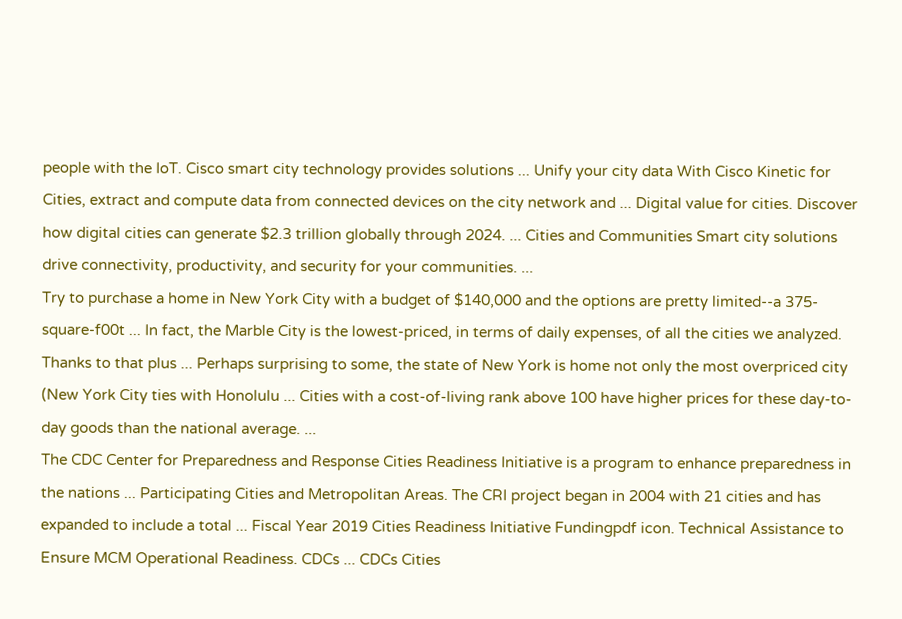people with the IoT. Cisco smart city technology provides solutions ... Unify your city data With Cisco Kinetic for Cities, extract and compute data from connected devices on the city network and ... Digital value for cities. Discover how digital cities can generate $2.3 trillion globally through 2024. ... Cities and Communities Smart city solutions drive connectivity, productivity, and security for your communities. ...
Try to purchase a home in New York City with a budget of $140,000 and the options are pretty limited--a 375-square-f00t ... In fact, the Marble City is the lowest-priced, in terms of daily expenses, of all the cities we analyzed. Thanks to that plus ... Perhaps surprising to some, the state of New York is home not only the most overpriced city (New York City ties with Honolulu ... Cities with a cost-of-living rank above 100 have higher prices for these day-to-day goods than the national average. ...
The CDC Center for Preparedness and Response Cities Readiness Initiative is a program to enhance preparedness in the nations ... Participating Cities and Metropolitan Areas. The CRI project began in 2004 with 21 cities and has expanded to include a total ... Fiscal Year 2019 Cities Readiness Initiative Fundingpdf icon. Technical Assistance to Ensure MCM Operational Readiness. CDCs ... CDCs Cities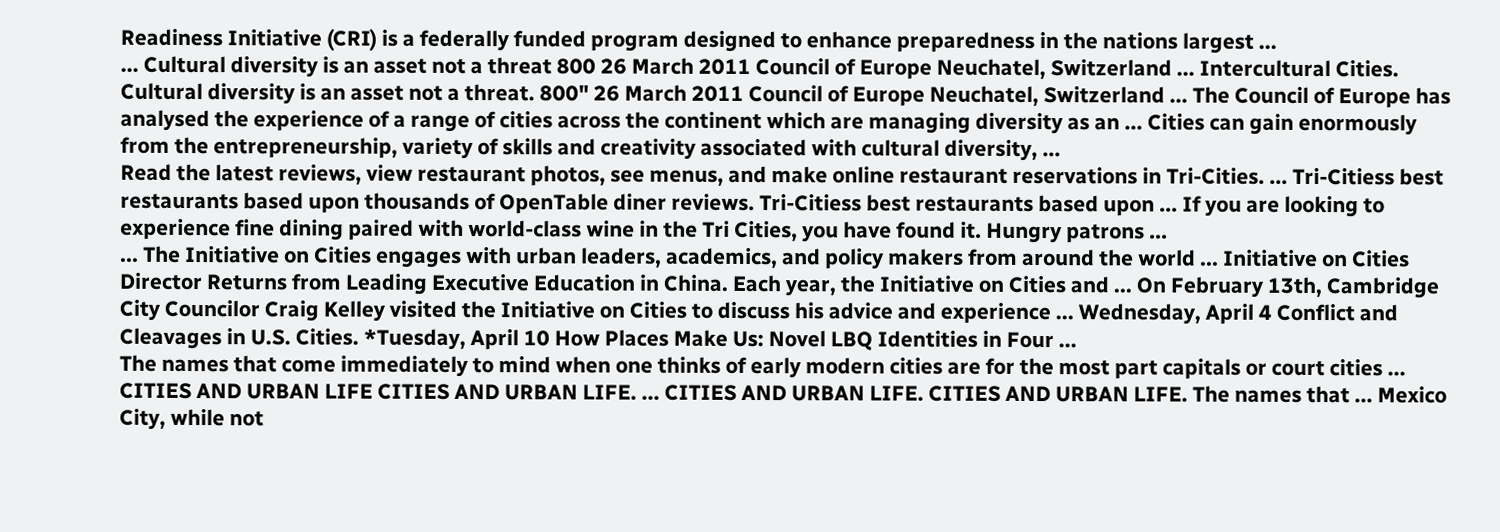Readiness Initiative (CRI) is a federally funded program designed to enhance preparedness in the nations largest ...
... Cultural diversity is an asset not a threat 800 26 March 2011 Council of Europe Neuchatel, Switzerland ... Intercultural Cities. Cultural diversity is an asset not a threat. 800" 26 March 2011 Council of Europe Neuchatel, Switzerland ... The Council of Europe has analysed the experience of a range of cities across the continent which are managing diversity as an ... Cities can gain enormously from the entrepreneurship, variety of skills and creativity associated with cultural diversity, ...
Read the latest reviews, view restaurant photos, see menus, and make online restaurant reservations in Tri-Cities. ... Tri-Citiess best restaurants based upon thousands of OpenTable diner reviews. Tri-Citiess best restaurants based upon ... If you are looking to experience fine dining paired with world-class wine in the Tri Cities, you have found it. Hungry patrons ...
... The Initiative on Cities engages with urban leaders, academics, and policy makers from around the world ... Initiative on Cities Director Returns from Leading Executive Education in China. Each year, the Initiative on Cities and ... On February 13th, Cambridge City Councilor Craig Kelley visited the Initiative on Cities to discuss his advice and experience ... Wednesday, April 4 Conflict and Cleavages in U.S. Cities. *Tuesday, April 10 How Places Make Us: Novel LBQ Identities in Four ...
The names that come immediately to mind when one thinks of early modern cities are for the most part capitals or court cities ... CITIES AND URBAN LIFE CITIES AND URBAN LIFE. ... CITIES AND URBAN LIFE. CITIES AND URBAN LIFE. The names that ... Mexico City, while not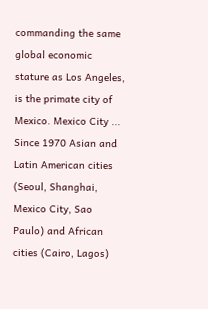commanding the same global economic stature as Los Angeles, is the primate city of Mexico. Mexico City ... Since 1970 Asian and Latin American cities (Seoul, Shanghai, Mexico City, Sao Paulo) and African cities (Cairo, Lagos)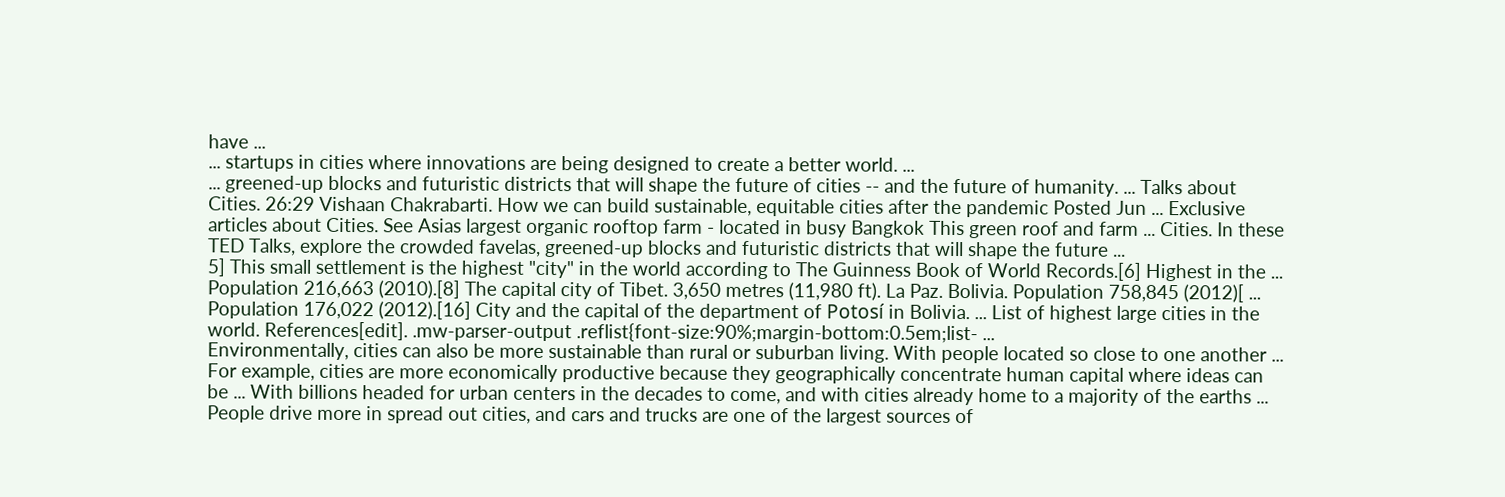have ...
... startups in cities where innovations are being designed to create a better world. ...
... greened-up blocks and futuristic districts that will shape the future of cities -- and the future of humanity. ... Talks about Cities. 26:29 Vishaan Chakrabarti. How we can build sustainable, equitable cities after the pandemic Posted Jun ... Exclusive articles about Cities. See Asias largest organic rooftop farm - located in busy Bangkok This green roof and farm ... Cities. In these TED Talks, explore the crowded favelas, greened-up blocks and futuristic districts that will shape the future ...
5] This small settlement is the highest "city" in the world according to The Guinness Book of World Records.[6] Highest in the ... Population 216,663 (2010).[8] The capital city of Tibet. 3,650 metres (11,980 ft). La Paz. Bolivia. Population 758,845 (2012)[ ... Population 176,022 (2012).[16] City and the capital of the department of Potosí in Bolivia. ... List of highest large cities in the world. References[edit]. .mw-parser-output .reflist{font-size:90%;margin-bottom:0.5em;list- ...
Environmentally, cities can also be more sustainable than rural or suburban living. With people located so close to one another ... For example, cities are more economically productive because they geographically concentrate human capital where ideas can be ... With billions headed for urban centers in the decades to come, and with cities already home to a majority of the earths ... People drive more in spread out cities, and cars and trucks are one of the largest sources of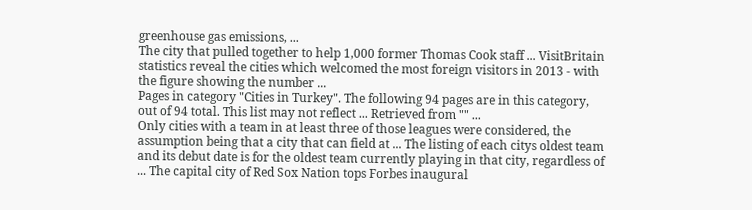greenhouse gas emissions, ...
The city that pulled together to help 1,000 former Thomas Cook staff ... VisitBritain statistics reveal the cities which welcomed the most foreign visitors in 2013 - with the figure showing the number ...
Pages in category "Cities in Turkey". The following 94 pages are in this category, out of 94 total. This list may not reflect ... Retrieved from "" ...
Only cities with a team in at least three of those leagues were considered, the assumption being that a city that can field at ... The listing of each citys oldest team and its debut date is for the oldest team currently playing in that city, regardless of ... The capital city of Red Sox Nation tops Forbes inaugural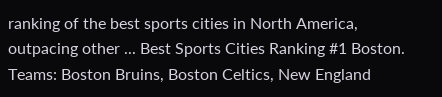ranking of the best sports cities in North America, outpacing other ... Best Sports Cities Ranking #1 Boston. Teams: Boston Bruins, Boston Celtics, New England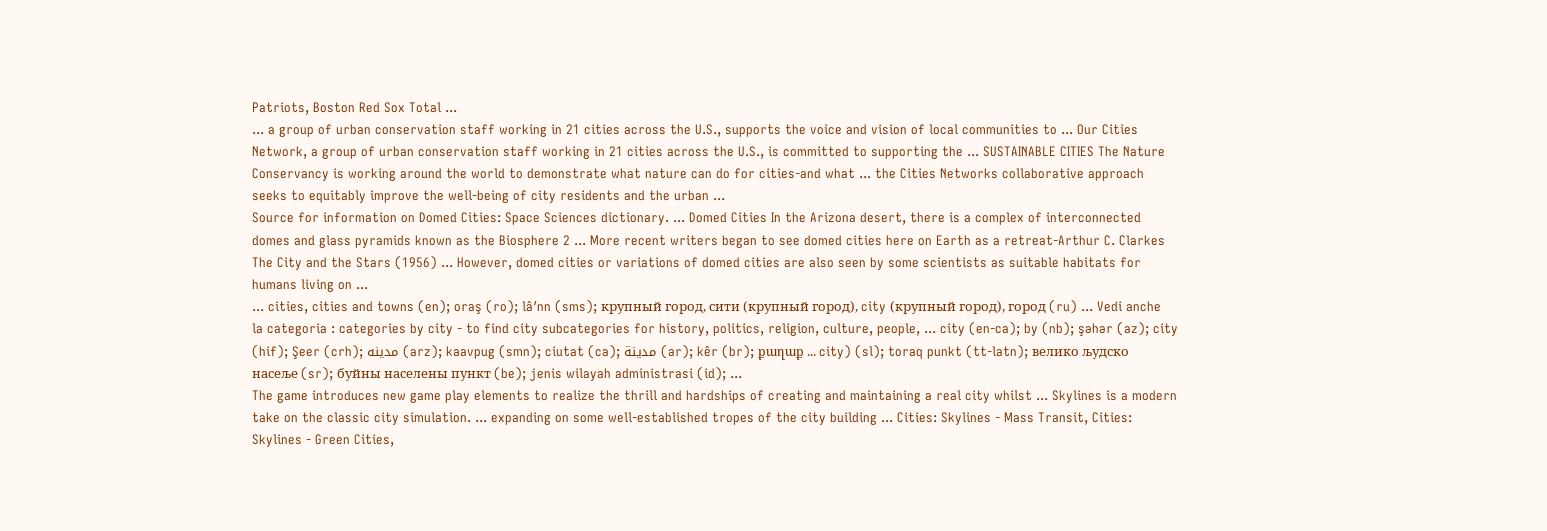Patriots, Boston Red Sox Total ...
... a group of urban conservation staff working in 21 cities across the U.S., supports the voice and vision of local communities to ... Our Cities Network, a group of urban conservation staff working in 21 cities across the U.S., is committed to supporting the ... SUSTAINABLE CITIES The Nature Conservancy is working around the world to demonstrate what nature can do for cities-and what ... the Cities Networks collaborative approach seeks to equitably improve the well-being of city residents and the urban ...
Source for information on Domed Cities: Space Sciences dictionary. ... Domed Cities In the Arizona desert, there is a complex of interconnected domes and glass pyramids known as the Biosphere 2 ... More recent writers began to see domed cities here on Earth as a retreat-Arthur C. Clarkes The City and the Stars (1956) ... However, domed cities or variations of domed cities are also seen by some scientists as suitable habitats for humans living on ...
... cities, cities and towns (en); oraş (ro); lâʹnn (sms); крупный город, сити (крупный город), city (крупный город), город (ru) ... Vedi anche la categoria : categories by city - to find city subcategories for history, politics, religion, culture, people, ... city (en-ca); by (nb); şəhər (az); city (hif); Şeer (crh); مدينه (arz); kaavpug (smn); ciutat (ca); مدينة (ar); kêr (br); քաղաք ... city) (sl); toraq punkt (tt-latn); велико људско насеље (sr); буйны населены пункт (be); jenis wilayah administrasi (id); ...
The game introduces new game play elements to realize the thrill and hardships of creating and maintaining a real city whilst ... Skylines is a modern take on the classic city simulation. ... expanding on some well-established tropes of the city building ... Cities: Skylines - Mass Transit, Cities: Skylines - Green Cities,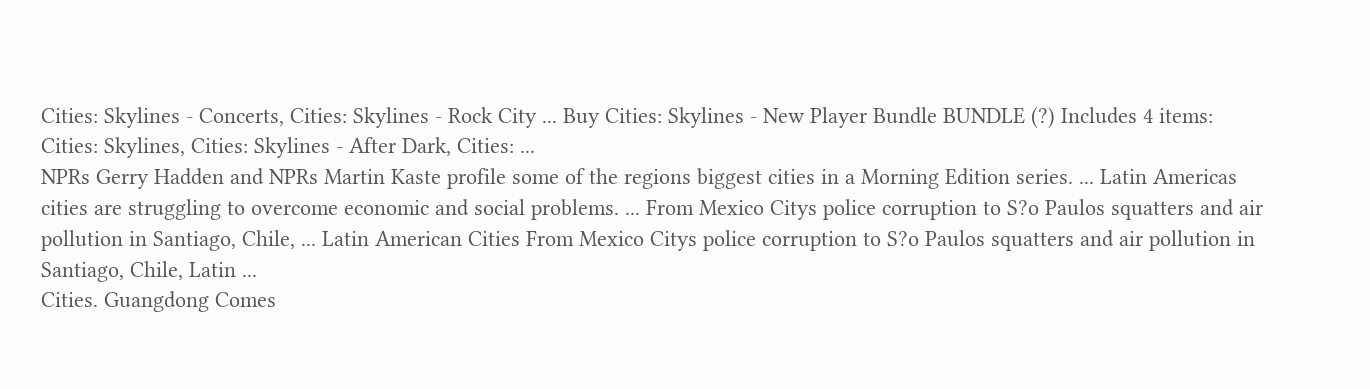Cities: Skylines - Concerts, Cities: Skylines - Rock City ... Buy Cities: Skylines - New Player Bundle BUNDLE (?) Includes 4 items: Cities: Skylines, Cities: Skylines - After Dark, Cities: ...
NPRs Gerry Hadden and NPRs Martin Kaste profile some of the regions biggest cities in a Morning Edition series. ... Latin Americas cities are struggling to overcome economic and social problems. ... From Mexico Citys police corruption to S?o Paulos squatters and air pollution in Santiago, Chile, ... Latin American Cities From Mexico Citys police corruption to S?o Paulos squatters and air pollution in Santiago, Chile, Latin ...
Cities. Guangdong Comes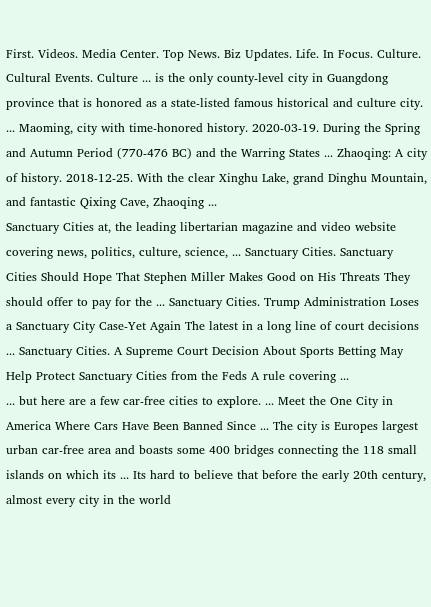First. Videos. Media Center. Top News. Biz Updates. Life. In Focus. Culture. Cultural Events. Culture ... is the only county-level city in Guangdong province that is honored as a state-listed famous historical and culture city. ... Maoming, city with time-honored history. 2020-03-19. During the Spring and Autumn Period (770-476 BC) and the Warring States ... Zhaoqing: A city of history. 2018-12-25. With the clear Xinghu Lake, grand Dinghu Mountain, and fantastic Qixing Cave, Zhaoqing ...
Sanctuary Cities at, the leading libertarian magazine and video website covering news, politics, culture, science, ... Sanctuary Cities. Sanctuary Cities Should Hope That Stephen Miller Makes Good on His Threats They should offer to pay for the ... Sanctuary Cities. Trump Administration Loses a Sanctuary City Case-Yet Again The latest in a long line of court decisions ... Sanctuary Cities. A Supreme Court Decision About Sports Betting May Help Protect Sanctuary Cities from the Feds A rule covering ...
... but here are a few car-free cities to explore. ... Meet the One City in America Where Cars Have Been Banned Since ... The city is Europes largest urban car-free area and boasts some 400 bridges connecting the 118 small islands on which its ... Its hard to believe that before the early 20th century, almost every city in the world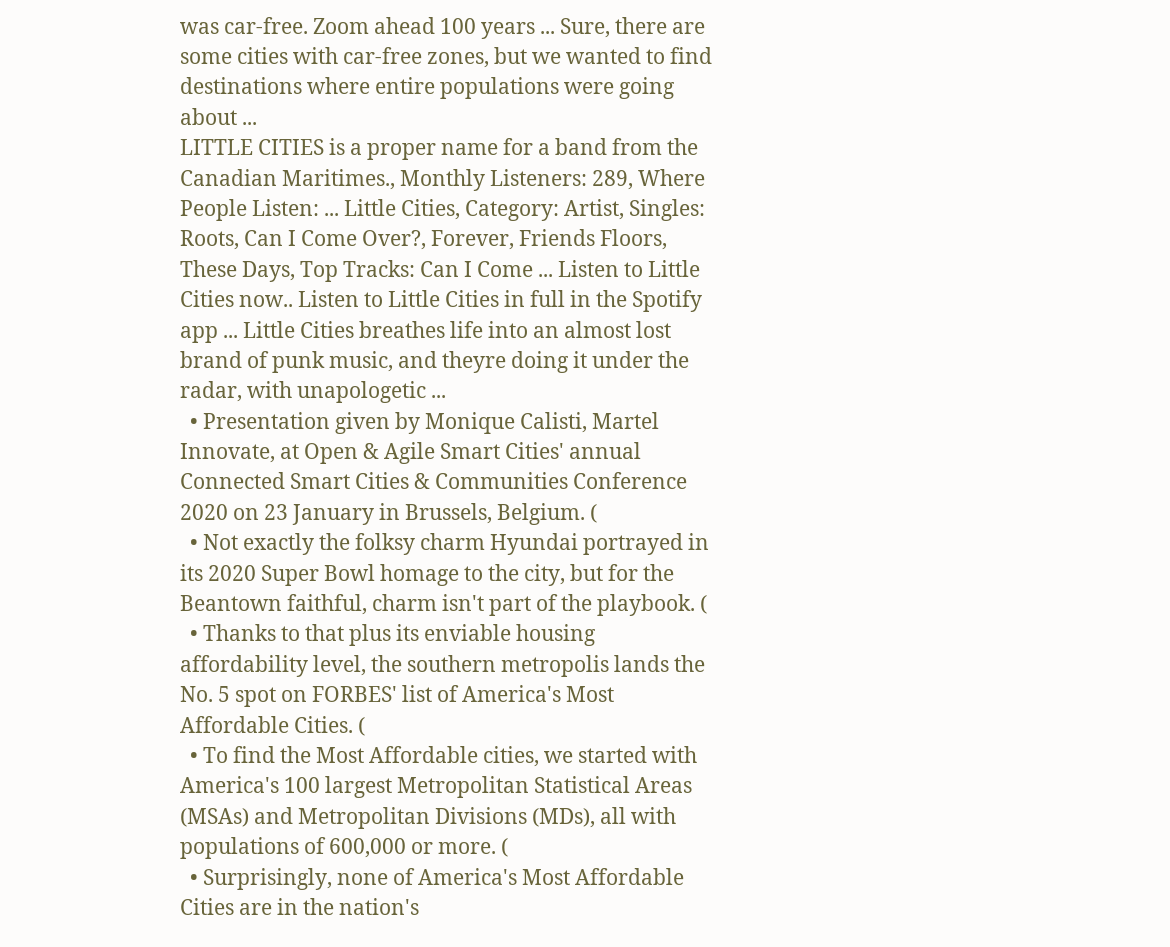was car-free. Zoom ahead 100 years ... Sure, there are some cities with car-free zones, but we wanted to find destinations where entire populations were going about ...
LITTLE CITIES is a proper name for a band from the Canadian Maritimes., Monthly Listeners: 289, Where People Listen: ... Little Cities, Category: Artist, Singles: Roots, Can I Come Over?, Forever, Friends Floors, These Days, Top Tracks: Can I Come ... Listen to Little Cities now.. Listen to Little Cities in full in the Spotify app ... Little Cities breathes life into an almost lost brand of punk music, and theyre doing it under the radar, with unapologetic ...
  • Presentation given by Monique Calisti, Martel Innovate, at Open & Agile Smart Cities' annual Connected Smart Cities & Communities Conference 2020 on 23 January in Brussels, Belgium. (
  • Not exactly the folksy charm Hyundai portrayed in its 2020 Super Bowl homage to the city, but for the Beantown faithful, charm isn't part of the playbook. (
  • Thanks to that plus its enviable housing affordability level, the southern metropolis lands the No. 5 spot on FORBES' list of America's Most Affordable Cities. (
  • To find the Most Affordable cities, we started with America's 100 largest Metropolitan Statistical Areas (MSAs) and Metropolitan Divisions (MDs), all with populations of 600,000 or more. (
  • Surprisingly, none of America's Most Affordable Cities are in the nation's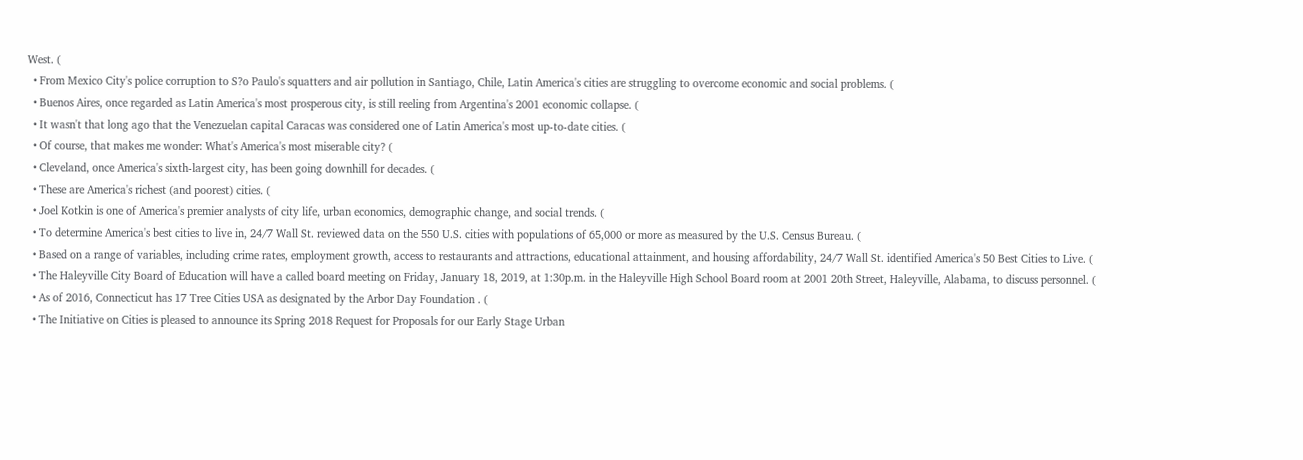West. (
  • From Mexico City's police corruption to S?o Paulo's squatters and air pollution in Santiago, Chile, Latin America's cities are struggling to overcome economic and social problems. (
  • Buenos Aires, once regarded as Latin America's most prosperous city, is still reeling from Argentina's 2001 economic collapse. (
  • It wasn't that long ago that the Venezuelan capital Caracas was considered one of Latin America's most up-to-date cities. (
  • Of course, that makes me wonder: What's America's most miserable city? (
  • Cleveland, once America's sixth-largest city, has been going downhill for decades. (
  • These are America's richest (and poorest) cities. (
  • Joel Kotkin is one of America's premier analysts of city life, urban economics, demographic change, and social trends. (
  • To determine America's best cities to live in, 24/7 Wall St. reviewed data on the 550 U.S. cities with populations of 65,000 or more as measured by the U.S. Census Bureau. (
  • Based on a range of variables, including crime rates, employment growth, access to restaurants and attractions, educational attainment, and housing affordability, 24/7 Wall St. identified America's 50 Best Cities to Live. (
  • The Haleyville City Board of Education will have a called board meeting on Friday, January 18, 2019, at 1:30p.m. in the Haleyville High School Board room at 2001 20th Street, Haleyville, Alabama, to discuss personnel. (
  • As of 2016, Connecticut has 17 Tree Cities USA as designated by the Arbor Day Foundation . (
  • The Initiative on Cities is pleased to announce its Spring 2018 Request for Proposals for our Early Stage Urban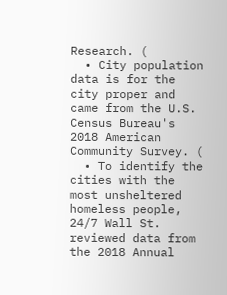Research. (
  • City population data is for the city proper and came from the U.S. Census Bureau's 2018 American Community Survey. (
  • To identify the cities with the most unsheltered homeless people, 24/7 Wall St. reviewed data from the 2018 Annual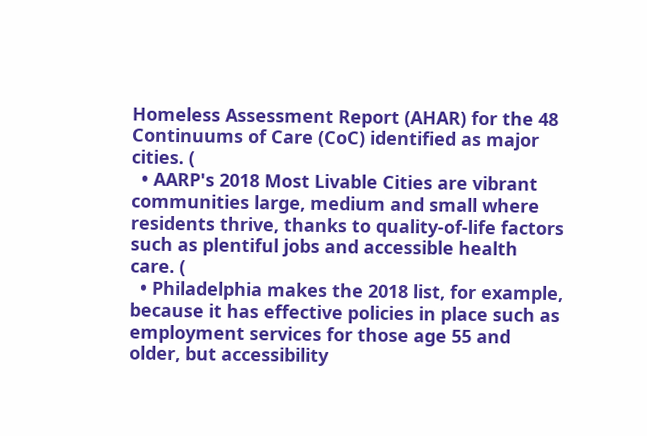Homeless Assessment Report (AHAR) for the 48 Continuums of Care (CoC) identified as major cities. (
  • AARP's 2018 Most Livable Cities are vibrant communities large, medium and small where residents thrive, thanks to quality-of-life factors such as plentiful jobs and accessible health care. (
  • Philadelphia makes the 2018 list, for example, because it has effective policies in place such as employment services for those age 55 and older, but accessibility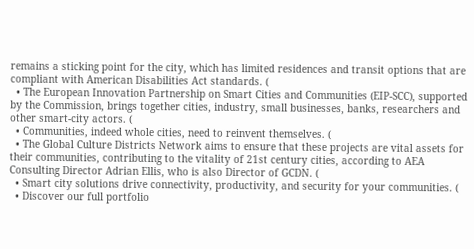remains a sticking point for the city, which has limited residences and transit options that are compliant with American Disabilities Act standards. (
  • The European Innovation Partnership on Smart Cities and Communities (EIP-SCC), supported by the Commission, brings together cities, industry, small businesses, banks, researchers and other smart-city actors. (
  • Communities, indeed whole cities, need to reinvent themselves. (
  • The Global Culture Districts Network aims to ensure that these projects are vital assets for their communities, contributing to the vitality of 21st century cities, according to AEA Consulting Director Adrian Ellis, who is also Director of GCDN. (
  • Smart city solutions drive connectivity, productivity, and security for your communities. (
  • Discover our full portfolio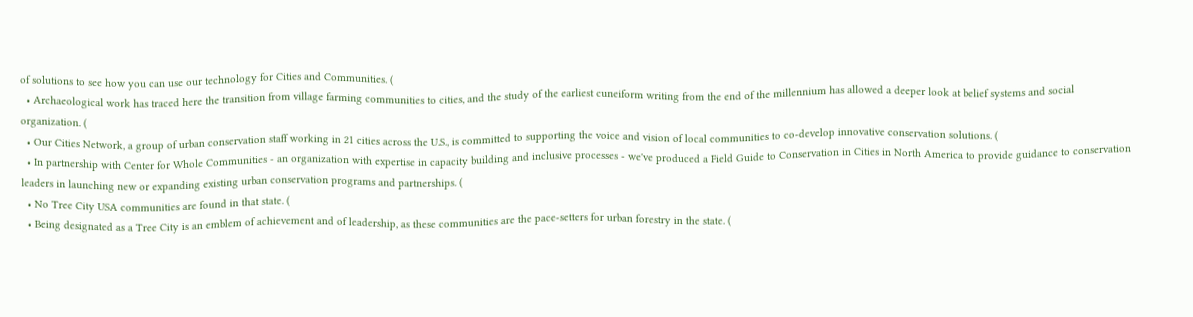of solutions to see how you can use our technology for Cities and Communities. (
  • Archaeological work has traced here the transition from village farming communities to cities, and the study of the earliest cuneiform writing from the end of the millennium has allowed a deeper look at belief systems and social organization. (
  • Our Cities Network, a group of urban conservation staff working in 21 cities across the U.S., is committed to supporting the voice and vision of local communities to co-develop innovative conservation solutions. (
  • In partnership with Center for Whole Communities - an organization with expertise in capacity building and inclusive processes - we've produced a Field Guide to Conservation in Cities in North America to provide guidance to conservation leaders in launching new or expanding existing urban conservation programs and partnerships. (
  • No Tree City USA communities are found in that state. (
  • Being designated as a Tree City is an emblem of achievement and of leadership, as these communities are the pace-setters for urban forestry in the state. (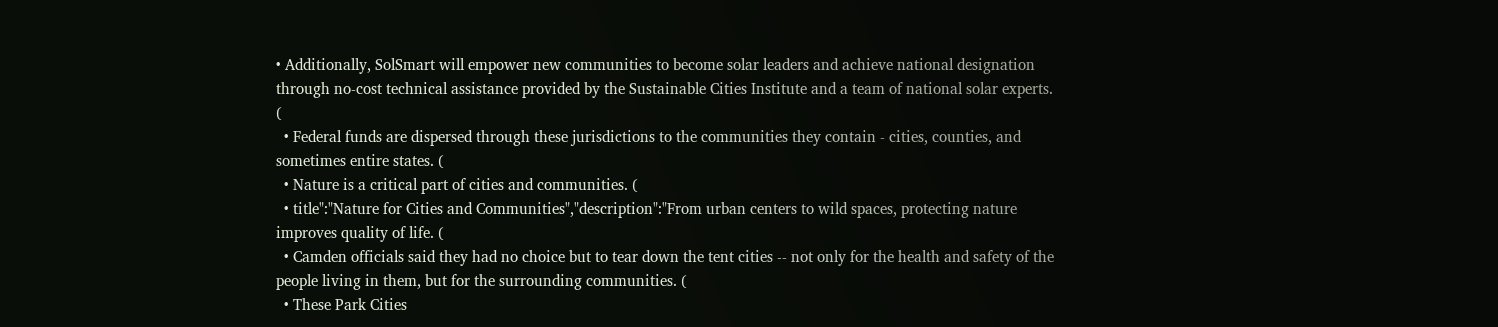• Additionally, SolSmart will empower new communities to become solar leaders and achieve national designation through no-cost technical assistance provided by the Sustainable Cities Institute and a team of national solar experts. (
  • Federal funds are dispersed through these jurisdictions to the communities they contain - cities, counties, and sometimes entire states. (
  • Nature is a critical part of cities and communities. (
  • title":"Nature for Cities and Communities","description":"From urban centers to wild spaces, protecting nature improves quality of life. (
  • Camden officials said they had no choice but to tear down the tent cities -- not only for the health and safety of the people living in them, but for the surrounding communities. (
  • These Park Cities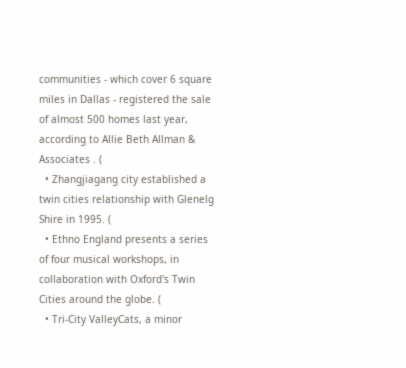communities - which cover 6 square miles in Dallas - registered the sale of almost 500 homes last year, according to Allie Beth Allman & Associates . (
  • Zhangjiagang city established a twin cities relationship with Glenelg Shire in 1995. (
  • Ethno England presents a series of four musical workshops, in collaboration with Oxford's Twin Cities around the globe. (
  • Tri-City ValleyCats, a minor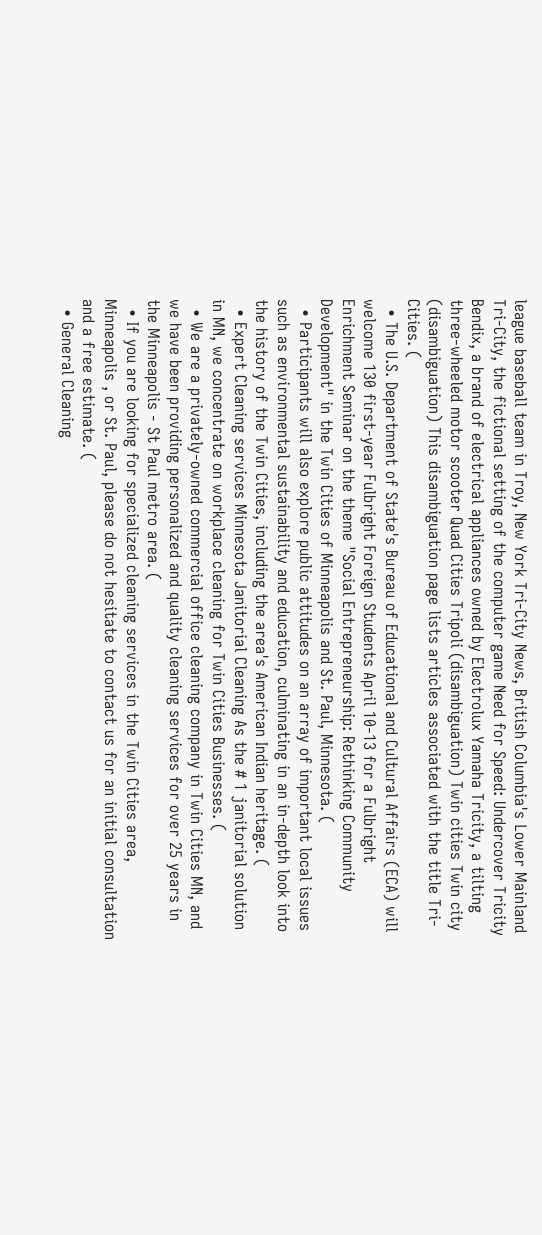league baseball team in Troy, New York Tri-City News, British Columbia's Lower Mainland Tri-City, the fictional setting of the computer game Need for Speed: Undercover Tricity Bendix, a brand of electrical appliances owned by Electrolux Yamaha Tricity, a tilting three-wheeled motor scooter Quad Cities Tripoli (disambiguation) Twin cities Twin city (disambiguation) This disambiguation page lists articles associated with the title Tri-Cities. (
  • The U.S. Department of State's Bureau of Educational and Cultural Affairs (ECA) will welcome 130 first-year Fulbright Foreign Students April 10-13 for a Fulbright Enrichment Seminar on the theme "Social Entrepreneurship: Rethinking Community Development" in the Twin Cities of Minneapolis and St. Paul, Minnesota. (
  • Participants will also explore public attitudes on an array of important local issues such as environmental sustainability and education, culminating in an in-depth look into the history of the Twin Cities, including the area's American Indian heritage. (
  • Expert Cleaning services Minnesota Janitorial Cleaning As the # 1 janitorial solution in MN, we concentrate on workplace cleaning for Twin Cities Businesses. (
  • We are a privately-owned commercial office cleaning company in Twin Cities MN, and we have been providing personalized and quality cleaning services for over 25 years in the Minneapolis - St Paul metro area. (
  • If you are looking for specialized cleaning services in the Twin Cities area, Minneapolis , or St. Paul, please do not hesitate to contact us for an initial consultation and a free estimate. (
  • General Cleaning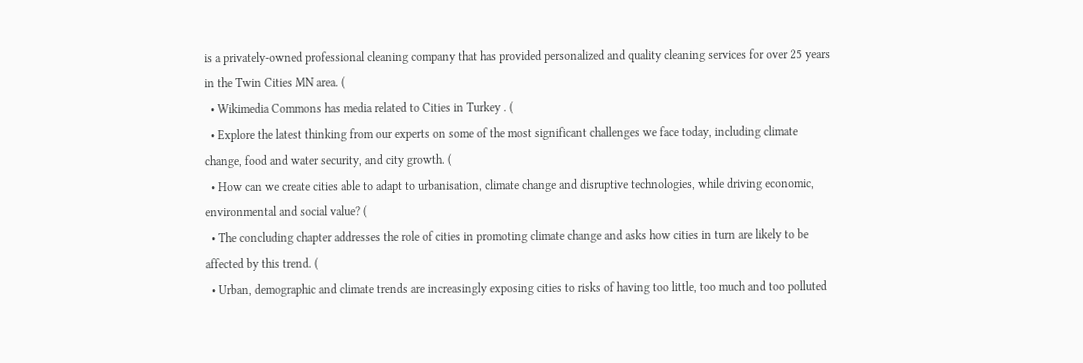is a privately-owned professional cleaning company that has provided personalized and quality cleaning services for over 25 years in the Twin Cities MN area. (
  • Wikimedia Commons has media related to Cities in Turkey . (
  • Explore the latest thinking from our experts on some of the most significant challenges we face today, including climate change, food and water security, and city growth. (
  • How can we create cities able to adapt to urbanisation, climate change and disruptive technologies, while driving economic, environmental and social value? (
  • The concluding chapter addresses the role of cities in promoting climate change and asks how cities in turn are likely to be affected by this trend. (
  • Urban, demographic and climate trends are increasingly exposing cities to risks of having too little, too much and too polluted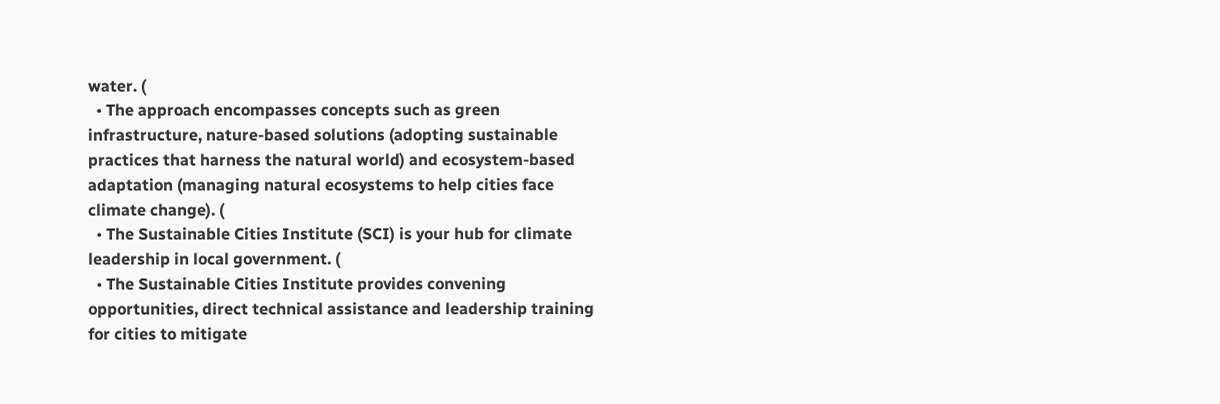water. (
  • The approach encompasses concepts such as green infrastructure, nature-based solutions (adopting sustainable practices that harness the natural world) and ecosystem-based adaptation (managing natural ecosystems to help cities face climate change). (
  • The Sustainable Cities Institute (SCI) is your hub for climate leadership in local government. (
  • The Sustainable Cities Institute provides convening opportunities, direct technical assistance and leadership training for cities to mitigate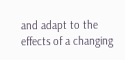and adapt to the effects of a changing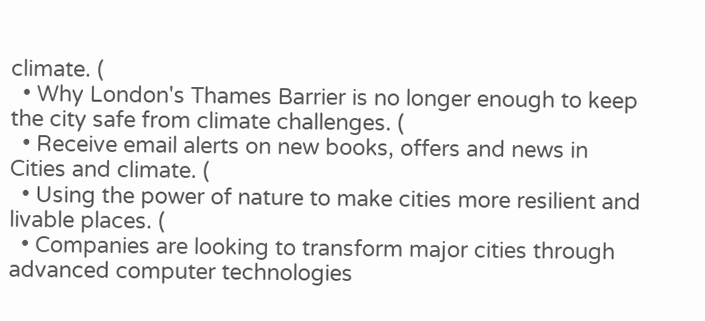climate. (
  • Why London's Thames Barrier is no longer enough to keep the city safe from climate challenges. (
  • Receive email alerts on new books, offers and news in Cities and climate. (
  • Using the power of nature to make cities more resilient and livable places. (
  • Companies are looking to transform major cities through advanced computer technologies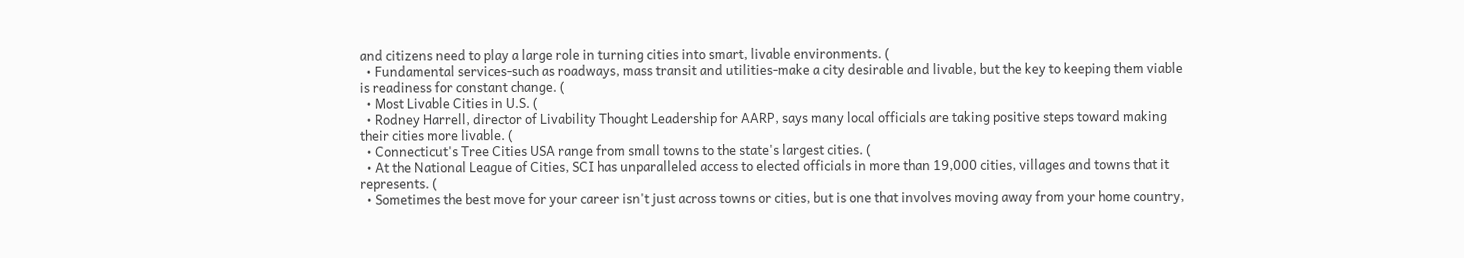and citizens need to play a large role in turning cities into smart, livable environments. (
  • Fundamental services-such as roadways, mass transit and utilities-make a city desirable and livable, but the key to keeping them viable is readiness for constant change. (
  • Most Livable Cities in U.S. (
  • Rodney Harrell, director of Livability Thought Leadership for AARP, says many local officials are taking positive steps toward making their cities more livable. (
  • Connecticut's Tree Cities USA range from small towns to the state's largest cities. (
  • At the National League of Cities, SCI has unparalleled access to elected officials in more than 19,000 cities, villages and towns that it represents. (
  • Sometimes the best move for your career isn't just across towns or cities, but is one that involves moving away from your home country,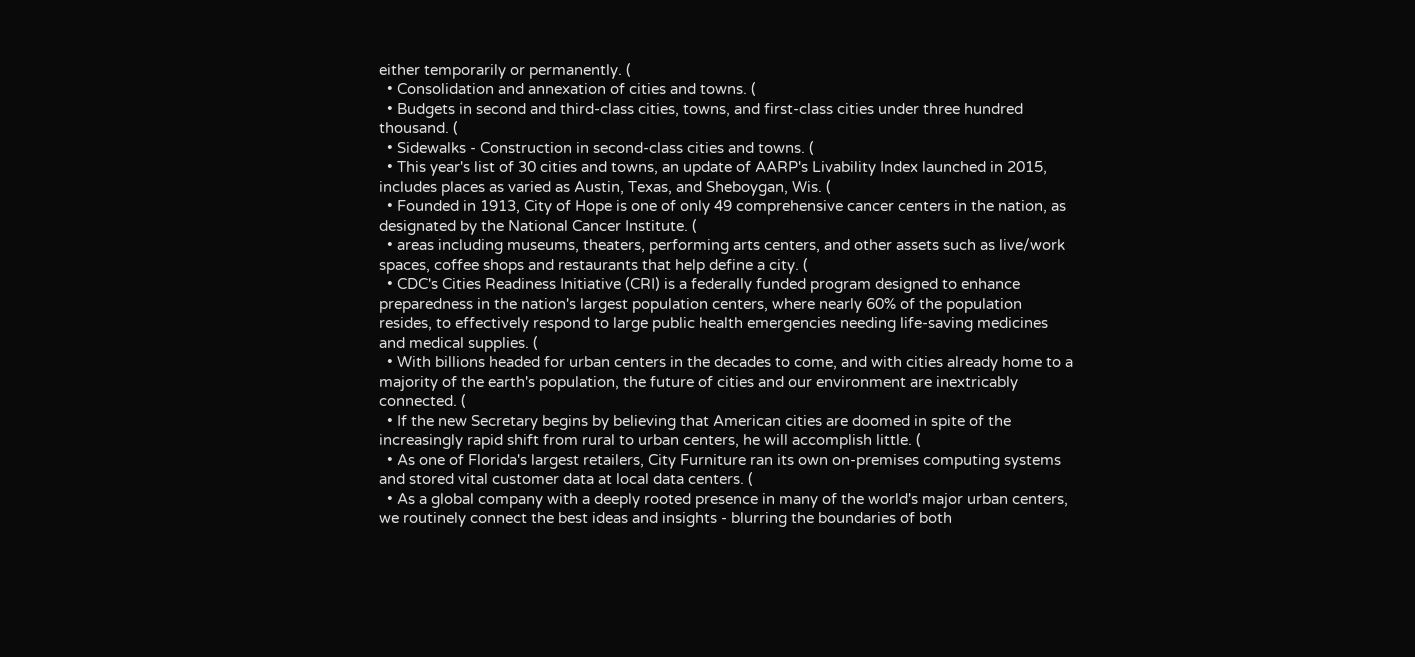either temporarily or permanently. (
  • Consolidation and annexation of cities and towns. (
  • Budgets in second and third-class cities, towns, and first-class cities under three hundred thousand. (
  • Sidewalks - Construction in second-class cities and towns. (
  • This year's list of 30 cities and towns, an update of AARP's Livability Index launched in 2015, includes places as varied as Austin, Texas, and Sheboygan, Wis. (
  • Founded in 1913, City of Hope is one of only 49 comprehensive cancer centers in the nation, as designated by the National Cancer Institute. (
  • areas including museums, theaters, performing arts centers, and other assets such as live/work spaces, coffee shops and restaurants that help define a city. (
  • CDC's Cities Readiness Initiative (CRI) is a federally funded program designed to enhance preparedness in the nation's largest population centers, where nearly 60% of the population resides, to effectively respond to large public health emergencies needing life-saving medicines and medical supplies. (
  • With billions headed for urban centers in the decades to come, and with cities already home to a majority of the earth's population, the future of cities and our environment are inextricably connected. (
  • If the new Secretary begins by believing that American cities are doomed in spite of the increasingly rapid shift from rural to urban centers, he will accomplish little. (
  • As one of Florida's largest retailers, City Furniture ran its own on-premises computing systems and stored vital customer data at local data centers. (
  • As a global company with a deeply rooted presence in many of the world's major urban centers, we routinely connect the best ideas and insights - blurring the boundaries of both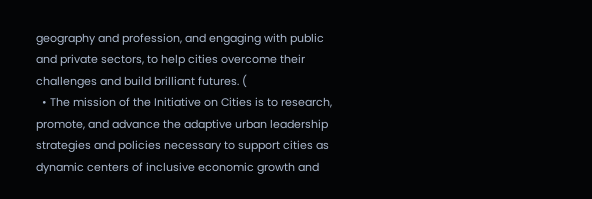geography and profession, and engaging with public and private sectors, to help cities overcome their challenges and build brilliant futures. (
  • The mission of the Initiative on Cities is to research, promote, and advance the adaptive urban leadership strategies and policies necessary to support cities as dynamic centers of inclusive economic growth and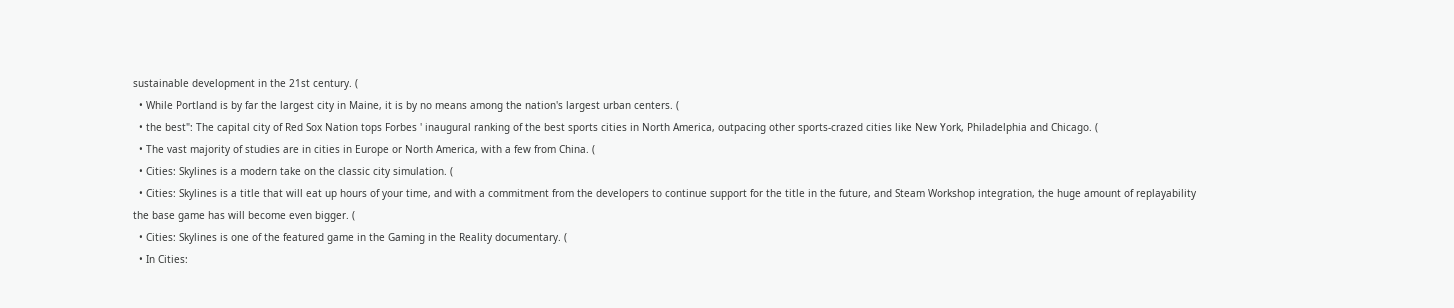sustainable development in the 21st century. (
  • While Portland is by far the largest city in Maine, it is by no means among the nation's largest urban centers. (
  • the best": The capital city of Red Sox Nation tops Forbes ' inaugural ranking of the best sports cities in North America, outpacing other sports-crazed cities like New York, Philadelphia and Chicago. (
  • The vast majority of studies are in cities in Europe or North America, with a few from China. (
  • Cities: Skylines is a modern take on the classic city simulation. (
  • Cities: Skylines is a title that will eat up hours of your time, and with a commitment from the developers to continue support for the title in the future, and Steam Workshop integration, the huge amount of replayability the base game has will become even bigger. (
  • Cities: Skylines is one of the featured game in the Gaming in the Reality documentary. (
  • In Cities: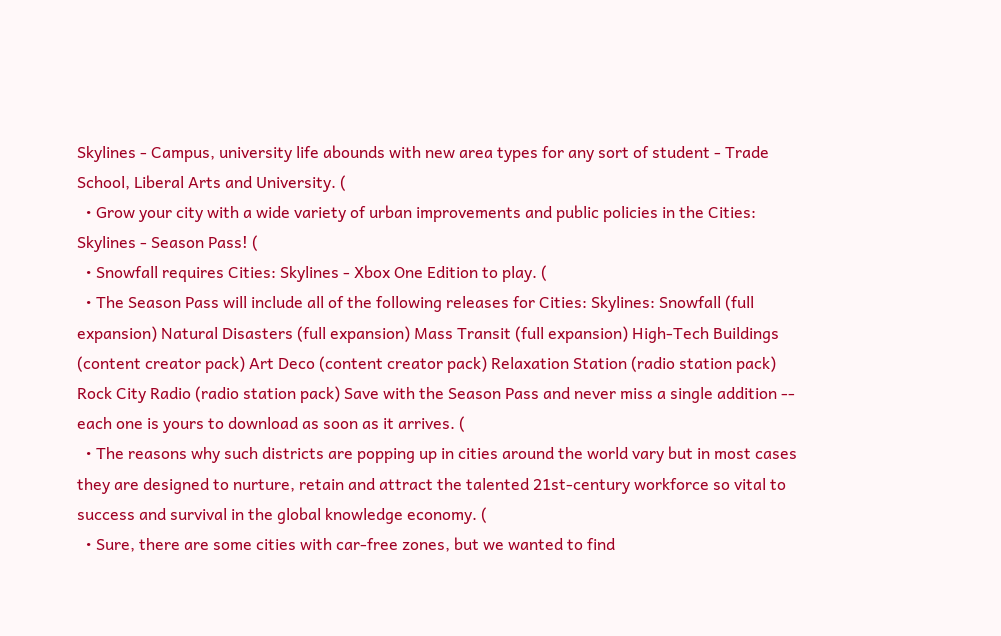Skylines - Campus, university life abounds with new area types for any sort of student - Trade School, Liberal Arts and University. (
  • Grow your city with a wide variety of urban improvements and public policies in the Cities: Skylines - Season Pass! (
  • Snowfall requires Cities: Skylines - Xbox One Edition to play. (
  • The Season Pass will include all of the following releases for Cities: Skylines: Snowfall (full expansion) Natural Disasters (full expansion) Mass Transit (full expansion) High-Tech Buildings (content creator pack) Art Deco (content creator pack) Relaxation Station (radio station pack) Rock City Radio (radio station pack) Save with the Season Pass and never miss a single addition -- each one is yours to download as soon as it arrives. (
  • The reasons why such districts are popping up in cities around the world vary but in most cases they are designed to nurture, retain and attract the talented 21st-century workforce so vital to success and survival in the global knowledge economy. (
  • Sure, there are some cities with car-free zones, but we wanted to find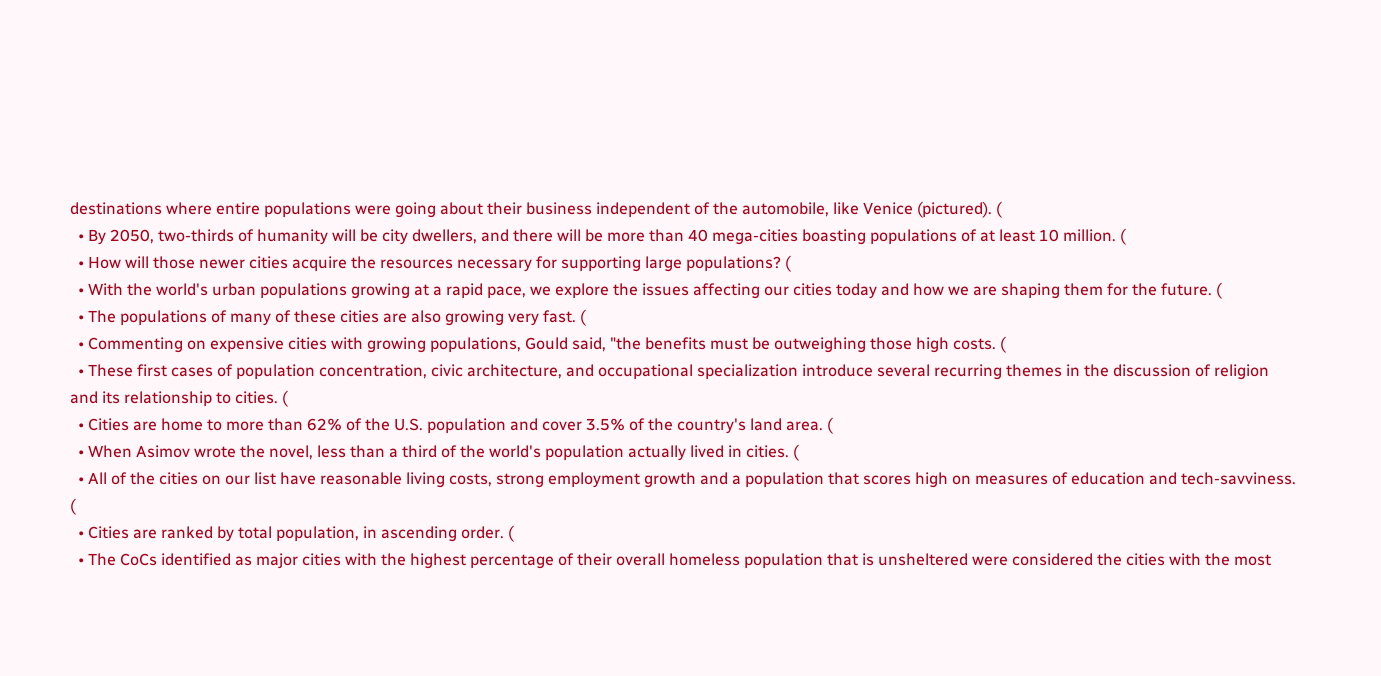destinations where entire populations were going about their business independent of the automobile, like Venice (pictured). (
  • By 2050, two-thirds of humanity will be city dwellers, and there will be more than 40 mega-cities boasting populations of at least 10 million. (
  • How will those newer cities acquire the resources necessary for supporting large populations? (
  • With the world's urban populations growing at a rapid pace, we explore the issues affecting our cities today and how we are shaping them for the future. (
  • The populations of many of these cities are also growing very fast. (
  • Commenting on expensive cities with growing populations, Gould said, "the benefits must be outweighing those high costs. (
  • These first cases of population concentration, civic architecture, and occupational specialization introduce several recurring themes in the discussion of religion and its relationship to cities. (
  • Cities are home to more than 62% of the U.S. population and cover 3.5% of the country's land area. (
  • When Asimov wrote the novel, less than a third of the world's population actually lived in cities. (
  • All of the cities on our list have reasonable living costs, strong employment growth and a population that scores high on measures of education and tech-savviness. (
  • Cities are ranked by total population, in ascending order. (
  • The CoCs identified as major cities with the highest percentage of their overall homeless population that is unsheltered were considered the cities with the most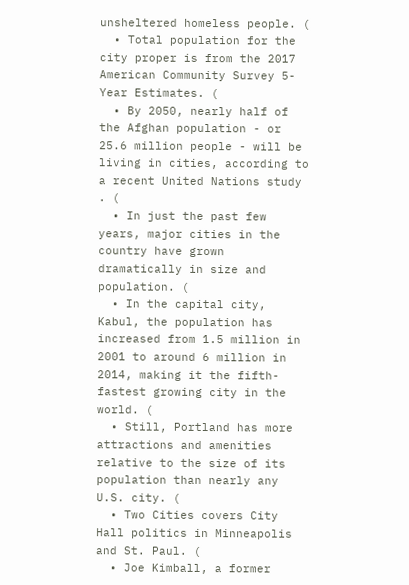unsheltered homeless people. (
  • Total population for the city proper is from the 2017 American Community Survey 5-Year Estimates. (
  • By 2050, nearly half of the Afghan population - or 25.6 million people - will be living in cities, according to a recent United Nations study . (
  • In just the past few years, major cities in the country have grown dramatically in size and population. (
  • In the capital city, Kabul, the population has increased from 1.5 million in 2001 to around 6 million in 2014, making it the fifth-fastest growing city in the world. (
  • Still, Portland has more attractions and amenities relative to the size of its population than nearly any U.S. city. (
  • Two Cities covers City Hall politics in Minneapolis and St. Paul. (
  • Joe Kimball, a former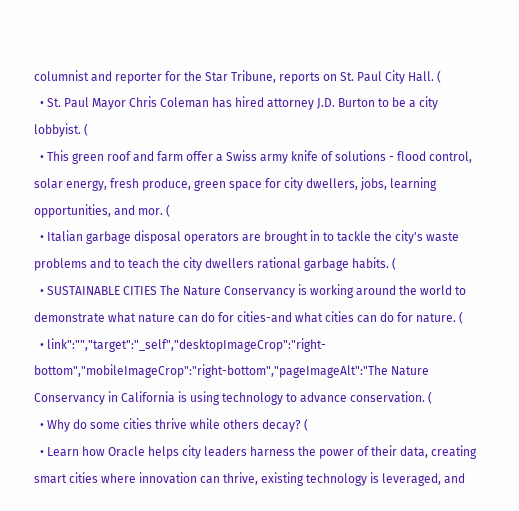columnist and reporter for the Star Tribune, reports on St. Paul City Hall. (
  • St. Paul Mayor Chris Coleman has hired attorney J.D. Burton to be a city lobbyist. (
  • This green roof and farm offer a Swiss army knife of solutions - flood control, solar energy, fresh produce, green space for city dwellers, jobs, learning opportunities, and mor. (
  • Italian garbage disposal operators are brought in to tackle the city's waste problems and to teach the city dwellers rational garbage habits. (
  • SUSTAINABLE CITIES The Nature Conservancy is working around the world to demonstrate what nature can do for cities-and what cities can do for nature. (
  • link":"","target":"_self","desktopImageCrop":"right-bottom","mobileImageCrop":"right-bottom","pageImageAlt":"The Nature Conservancy in California is using technology to advance conservation. (
  • Why do some cities thrive while others decay? (
  • Learn how Oracle helps city leaders harness the power of their data, creating smart cities where innovation can thrive, existing technology is leveraged, and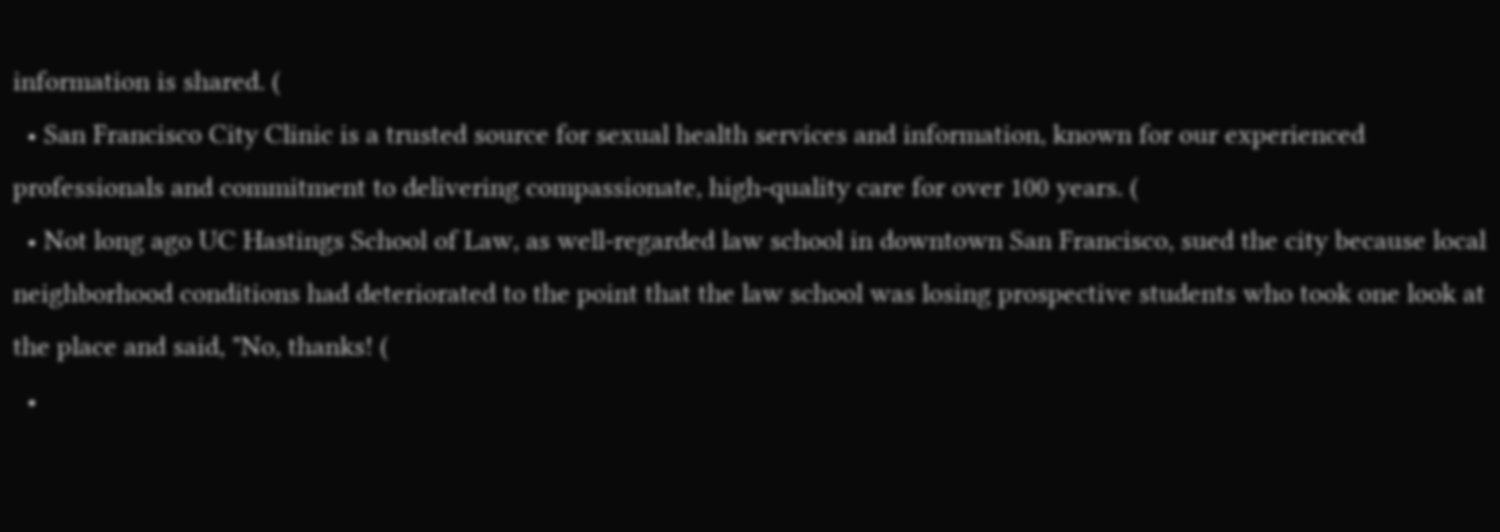information is shared. (
  • San Francisco City Clinic is a trusted source for sexual health services and information, known for our experienced professionals and commitment to delivering compassionate, high-quality care for over 100 years. (
  • Not long ago UC Hastings School of Law, as well-regarded law school in downtown San Francisco, sued the city because local neighborhood conditions had deteriorated to the point that the law school was losing prospective students who took one look at the place and said, "No, thanks! (
  •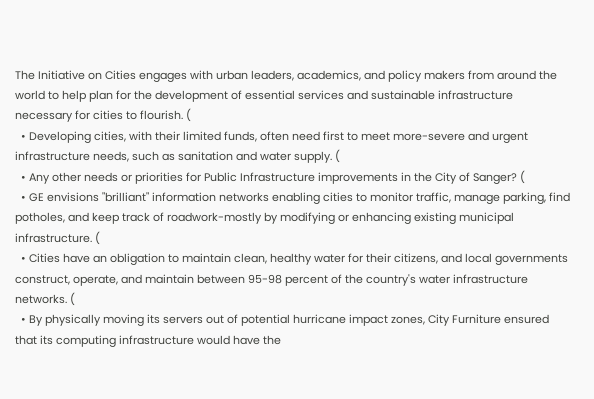The Initiative on Cities engages with urban leaders, academics, and policy makers from around the world to help plan for the development of essential services and sustainable infrastructure necessary for cities to flourish. (
  • Developing cities, with their limited funds, often need first to meet more-severe and urgent infrastructure needs, such as sanitation and water supply. (
  • Any other needs or priorities for Public Infrastructure improvements in the City of Sanger? (
  • GE envisions "brilliant" information networks enabling cities to monitor traffic, manage parking, find potholes, and keep track of roadwork-mostly by modifying or enhancing existing municipal infrastructure. (
  • Cities have an obligation to maintain clean, healthy water for their citizens, and local governments construct, operate, and maintain between 95-98 percent of the country's water infrastructure networks. (
  • By physically moving its servers out of potential hurricane impact zones, City Furniture ensured that its computing infrastructure would have the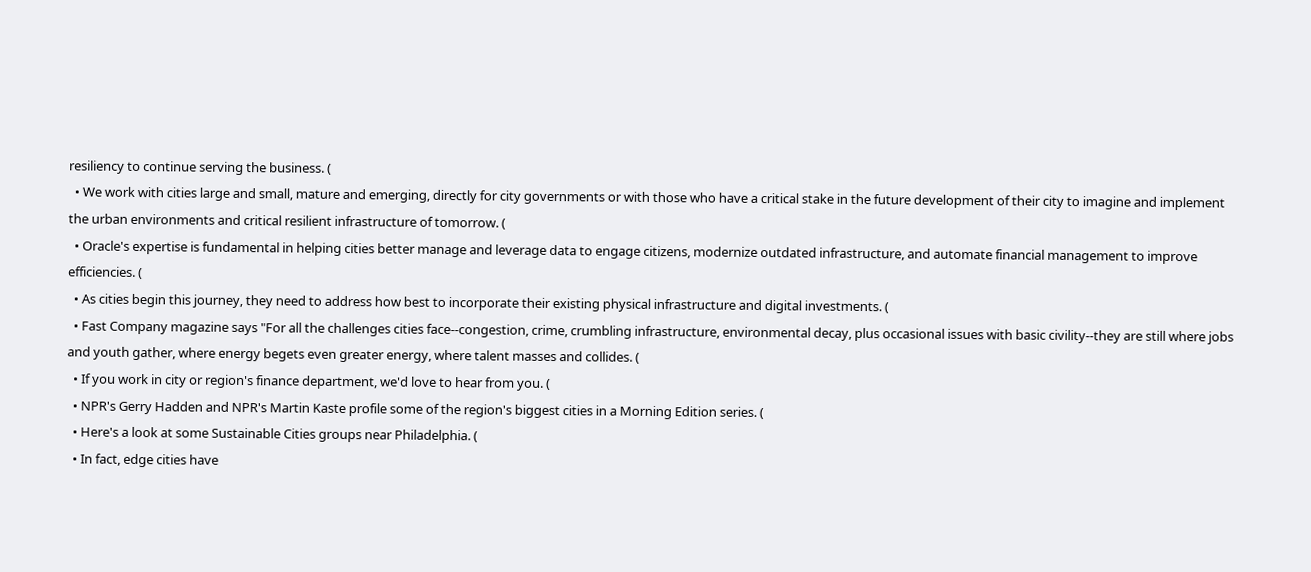resiliency to continue serving the business. (
  • We work with cities large and small, mature and emerging, directly for city governments or with those who have a critical stake in the future development of their city to imagine and implement the urban environments and critical resilient infrastructure of tomorrow. (
  • Oracle's expertise is fundamental in helping cities better manage and leverage data to engage citizens, modernize outdated infrastructure, and automate financial management to improve efficiencies. (
  • As cities begin this journey, they need to address how best to incorporate their existing physical infrastructure and digital investments. (
  • Fast Company magazine says "For all the challenges cities face--congestion, crime, crumbling infrastructure, environmental decay, plus occasional issues with basic civility--they are still where jobs and youth gather, where energy begets even greater energy, where talent masses and collides. (
  • If you work in city or region's finance department, we'd love to hear from you. (
  • NPR's Gerry Hadden and NPR's Martin Kaste profile some of the region's biggest cities in a Morning Edition series. (
  • Here's a look at some Sustainable Cities groups near Philadelphia. (
  • In fact, edge cities have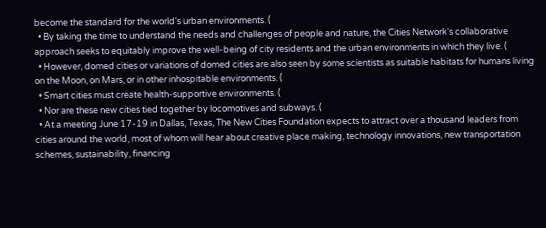become the standard for the world's urban environments. (
  • By taking the time to understand the needs and challenges of people and nature, the Cities Network's collaborative approach seeks to equitably improve the well-being of city residents and the urban environments in which they live. (
  • However, domed cities or variations of domed cities are also seen by some scientists as suitable habitats for humans living on the Moon, on Mars, or in other inhospitable environments. (
  • Smart cities must create health-supportive environments. (
  • Nor are these new cities tied together by locomotives and subways. (
  • At a meeting June 17-19 in Dallas, Texas, The New Cities Foundation expects to attract over a thousand leaders from cities around the world, most of whom will hear about creative place making, technology innovations, new transportation schemes, sustainability, financing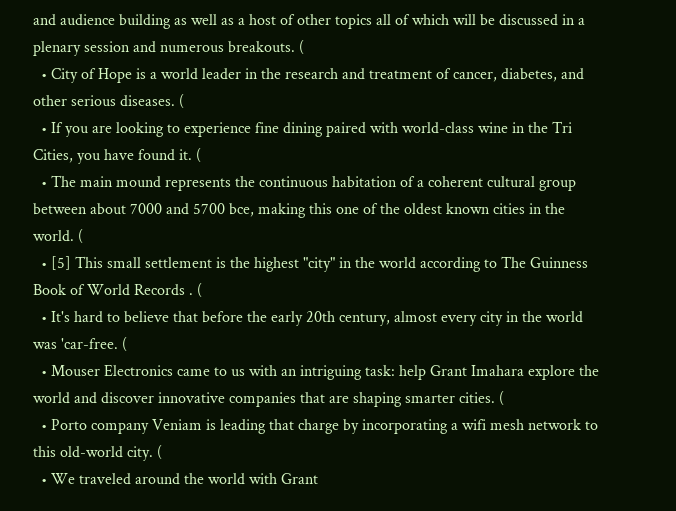and audience building as well as a host of other topics all of which will be discussed in a plenary session and numerous breakouts. (
  • City of Hope is a world leader in the research and treatment of cancer, diabetes, and other serious diseases. (
  • If you are looking to experience fine dining paired with world-class wine in the Tri Cities, you have found it. (
  • The main mound represents the continuous habitation of a coherent cultural group between about 7000 and 5700 bce, making this one of the oldest known cities in the world. (
  • [5] This small settlement is the highest "city" in the world according to The Guinness Book of World Records . (
  • It's hard to believe that before the early 20th century, almost every city in the world was 'car-free. (
  • Mouser Electronics came to us with an intriguing task: help Grant Imahara explore the world and discover innovative companies that are shaping smarter cities. (
  • Porto company Veniam is leading that charge by incorporating a wifi mesh network to this old-world city. (
  • We traveled around the world with Grant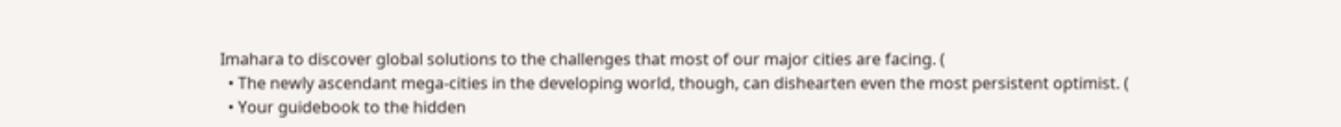Imahara to discover global solutions to the challenges that most of our major cities are facing. (
  • The newly ascendant mega-cities in the developing world, though, can dishearten even the most persistent optimist. (
  • Your guidebook to the hidden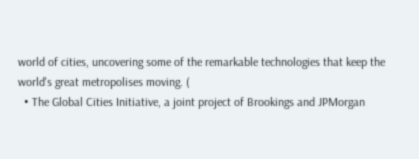world of cities, uncovering some of the remarkable technologies that keep the world's great metropolises moving. (
  • The Global Cities Initiative, a joint project of Brookings and JPMorgan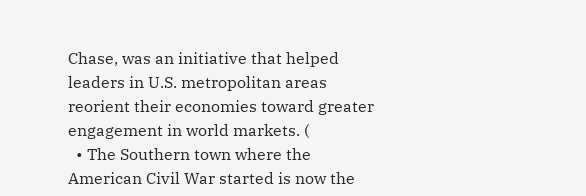Chase, was an initiative that helped leaders in U.S. metropolitan areas reorient their economies toward greater engagement in world markets. (
  • The Southern town where the American Civil War started is now the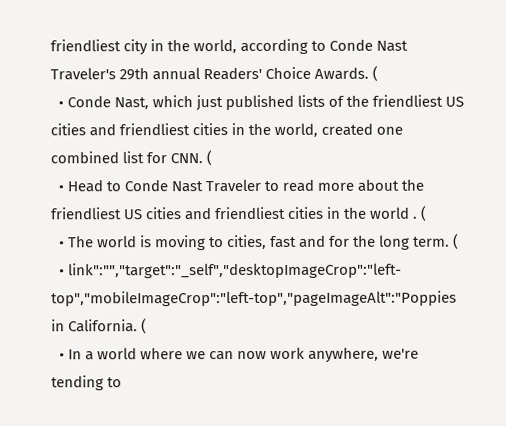friendliest city in the world, according to Conde Nast Traveler's 29th annual Readers' Choice Awards. (
  • Conde Nast, which just published lists of the friendliest US cities and friendliest cities in the world, created one combined list for CNN. (
  • Head to Conde Nast Traveler to read more about the friendliest US cities and friendliest cities in the world . (
  • The world is moving to cities, fast and for the long term. (
  • link":"","target":"_self","desktopImageCrop":"left-top","mobileImageCrop":"left-top","pageImageAlt":"Poppies in California. (
  • In a world where we can now work anywhere, we're tending to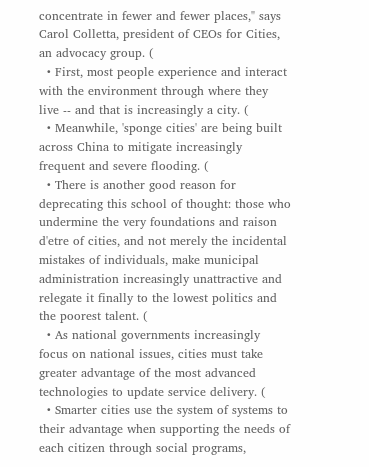concentrate in fewer and fewer places," says Carol Colletta, president of CEOs for Cities, an advocacy group. (
  • First, most people experience and interact with the environment through where they live -- and that is increasingly a city. (
  • Meanwhile, 'sponge cities' are being built across China to mitigate increasingly frequent and severe flooding. (
  • There is another good reason for deprecating this school of thought: those who undermine the very foundations and raison d'etre of cities, and not merely the incidental mistakes of individuals, make municipal administration increasingly unattractive and relegate it finally to the lowest politics and the poorest talent. (
  • As national governments increasingly focus on national issues, cities must take greater advantage of the most advanced technologies to update service delivery. (
  • Smarter cities use the system of systems to their advantage when supporting the needs of each citizen through social programs,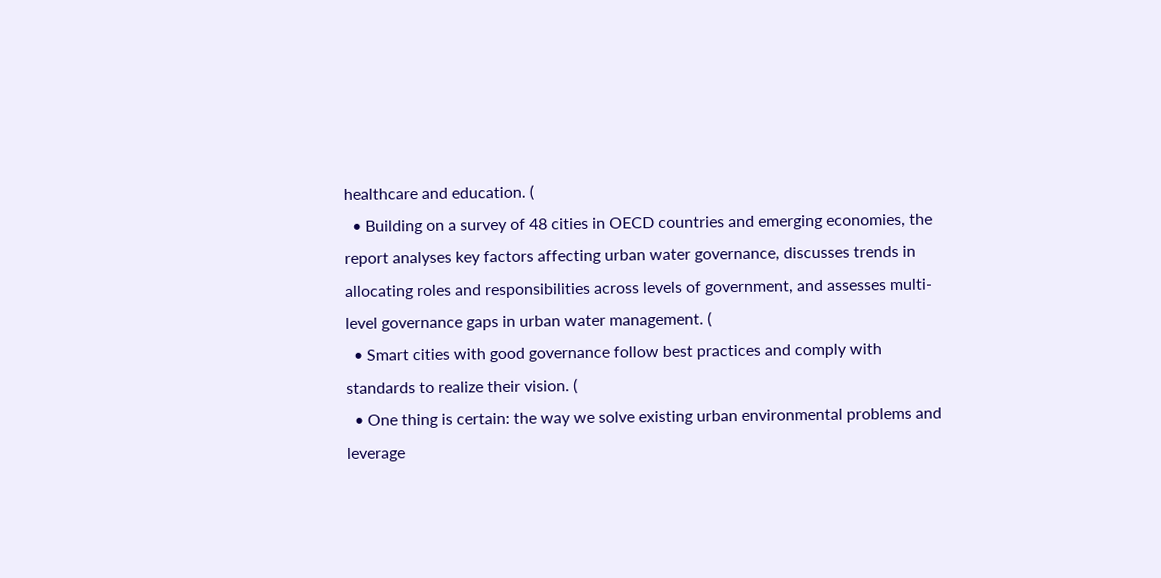healthcare and education. (
  • Building on a survey of 48 cities in OECD countries and emerging economies, the report analyses key factors affecting urban water governance, discusses trends in allocating roles and responsibilities across levels of government, and assesses multi-level governance gaps in urban water management. (
  • Smart cities with good governance follow best practices and comply with standards to realize their vision. (
  • One thing is certain: the way we solve existing urban environmental problems and leverage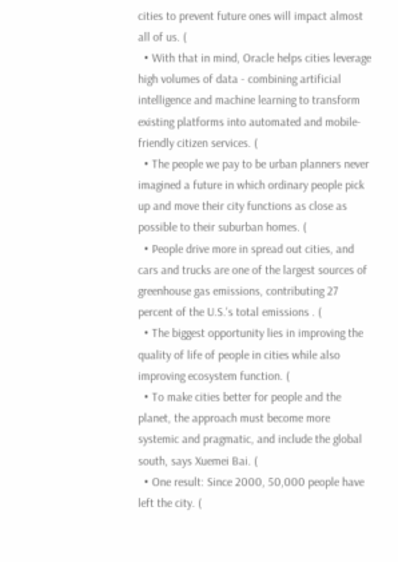cities to prevent future ones will impact almost all of us. (
  • With that in mind, Oracle helps cities leverage high volumes of data - combining artificial intelligence and machine learning to transform existing platforms into automated and mobile-friendly citizen services. (
  • The people we pay to be urban planners never imagined a future in which ordinary people pick up and move their city functions as close as possible to their suburban homes. (
  • People drive more in spread out cities, and cars and trucks are one of the largest sources of greenhouse gas emissions, contributing 27 percent of the U.S.'s total emissions . (
  • The biggest opportunity lies in improving the quality of life of people in cities while also improving ecosystem function. (
  • To make cities better for people and the planet, the approach must become more systemic and pragmatic, and include the global south, says Xuemei Bai. (
  • One result: Since 2000, 50,000 people have left the city. (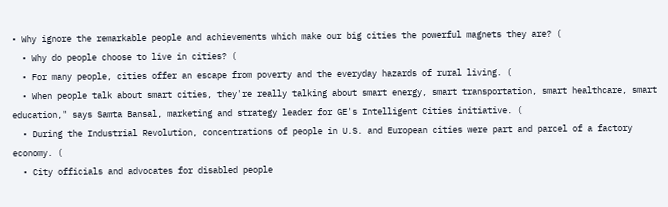• Why ignore the remarkable people and achievements which make our big cities the powerful magnets they are? (
  • Why do people choose to live in cities? (
  • For many people, cities offer an escape from poverty and the everyday hazards of rural living. (
  • When people talk about smart cities, they're really talking about smart energy, smart transportation, smart healthcare, smart education," says Samta Bansal, marketing and strategy leader for GE's Intelligent Cities initiative. (
  • During the Industrial Revolution, concentrations of people in U.S. and European cities were part and parcel of a factory economy. (
  • City officials and advocates for disabled people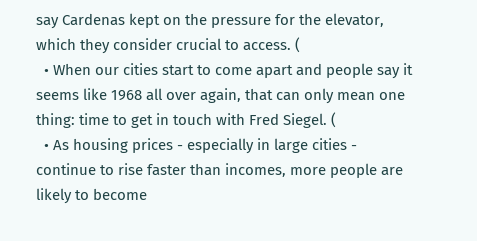say Cardenas kept on the pressure for the elevator, which they consider crucial to access. (
  • When our cities start to come apart and people say it seems like 1968 all over again, that can only mean one thing: time to get in touch with Fred Siegel. (
  • As housing prices - especially in large cities - continue to rise faster than incomes, more people are likely to become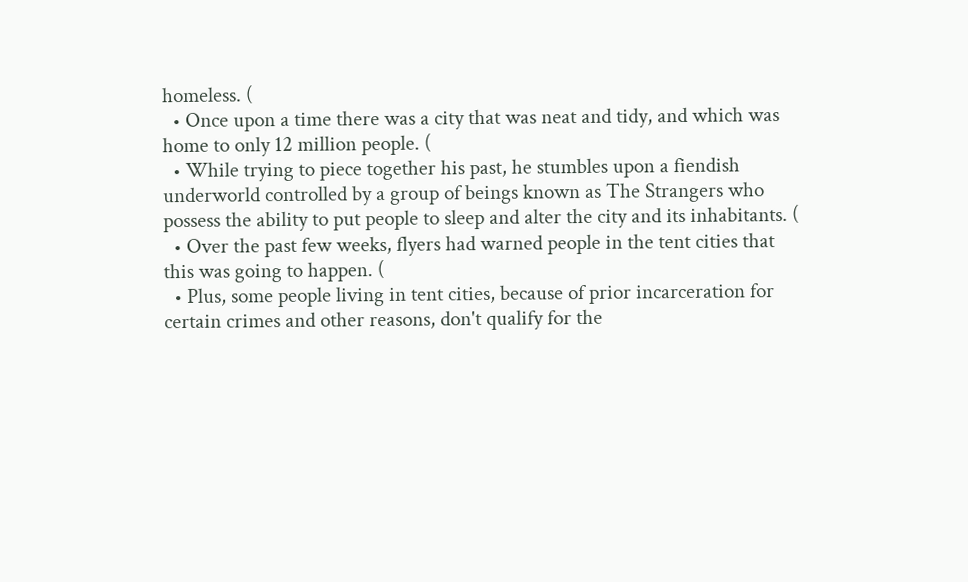homeless. (
  • Once upon a time there was a city that was neat and tidy, and which was home to only 12 million people. (
  • While trying to piece together his past, he stumbles upon a fiendish underworld controlled by a group of beings known as The Strangers who possess the ability to put people to sleep and alter the city and its inhabitants. (
  • Over the past few weeks, flyers had warned people in the tent cities that this was going to happen. (
  • Plus, some people living in tent cities, because of prior incarceration for certain crimes and other reasons, don't qualify for the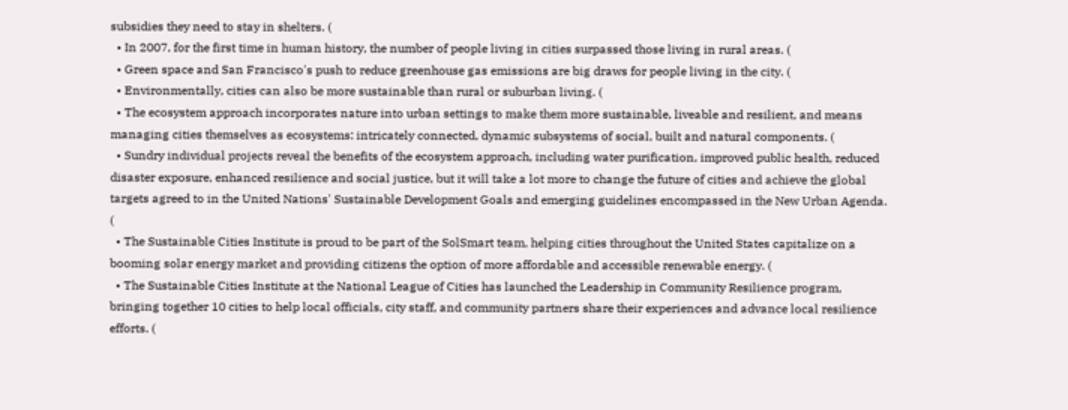subsidies they need to stay in shelters. (
  • In 2007, for the first time in human history, the number of people living in cities surpassed those living in rural areas. (
  • Green space and San Francisco's push to reduce greenhouse gas emissions are big draws for people living in the city. (
  • Environmentally, cities can also be more sustainable than rural or suburban living. (
  • The ecosystem approach incorporates nature into urban settings to make them more sustainable, liveable and resilient, and means managing cities themselves as ecosystems: intricately connected, dynamic subsystems of social, built and natural components. (
  • Sundry individual projects reveal the benefits of the ecosystem approach, including water purification, improved public health, reduced disaster exposure, enhanced resilience and social justice, but it will take a lot more to change the future of cities and achieve the global targets agreed to in the United Nations' Sustainable Development Goals and emerging guidelines encompassed in the New Urban Agenda. (
  • The Sustainable Cities Institute is proud to be part of the SolSmart team, helping cities throughout the United States capitalize on a booming solar energy market and providing citizens the option of more affordable and accessible renewable energy. (
  • The Sustainable Cities Institute at the National League of Cities has launched the Leadership in Community Resilience program, bringing together 10 cities to help local officials, city staff, and community partners share their experiences and advance local resilience efforts. (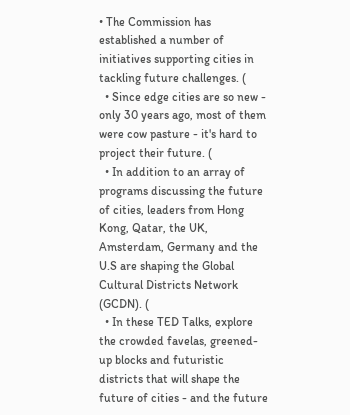• The Commission has established a number of initiatives supporting cities in tackling future challenges. (
  • Since edge cities are so new - only 30 years ago, most of them were cow pasture - it's hard to project their future. (
  • In addition to an array of programs discussing the future of cities, leaders from Hong Kong, Qatar, the UK, Amsterdam, Germany and the U.S are shaping the Global Cultural Districts Network (GCDN). (
  • In these TED Talks, explore the crowded favelas, greened-up blocks and futuristic districts that will shape the future of cities - and the future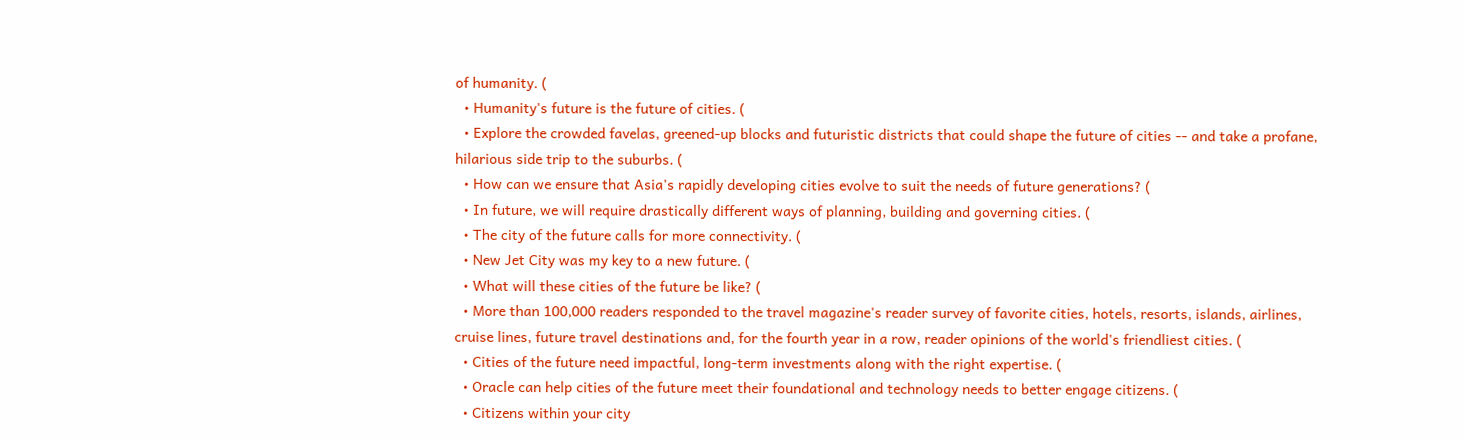of humanity. (
  • Humanity's future is the future of cities. (
  • Explore the crowded favelas, greened-up blocks and futuristic districts that could shape the future of cities -- and take a profane, hilarious side trip to the suburbs. (
  • How can we ensure that Asia's rapidly developing cities evolve to suit the needs of future generations? (
  • In future, we will require drastically different ways of planning, building and governing cities. (
  • The city of the future calls for more connectivity. (
  • New Jet City was my key to a new future. (
  • What will these cities of the future be like? (
  • More than 100,000 readers responded to the travel magazine's reader survey of favorite cities, hotels, resorts, islands, airlines, cruise lines, future travel destinations and, for the fourth year in a row, reader opinions of the world's friendliest cities. (
  • Cities of the future need impactful, long-term investments along with the right expertise. (
  • Oracle can help cities of the future meet their foundational and technology needs to better engage citizens. (
  • Citizens within your city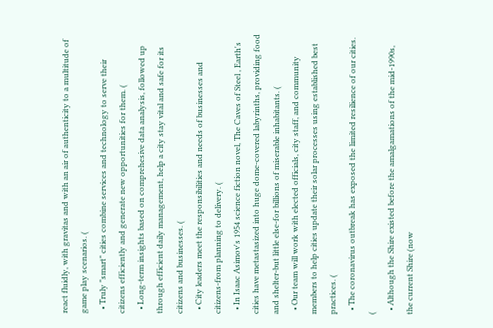react fluidly, with gravitas and with an air of authenticity to a multitude of game play scenarios. (
  • Truly "smart" cities combine services and technology to serve their citizens efficiently and generate new opportunities for them. (
  • Long-term insights based on comprehesive data analysis, followed up through efficient daily management, help a city stay vital and safe for its citizens and businesses. (
  • City leaders meet the responsibilities and needs of businesses and citizens-from planning to delivery. (
  • In Isaac Asimov's 1954 science fiction novel, The Caves of Steel , Earth's cities have metastasized into huge dome-covered labyrinths, providing food and shelter-but little else-for billions of miserable inhabitants. (
  • Our team will work with elected officials, city staff, and community members to help cities update their solar processes using established best practices. (
  • The coronavirus outbreak has exposed the limited resilience of our cities. (
  • Although the Shire existed before the amalgamations of the mid-1990s, the current Shire (now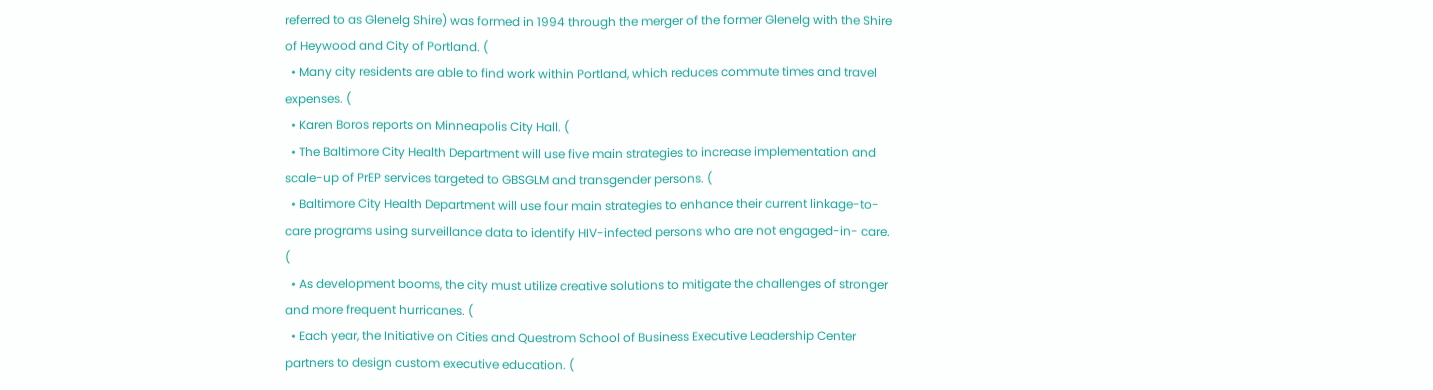referred to as Glenelg Shire) was formed in 1994 through the merger of the former Glenelg with the Shire of Heywood and City of Portland. (
  • Many city residents are able to find work within Portland, which reduces commute times and travel expenses. (
  • Karen Boros reports on Minneapolis City Hall. (
  • The Baltimore City Health Department will use five main strategies to increase implementation and scale-up of PrEP services targeted to GBSGLM and transgender persons. (
  • Baltimore City Health Department will use four main strategies to enhance their current linkage-to-care programs using surveillance data to identify HIV-infected persons who are not engaged-in- care. (
  • As development booms, the city must utilize creative solutions to mitigate the challenges of stronger and more frequent hurricanes. (
  • Each year, the Initiative on Cities and Questrom School of Business Executive Leadership Center partners to design custom executive education. (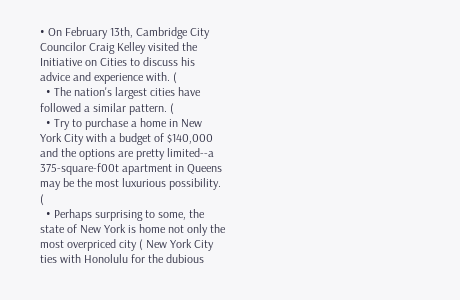• On February 13th, Cambridge City Councilor Craig Kelley visited the Initiative on Cities to discuss his advice and experience with. (
  • The nation's largest cities have followed a similar pattern. (
  • Try to purchase a home in New York City with a budget of $140,000 and the options are pretty limited--a 375-square-f00t apartment in Queens may be the most luxurious possibility. (
  • Perhaps surprising to some, the state of New York is home not only the most overpriced city ( New York City ties with Honolulu for the dubious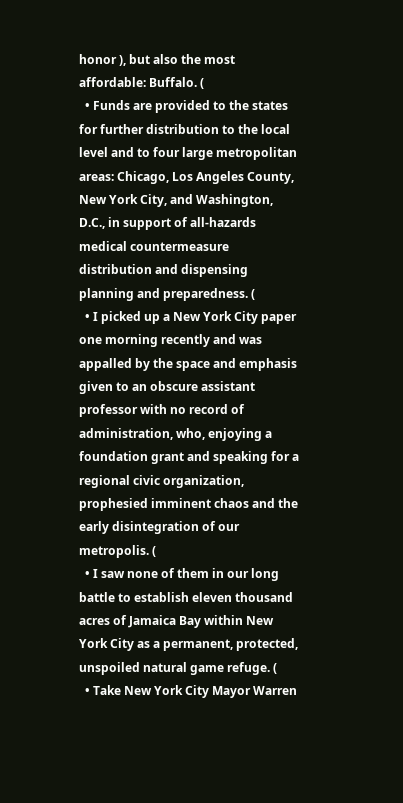honor ), but also the most affordable: Buffalo. (
  • Funds are provided to the states for further distribution to the local level and to four large metropolitan areas: Chicago, Los Angeles County, New York City, and Washington, D.C., in support of all-hazards medical countermeasure distribution and dispensing planning and preparedness. (
  • I picked up a New York City paper one morning recently and was appalled by the space and emphasis given to an obscure assistant professor with no record of administration, who, enjoying a foundation grant and speaking for a regional civic organization, prophesied imminent chaos and the early disintegration of our metropolis. (
  • I saw none of them in our long battle to establish eleven thousand acres of Jamaica Bay within New York City as a permanent, protected, unspoiled natural game refuge. (
  • Take New York City Mayor Warren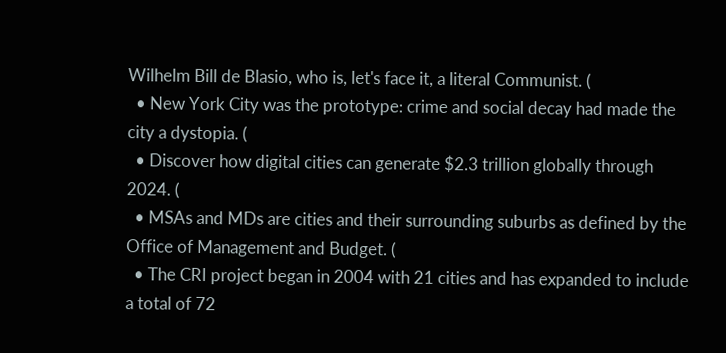Wilhelm Bill de Blasio, who is, let's face it, a literal Communist. (
  • New York City was the prototype: crime and social decay had made the city a dystopia. (
  • Discover how digital cities can generate $2.3 trillion globally through 2024. (
  • MSAs and MDs are cities and their surrounding suburbs as defined by the Office of Management and Budget. (
  • The CRI project began in 2004 with 21 cities and has expanded to include a total of 72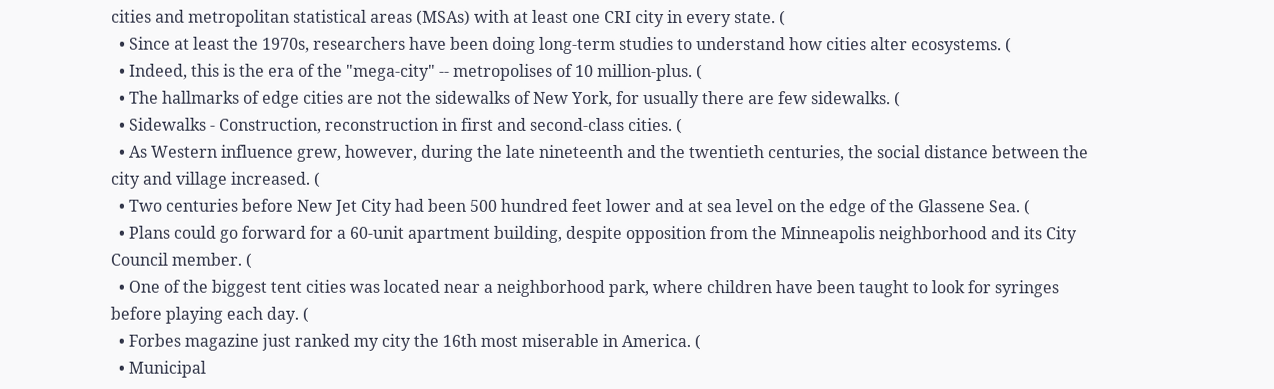cities and metropolitan statistical areas (MSAs) with at least one CRI city in every state. (
  • Since at least the 1970s, researchers have been doing long-term studies to understand how cities alter ecosystems. (
  • Indeed, this is the era of the "mega-city" -- metropolises of 10 million-plus. (
  • The hallmarks of edge cities are not the sidewalks of New York, for usually there are few sidewalks. (
  • Sidewalks - Construction, reconstruction in first and second-class cities. (
  • As Western influence grew, however, during the late nineteenth and the twentieth centuries, the social distance between the city and village increased. (
  • Two centuries before New Jet City had been 500 hundred feet lower and at sea level on the edge of the Glassene Sea. (
  • Plans could go forward for a 60-unit apartment building, despite opposition from the Minneapolis neighborhood and its City Council member. (
  • One of the biggest tent cities was located near a neighborhood park, where children have been taught to look for syringes before playing each day. (
  • Forbes magazine just ranked my city the 16th most miserable in America. (
  • Municipal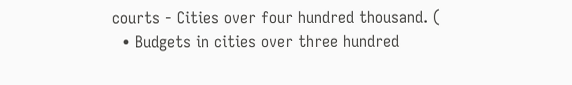courts - Cities over four hundred thousand. (
  • Budgets in cities over three hundred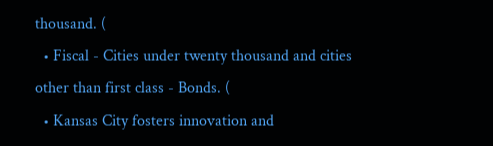thousand. (
  • Fiscal - Cities under twenty thousand and cities other than first class - Bonds. (
  • Kansas City fosters innovation and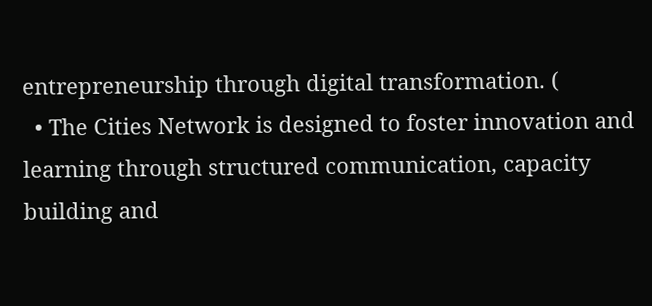entrepreneurship through digital transformation. (
  • The Cities Network is designed to foster innovation and learning through structured communication, capacity building and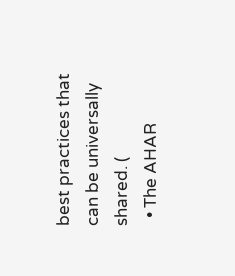best practices that can be universally shared. (
  • The AHAR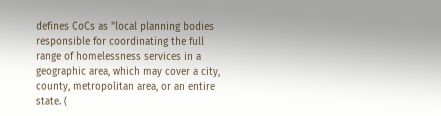defines CoCs as "local planning bodies responsible for coordinating the full range of homelessness services in a geographic area, which may cover a city, county, metropolitan area, or an entire state. (